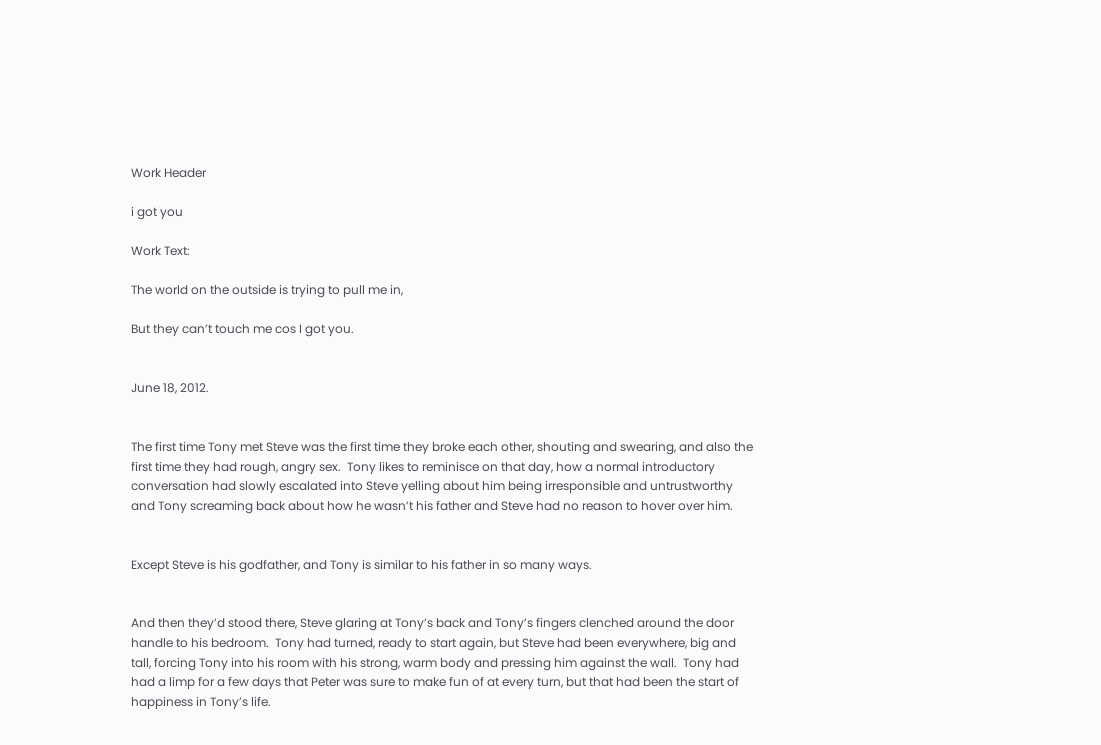Work Header

i got you

Work Text:

The world on the outside is trying to pull me in,

But they can’t touch me cos I got you.


June 18, 2012.


The first time Tony met Steve was the first time they broke each other, shouting and swearing, and also the first time they had rough, angry sex.  Tony likes to reminisce on that day, how a normal introductory conversation had slowly escalated into Steve yelling about him being irresponsible and untrustworthy and Tony screaming back about how he wasn’t his father and Steve had no reason to hover over him.


Except Steve is his godfather, and Tony is similar to his father in so many ways.


And then they’d stood there, Steve glaring at Tony’s back and Tony’s fingers clenched around the door handle to his bedroom.  Tony had turned, ready to start again, but Steve had been everywhere, big and tall, forcing Tony into his room with his strong, warm body and pressing him against the wall.  Tony had had a limp for a few days that Peter was sure to make fun of at every turn, but that had been the start of happiness in Tony’s life.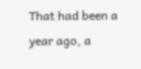That had been a year ago, a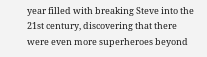year filled with breaking Steve into the 21st century, discovering that there were even more superheroes beyond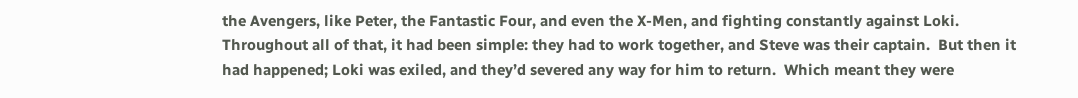the Avengers, like Peter, the Fantastic Four, and even the X-Men, and fighting constantly against Loki.  Throughout all of that, it had been simple: they had to work together, and Steve was their captain.  But then it had happened; Loki was exiled, and they’d severed any way for him to return.  Which meant they were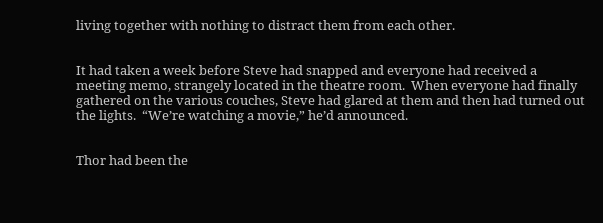living together with nothing to distract them from each other.


It had taken a week before Steve had snapped and everyone had received a meeting memo, strangely located in the theatre room.  When everyone had finally gathered on the various couches, Steve had glared at them and then had turned out the lights.  “We’re watching a movie,” he’d announced.


Thor had been the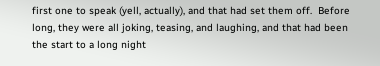first one to speak (yell, actually), and that had set them off.  Before long, they were all joking, teasing, and laughing, and that had been the start to a long night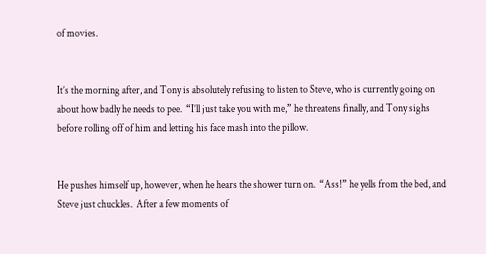of movies.


It’s the morning after, and Tony is absolutely refusing to listen to Steve, who is currently going on about how badly he needs to pee.  “I’ll just take you with me,” he threatens finally, and Tony sighs before rolling off of him and letting his face mash into the pillow.


He pushes himself up, however, when he hears the shower turn on.  “Ass!” he yells from the bed, and Steve just chuckles.  After a few moments of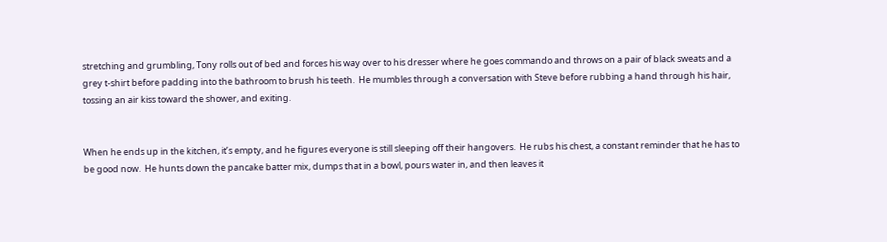stretching and grumbling, Tony rolls out of bed and forces his way over to his dresser where he goes commando and throws on a pair of black sweats and a grey t-shirt before padding into the bathroom to brush his teeth.  He mumbles through a conversation with Steve before rubbing a hand through his hair, tossing an air kiss toward the shower, and exiting.


When he ends up in the kitchen, it’s empty, and he figures everyone is still sleeping off their hangovers.  He rubs his chest, a constant reminder that he has to be good now.  He hunts down the pancake batter mix, dumps that in a bowl, pours water in, and then leaves it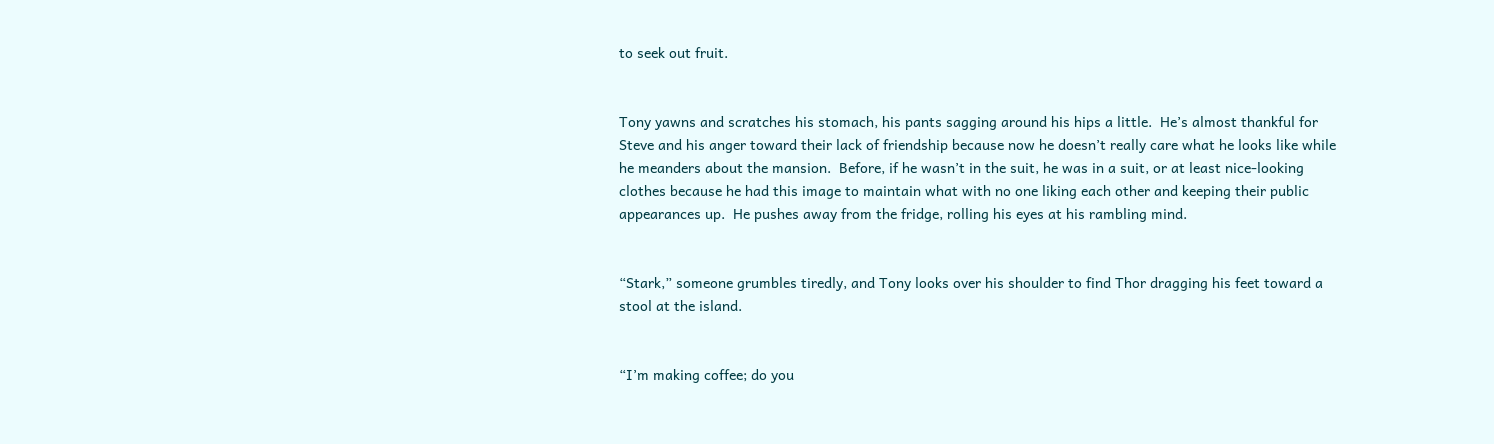to seek out fruit.


Tony yawns and scratches his stomach, his pants sagging around his hips a little.  He’s almost thankful for Steve and his anger toward their lack of friendship because now he doesn’t really care what he looks like while he meanders about the mansion.  Before, if he wasn’t in the suit, he was in a suit, or at least nice-looking clothes because he had this image to maintain what with no one liking each other and keeping their public appearances up.  He pushes away from the fridge, rolling his eyes at his rambling mind.


“Stark,” someone grumbles tiredly, and Tony looks over his shoulder to find Thor dragging his feet toward a stool at the island.


“I’m making coffee; do you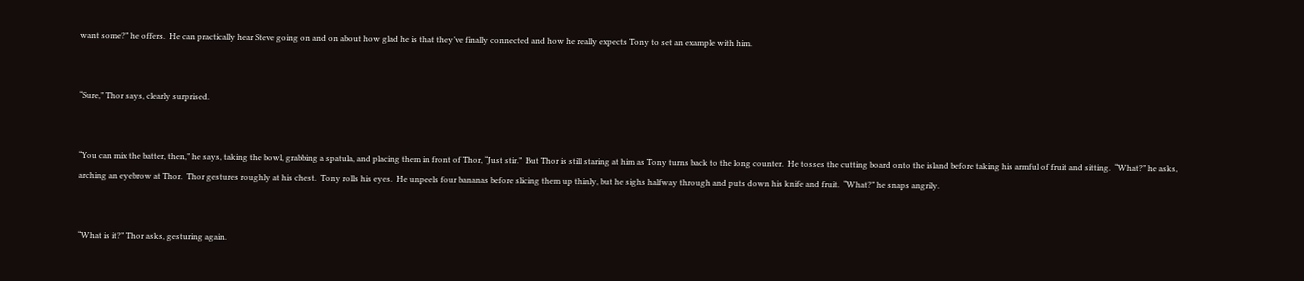want some?” he offers.  He can practically hear Steve going on and on about how glad he is that they’ve finally connected and how he really expects Tony to set an example with him.


“Sure,” Thor says, clearly surprised.


“You can mix the batter, then,” he says, taking the bowl, grabbing a spatula, and placing them in front of Thor, “Just stir.”  But Thor is still staring at him as Tony turns back to the long counter.  He tosses the cutting board onto the island before taking his armful of fruit and sitting.  “What?” he asks, arching an eyebrow at Thor.  Thor gestures roughly at his chest.  Tony rolls his eyes.  He unpeels four bananas before slicing them up thinly, but he sighs halfway through and puts down his knife and fruit.  “What?” he snaps angrily.


“What is it?” Thor asks, gesturing again.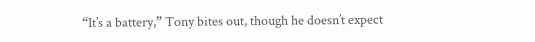“It’s a battery,” Tony bites out, though he doesn’t expect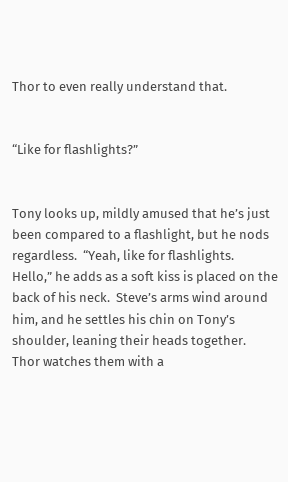Thor to even really understand that.


“Like for flashlights?”


Tony looks up, mildly amused that he’s just been compared to a flashlight, but he nods regardless.  “Yeah, like for flashlights.  Hello,” he adds as a soft kiss is placed on the back of his neck.  Steve’s arms wind around him, and he settles his chin on Tony’s shoulder, leaning their heads together.  Thor watches them with a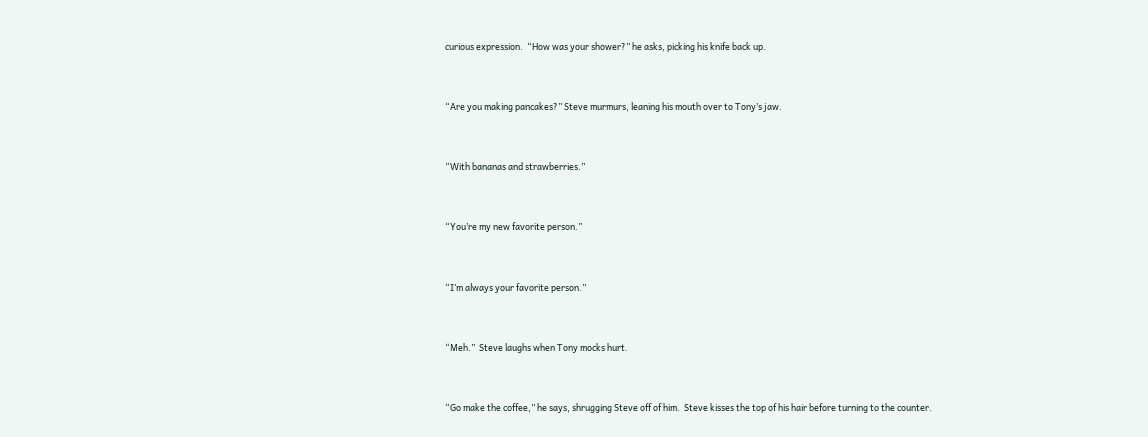curious expression.  “How was your shower?” he asks, picking his knife back up.


“Are you making pancakes?” Steve murmurs, leaning his mouth over to Tony’s jaw.


“With bananas and strawberries.”


“You’re my new favorite person.”


“I’m always your favorite person.”


“Meh.”  Steve laughs when Tony mocks hurt.


“Go make the coffee,” he says, shrugging Steve off of him.  Steve kisses the top of his hair before turning to the counter.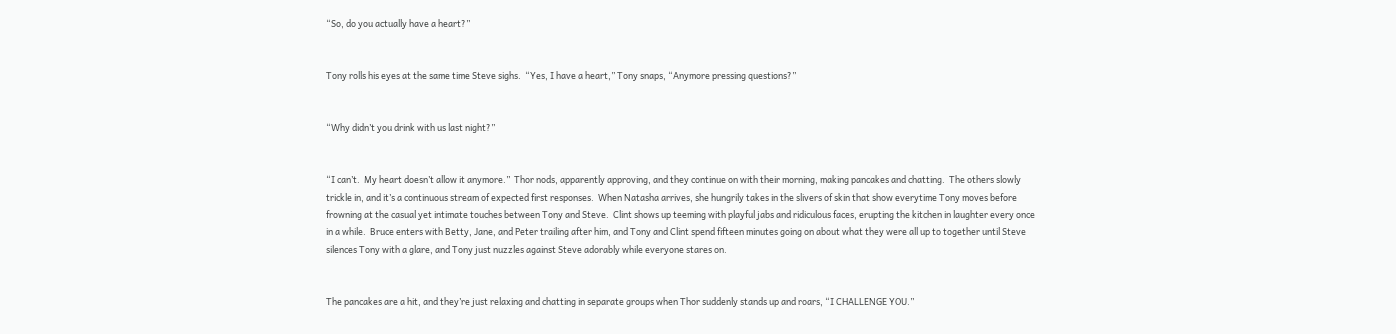“So, do you actually have a heart?”


Tony rolls his eyes at the same time Steve sighs.  “Yes, I have a heart,” Tony snaps, “Anymore pressing questions?”


“Why didn’t you drink with us last night?”


“I can’t.  My heart doesn’t allow it anymore.”  Thor nods, apparently approving, and they continue on with their morning, making pancakes and chatting.  The others slowly trickle in, and it’s a continuous stream of expected first responses.  When Natasha arrives, she hungrily takes in the slivers of skin that show everytime Tony moves before frowning at the casual yet intimate touches between Tony and Steve.  Clint shows up teeming with playful jabs and ridiculous faces, erupting the kitchen in laughter every once in a while.  Bruce enters with Betty, Jane, and Peter trailing after him, and Tony and Clint spend fifteen minutes going on about what they were all up to together until Steve silences Tony with a glare, and Tony just nuzzles against Steve adorably while everyone stares on.


The pancakes are a hit, and they’re just relaxing and chatting in separate groups when Thor suddenly stands up and roars, “I CHALLENGE YOU.”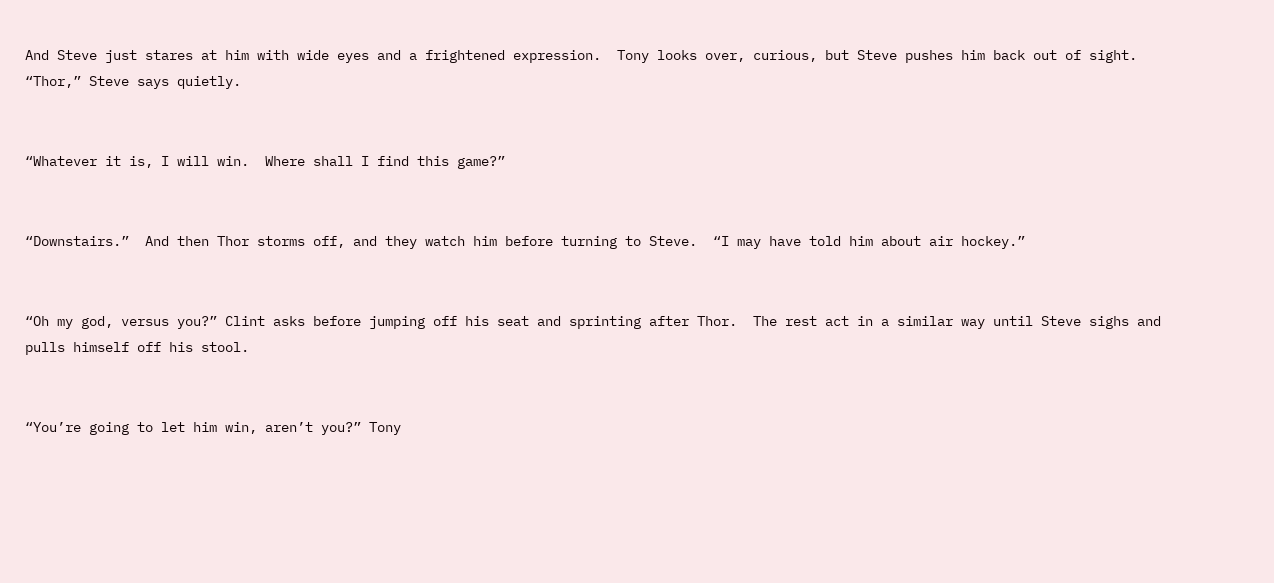And Steve just stares at him with wide eyes and a frightened expression.  Tony looks over, curious, but Steve pushes him back out of sight.  “Thor,” Steve says quietly.


“Whatever it is, I will win.  Where shall I find this game?”


“Downstairs.”  And then Thor storms off, and they watch him before turning to Steve.  “I may have told him about air hockey.”


“Oh my god, versus you?” Clint asks before jumping off his seat and sprinting after Thor.  The rest act in a similar way until Steve sighs and pulls himself off his stool.


“You’re going to let him win, aren’t you?” Tony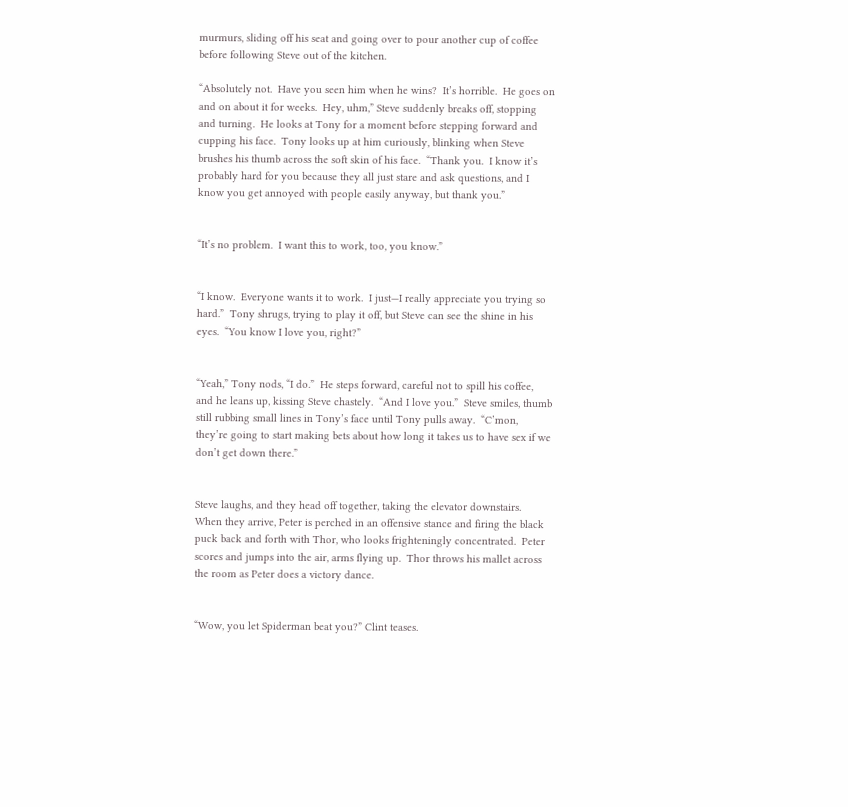murmurs, sliding off his seat and going over to pour another cup of coffee before following Steve out of the kitchen.

“Absolutely not.  Have you seen him when he wins?  It’s horrible.  He goes on and on about it for weeks.  Hey, uhm,” Steve suddenly breaks off, stopping and turning.  He looks at Tony for a moment before stepping forward and cupping his face.  Tony looks up at him curiously, blinking when Steve brushes his thumb across the soft skin of his face.  “Thank you.  I know it’s probably hard for you because they all just stare and ask questions, and I know you get annoyed with people easily anyway, but thank you.”


“It’s no problem.  I want this to work, too, you know.”


“I know.  Everyone wants it to work.  I just—I really appreciate you trying so hard.”  Tony shrugs, trying to play it off, but Steve can see the shine in his eyes.  “You know I love you, right?”


“Yeah,” Tony nods, “I do.”  He steps forward, careful not to spill his coffee, and he leans up, kissing Steve chastely.  “And I love you.”  Steve smiles, thumb still rubbing small lines in Tony’s face until Tony pulls away.  “C’mon, they’re going to start making bets about how long it takes us to have sex if we don’t get down there.”


Steve laughs, and they head off together, taking the elevator downstairs.  When they arrive, Peter is perched in an offensive stance and firing the black puck back and forth with Thor, who looks frighteningly concentrated.  Peter scores and jumps into the air, arms flying up.  Thor throws his mallet across the room as Peter does a victory dance.


“Wow, you let Spiderman beat you?” Clint teases.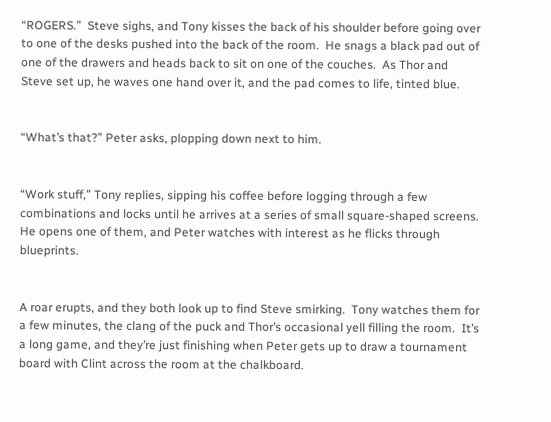“ROGERS.”  Steve sighs, and Tony kisses the back of his shoulder before going over to one of the desks pushed into the back of the room.  He snags a black pad out of one of the drawers and heads back to sit on one of the couches.  As Thor and Steve set up, he waves one hand over it, and the pad comes to life, tinted blue.


“What’s that?” Peter asks, plopping down next to him.


“Work stuff,” Tony replies, sipping his coffee before logging through a few combinations and locks until he arrives at a series of small square-shaped screens.  He opens one of them, and Peter watches with interest as he flicks through blueprints.


A roar erupts, and they both look up to find Steve smirking.  Tony watches them for a few minutes, the clang of the puck and Thor’s occasional yell filling the room.  It’s a long game, and they’re just finishing when Peter gets up to draw a tournament board with Clint across the room at the chalkboard.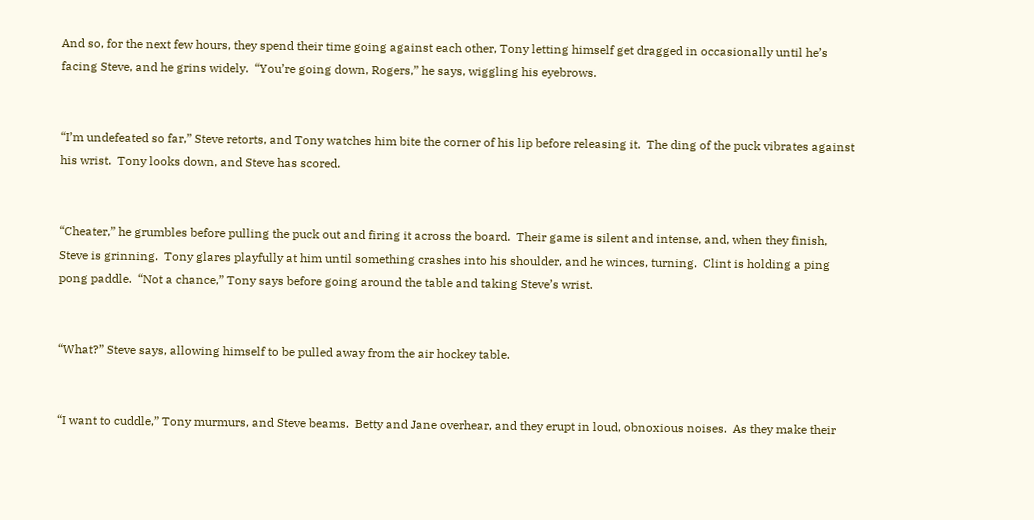And so, for the next few hours, they spend their time going against each other, Tony letting himself get dragged in occasionally until he’s facing Steve, and he grins widely.  “You’re going down, Rogers,” he says, wiggling his eyebrows.


“I’m undefeated so far,” Steve retorts, and Tony watches him bite the corner of his lip before releasing it.  The ding of the puck vibrates against his wrist.  Tony looks down, and Steve has scored.


“Cheater,” he grumbles before pulling the puck out and firing it across the board.  Their game is silent and intense, and, when they finish, Steve is grinning.  Tony glares playfully at him until something crashes into his shoulder, and he winces, turning.  Clint is holding a ping pong paddle.  “Not a chance,” Tony says before going around the table and taking Steve’s wrist.


“What?” Steve says, allowing himself to be pulled away from the air hockey table.


“I want to cuddle,” Tony murmurs, and Steve beams.  Betty and Jane overhear, and they erupt in loud, obnoxious noises.  As they make their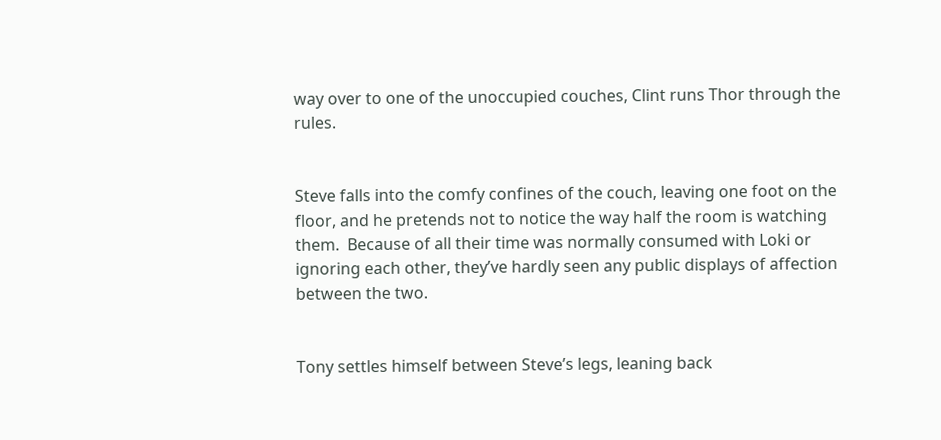way over to one of the unoccupied couches, Clint runs Thor through the rules.


Steve falls into the comfy confines of the couch, leaving one foot on the floor, and he pretends not to notice the way half the room is watching them.  Because of all their time was normally consumed with Loki or ignoring each other, they’ve hardly seen any public displays of affection between the two.


Tony settles himself between Steve’s legs, leaning back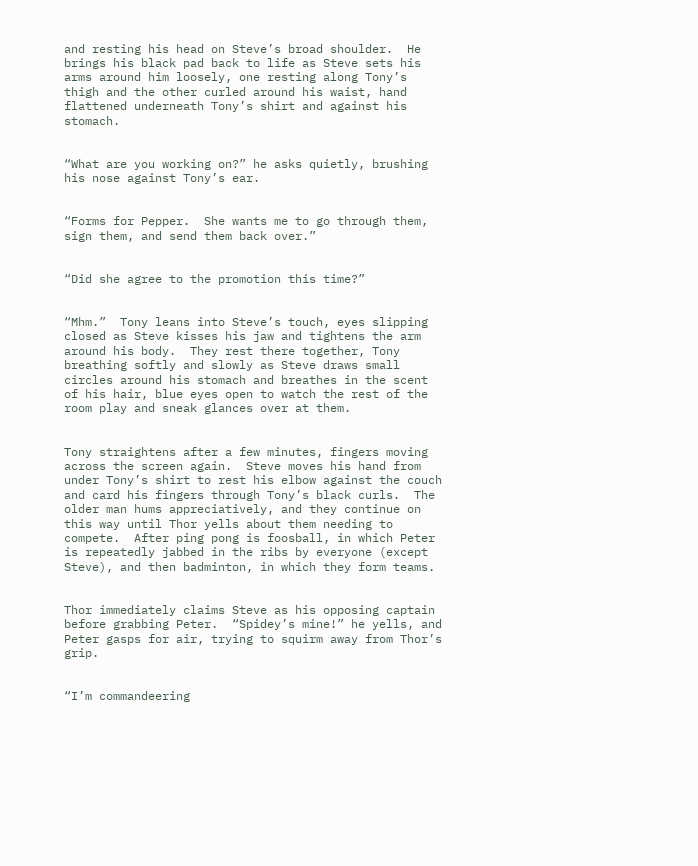and resting his head on Steve’s broad shoulder.  He brings his black pad back to life as Steve sets his arms around him loosely, one resting along Tony’s thigh and the other curled around his waist, hand flattened underneath Tony’s shirt and against his stomach.


“What are you working on?” he asks quietly, brushing his nose against Tony’s ear.


“Forms for Pepper.  She wants me to go through them, sign them, and send them back over.”


“Did she agree to the promotion this time?”


“Mhm.”  Tony leans into Steve’s touch, eyes slipping closed as Steve kisses his jaw and tightens the arm around his body.  They rest there together, Tony breathing softly and slowly as Steve draws small circles around his stomach and breathes in the scent of his hair, blue eyes open to watch the rest of the room play and sneak glances over at them.


Tony straightens after a few minutes, fingers moving across the screen again.  Steve moves his hand from under Tony’s shirt to rest his elbow against the couch and card his fingers through Tony’s black curls.  The older man hums appreciatively, and they continue on this way until Thor yells about them needing to compete.  After ping pong is foosball, in which Peter is repeatedly jabbed in the ribs by everyone (except Steve), and then badminton, in which they form teams.


Thor immediately claims Steve as his opposing captain before grabbing Peter.  “Spidey’s mine!” he yells, and Peter gasps for air, trying to squirm away from Thor’s grip.


“I’m commandeering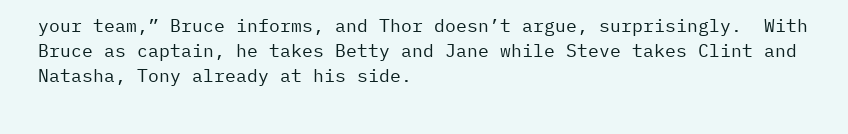your team,” Bruce informs, and Thor doesn’t argue, surprisingly.  With Bruce as captain, he takes Betty and Jane while Steve takes Clint and Natasha, Tony already at his side.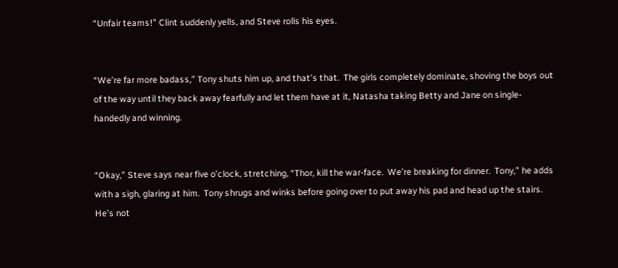“Unfair teams!” Clint suddenly yells, and Steve rolls his eyes.


“We’re far more badass,” Tony shuts him up, and that’s that.  The girls completely dominate, shoving the boys out of the way until they back away fearfully and let them have at it, Natasha taking Betty and Jane on single-handedly and winning.


“Okay,” Steve says near five o’clock, stretching, “Thor, kill the war-face.  We’re breaking for dinner.  Tony,” he adds with a sigh, glaring at him.  Tony shrugs and winks before going over to put away his pad and head up the stairs.  He’s not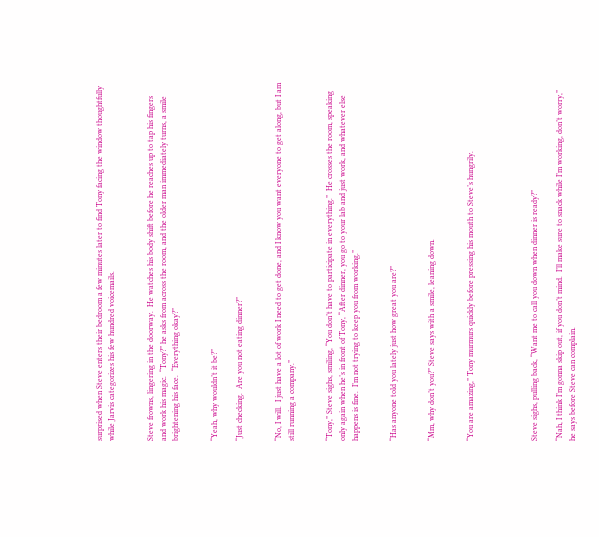surprised when Steve enters their bedroom a few minutes later to find Tony facing the window thoughtfully while Jarvis categorizes his few hundred voicemails.


Steve frowns, lingering in the doorway.  He watches his body shift before he reaches up to tap his fingers and work his magic.  “Tony?” he asks from across the room, and the older man immediately turns, a smile brightening his face.  “Everything okay?”


“Yeah, why wouldn’t it be?”

“Just checking.  Are you not eating dinner?”


“No, I will.  I just have a lot of work I need to get done, and I know you want everyone to get along, but I am still running a company.”


“Tony,” Steve sighs, smiling, “You don’t have to participate in everything.”  He crosses the room, speaking only again when he’s in front of Tony, “After dinner, you go to your lab and just work, and whatever else happens is fine.  I’m not trying to keep you from working.”


“Has anyone told you lately just how great you are?”


“Mm, why don’t you?” Steve says with a smile, leaning down.


“You are amazing,” Tony murmurs quickly before pressing his mouth to Steve’s hungrily.




Steve sighs, pulling back, “Want me to call you down when dinner is ready?”

“Nah, I think I’m gonna skip out, if you don’t mind.  I’ll make sure to snack while I’m working, don’t worry,” he says before Steve can complain.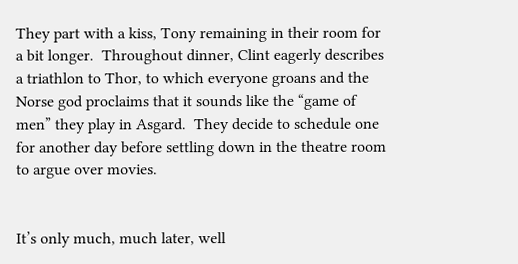They part with a kiss, Tony remaining in their room for a bit longer.  Throughout dinner, Clint eagerly describes a triathlon to Thor, to which everyone groans and the Norse god proclaims that it sounds like the “game of men” they play in Asgard.  They decide to schedule one for another day before settling down in the theatre room to argue over movies.


It’s only much, much later, well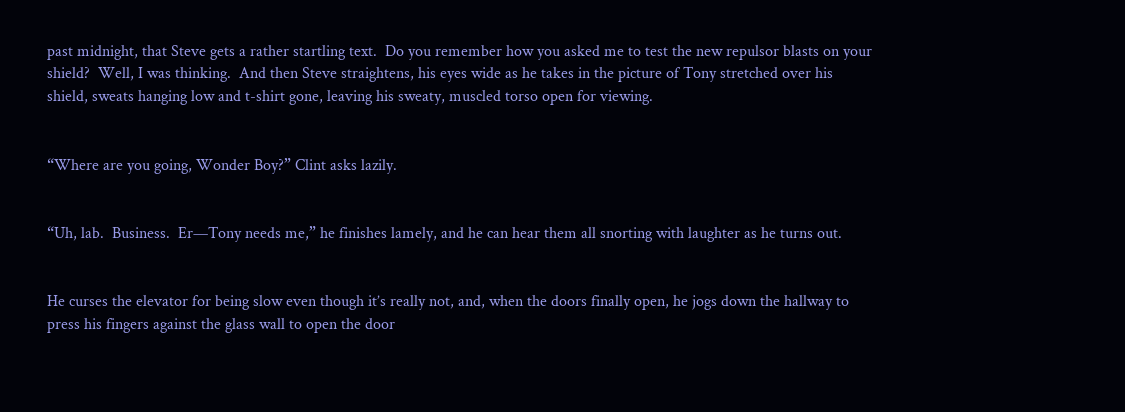past midnight, that Steve gets a rather startling text.  Do you remember how you asked me to test the new repulsor blasts on your shield?  Well, I was thinking.  And then Steve straightens, his eyes wide as he takes in the picture of Tony stretched over his shield, sweats hanging low and t-shirt gone, leaving his sweaty, muscled torso open for viewing.


“Where are you going, Wonder Boy?” Clint asks lazily.


“Uh, lab.  Business.  Er—Tony needs me,” he finishes lamely, and he can hear them all snorting with laughter as he turns out.


He curses the elevator for being slow even though it’s really not, and, when the doors finally open, he jogs down the hallway to press his fingers against the glass wall to open the door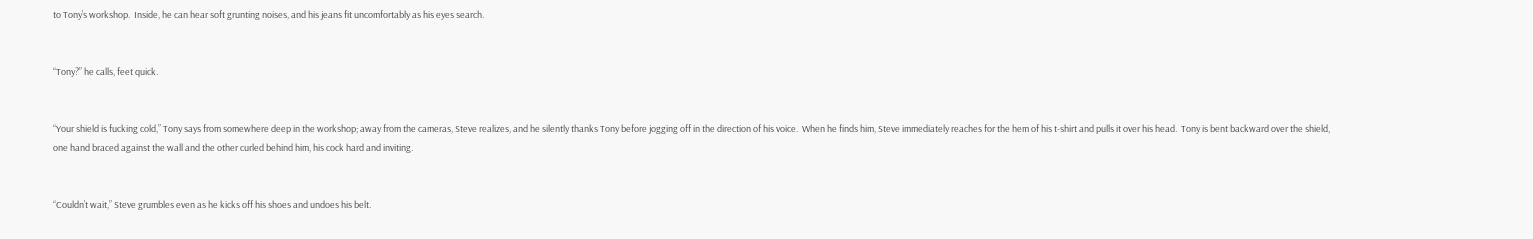to Tony’s workshop.  Inside, he can hear soft grunting noises, and his jeans fit uncomfortably as his eyes search.


“Tony?” he calls, feet quick.


“Your shield is fucking cold,” Tony says from somewhere deep in the workshop; away from the cameras, Steve realizes, and he silently thanks Tony before jogging off in the direction of his voice.  When he finds him, Steve immediately reaches for the hem of his t-shirt and pulls it over his head.  Tony is bent backward over the shield, one hand braced against the wall and the other curled behind him, his cock hard and inviting.


“Couldn’t wait,” Steve grumbles even as he kicks off his shoes and undoes his belt.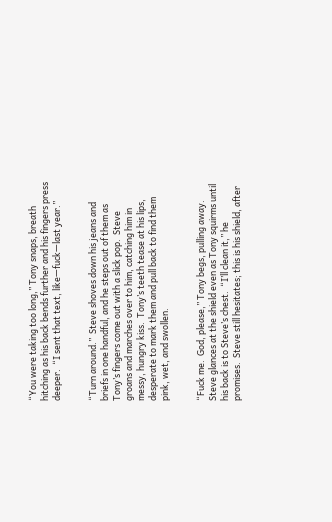“You were taking too long,” Tony snaps, breath hitching as his back bends further and his fingers press deeper.  “I sent that text, like—fuck—last year.”


“Turn around.”  Steve shoves down his jeans and briefs in one handful, and he steps out of them as Tony’s fingers come out with a slick pop.  Steve groans and marches over to him, catching him in messy, hungry kiss.  Tony’s teeth tease at his lips, desperate to mark them and pull back to find them pink, wet, and swollen.


“Fuck me.  God, please,” Tony begs, pulling away.  Steve glances at the shield even as Tony squirms until his back is to Steve’s chest.  “I’ll clean it,” he promises.  Steve still hesitates; this is his shield, after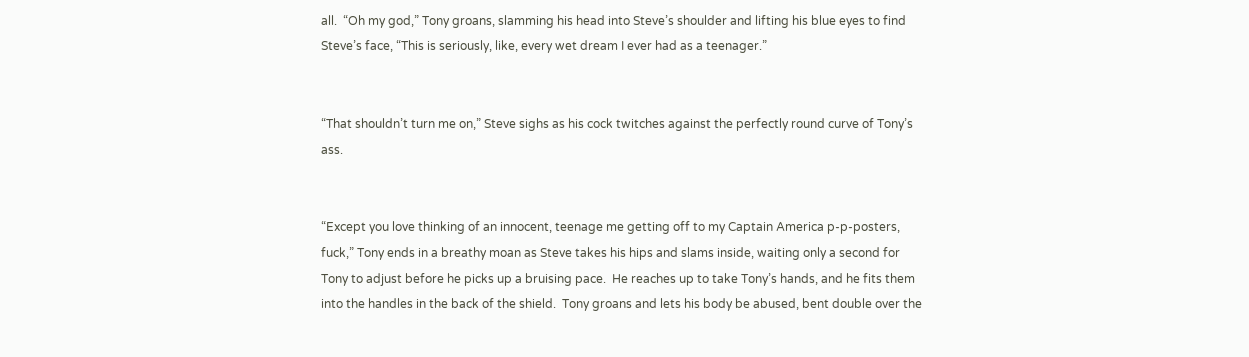all.  “Oh my god,” Tony groans, slamming his head into Steve’s shoulder and lifting his blue eyes to find Steve’s face, “This is seriously, like, every wet dream I ever had as a teenager.”


“That shouldn’t turn me on,” Steve sighs as his cock twitches against the perfectly round curve of Tony’s ass.


“Except you love thinking of an innocent, teenage me getting off to my Captain America p-p-posters, fuck,” Tony ends in a breathy moan as Steve takes his hips and slams inside, waiting only a second for Tony to adjust before he picks up a bruising pace.  He reaches up to take Tony’s hands, and he fits them into the handles in the back of the shield.  Tony groans and lets his body be abused, bent double over the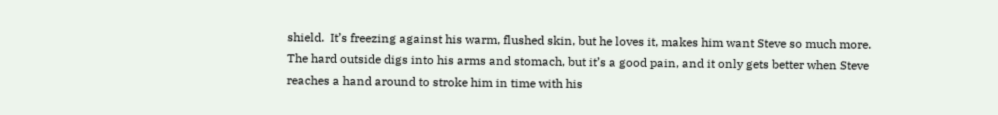shield.  It’s freezing against his warm, flushed skin, but he loves it, makes him want Steve so much more.  The hard outside digs into his arms and stomach, but it’s a good pain, and it only gets better when Steve reaches a hand around to stroke him in time with his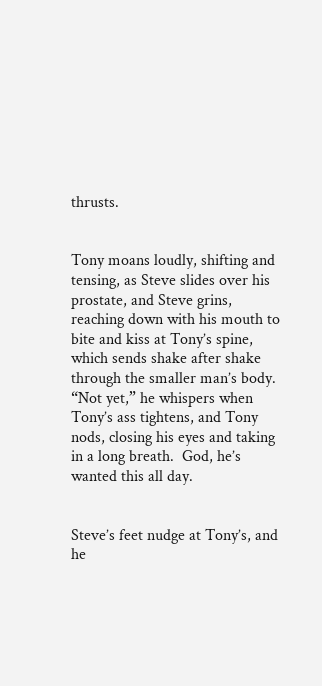thrusts.


Tony moans loudly, shifting and tensing, as Steve slides over his prostate, and Steve grins, reaching down with his mouth to bite and kiss at Tony’s spine, which sends shake after shake through the smaller man’s body.  “Not yet,” he whispers when Tony’s ass tightens, and Tony nods, closing his eyes and taking in a long breath.  God, he’s wanted this all day.


Steve’s feet nudge at Tony’s, and he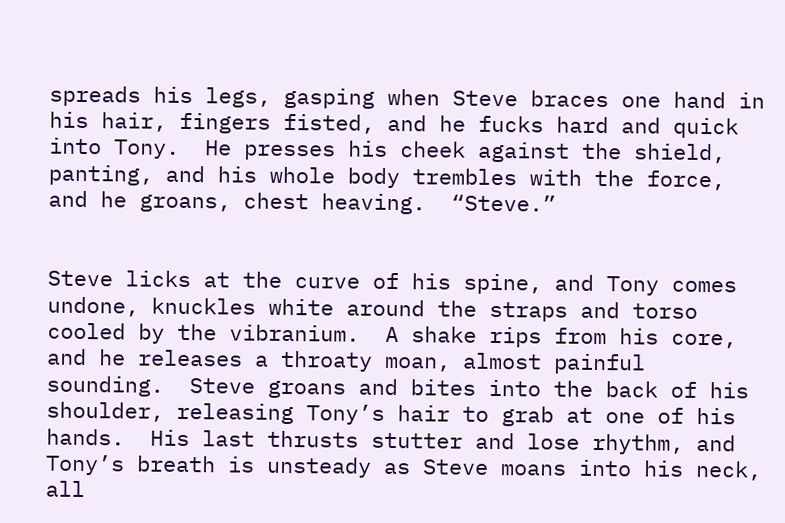spreads his legs, gasping when Steve braces one hand in his hair, fingers fisted, and he fucks hard and quick into Tony.  He presses his cheek against the shield, panting, and his whole body trembles with the force, and he groans, chest heaving.  “Steve.”


Steve licks at the curve of his spine, and Tony comes undone, knuckles white around the straps and torso cooled by the vibranium.  A shake rips from his core, and he releases a throaty moan, almost painful sounding.  Steve groans and bites into the back of his shoulder, releasing Tony’s hair to grab at one of his hands.  His last thrusts stutter and lose rhythm, and Tony’s breath is unsteady as Steve moans into his neck, all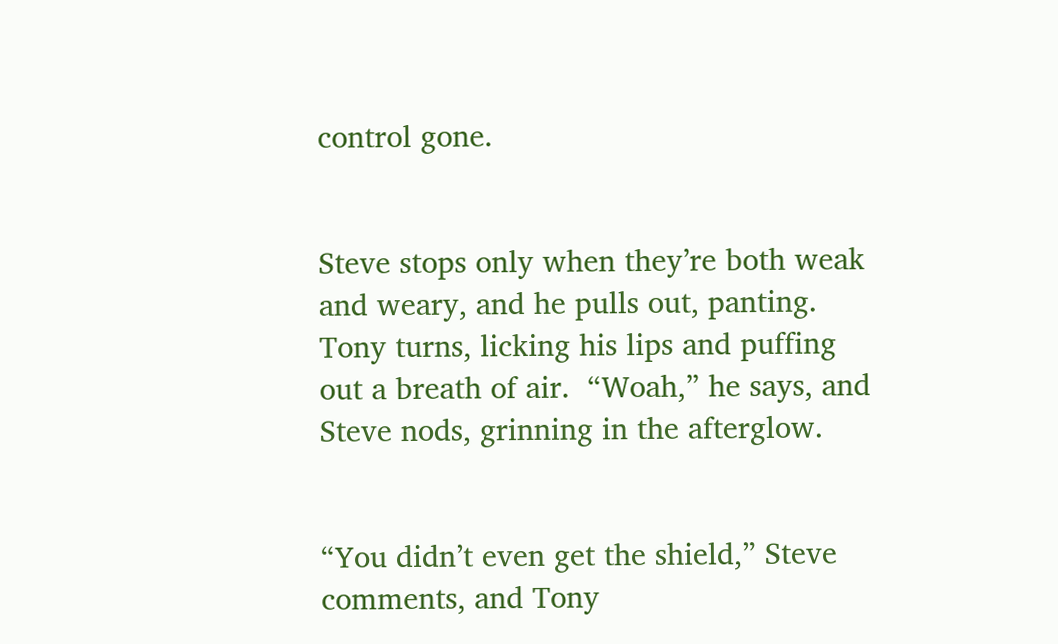control gone.


Steve stops only when they’re both weak and weary, and he pulls out, panting.  Tony turns, licking his lips and puffing out a breath of air.  “Woah,” he says, and Steve nods, grinning in the afterglow.


“You didn’t even get the shield,” Steve comments, and Tony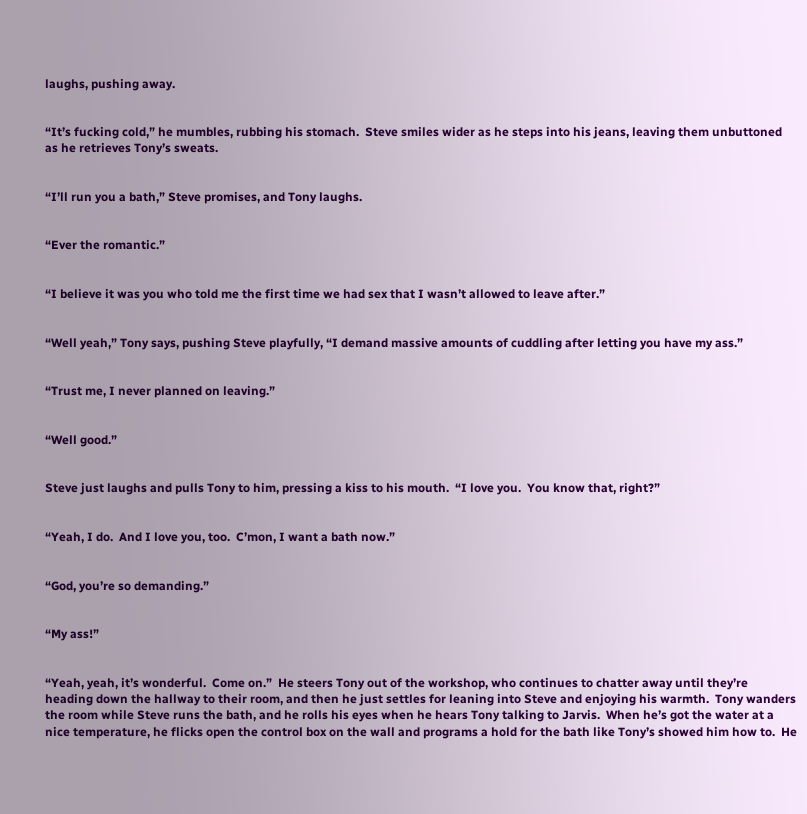laughs, pushing away.


“It’s fucking cold,” he mumbles, rubbing his stomach.  Steve smiles wider as he steps into his jeans, leaving them unbuttoned as he retrieves Tony’s sweats.


“I’ll run you a bath,” Steve promises, and Tony laughs.


“Ever the romantic.”


“I believe it was you who told me the first time we had sex that I wasn’t allowed to leave after.”


“Well yeah,” Tony says, pushing Steve playfully, “I demand massive amounts of cuddling after letting you have my ass.”


“Trust me, I never planned on leaving.”


“Well good.”


Steve just laughs and pulls Tony to him, pressing a kiss to his mouth.  “I love you.  You know that, right?”


“Yeah, I do.  And I love you, too.  C’mon, I want a bath now.”


“God, you’re so demanding.”


“My ass!”


“Yeah, yeah, it’s wonderful.  Come on.”  He steers Tony out of the workshop, who continues to chatter away until they’re heading down the hallway to their room, and then he just settles for leaning into Steve and enjoying his warmth.  Tony wanders the room while Steve runs the bath, and he rolls his eyes when he hears Tony talking to Jarvis.  When he’s got the water at a nice temperature, he flicks open the control box on the wall and programs a hold for the bath like Tony’s showed him how to.  He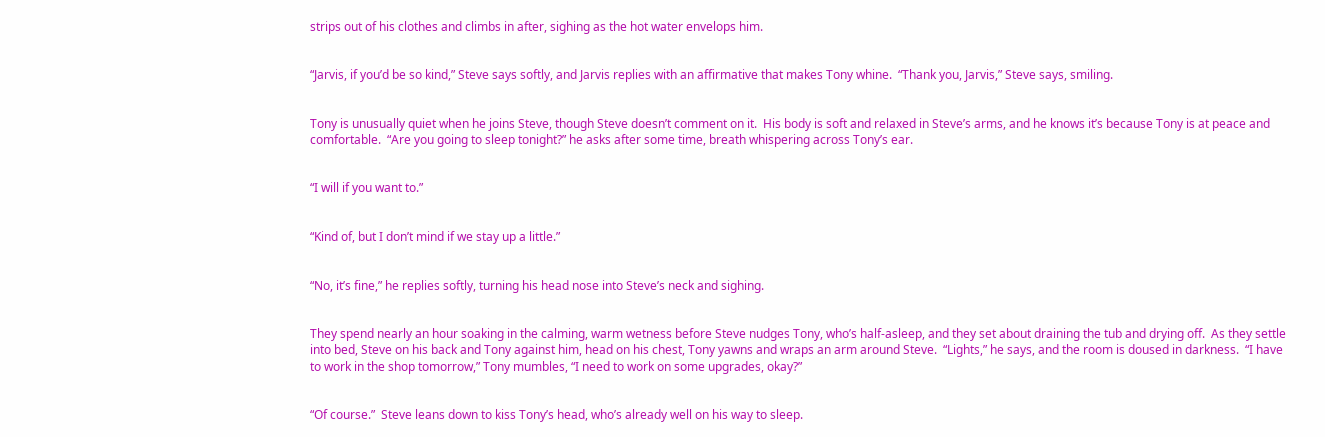strips out of his clothes and climbs in after, sighing as the hot water envelops him.


“Jarvis, if you’d be so kind,” Steve says softly, and Jarvis replies with an affirmative that makes Tony whine.  “Thank you, Jarvis,” Steve says, smiling.


Tony is unusually quiet when he joins Steve, though Steve doesn’t comment on it.  His body is soft and relaxed in Steve’s arms, and he knows it’s because Tony is at peace and comfortable.  “Are you going to sleep tonight?” he asks after some time, breath whispering across Tony’s ear.


“I will if you want to.”


“Kind of, but I don’t mind if we stay up a little.”


“No, it’s fine,” he replies softly, turning his head nose into Steve’s neck and sighing.


They spend nearly an hour soaking in the calming, warm wetness before Steve nudges Tony, who’s half-asleep, and they set about draining the tub and drying off.  As they settle into bed, Steve on his back and Tony against him, head on his chest, Tony yawns and wraps an arm around Steve.  “Lights,” he says, and the room is doused in darkness.  “I have to work in the shop tomorrow,” Tony mumbles, “I need to work on some upgrades, okay?”


“Of course.”  Steve leans down to kiss Tony’s head, who’s already well on his way to sleep.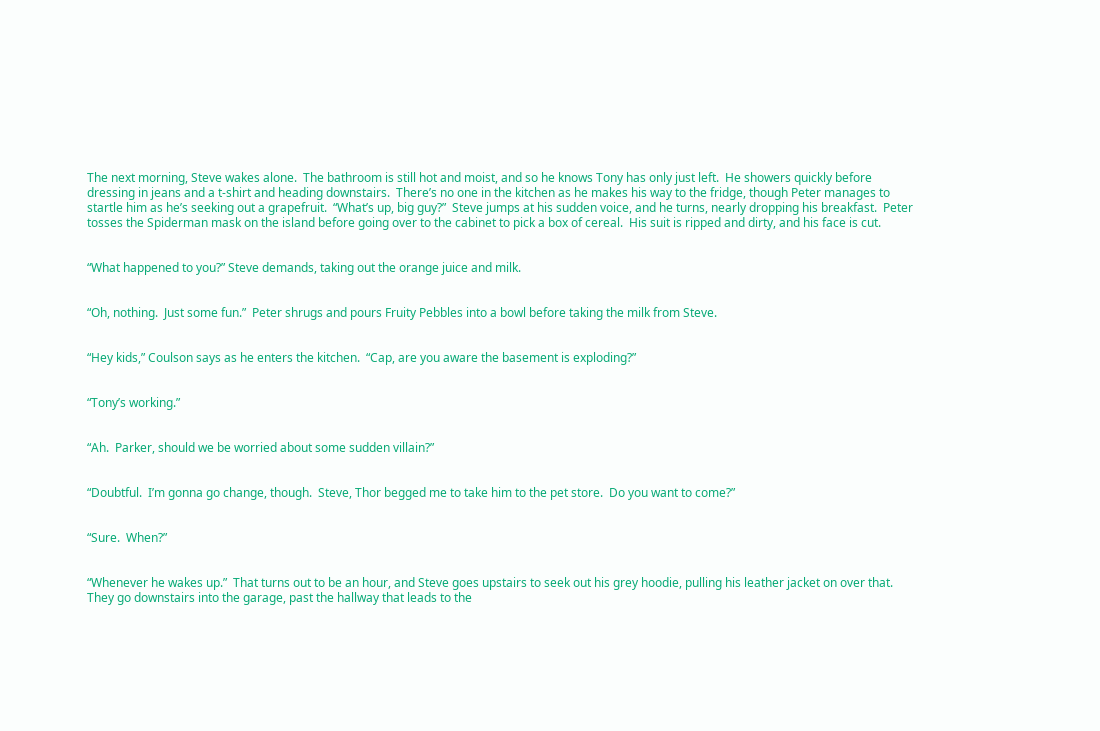The next morning, Steve wakes alone.  The bathroom is still hot and moist, and so he knows Tony has only just left.  He showers quickly before dressing in jeans and a t-shirt and heading downstairs.  There’s no one in the kitchen as he makes his way to the fridge, though Peter manages to startle him as he’s seeking out a grapefruit.  “What’s up, big guy?”  Steve jumps at his sudden voice, and he turns, nearly dropping his breakfast.  Peter tosses the Spiderman mask on the island before going over to the cabinet to pick a box of cereal.  His suit is ripped and dirty, and his face is cut.


“What happened to you?” Steve demands, taking out the orange juice and milk.


“Oh, nothing.  Just some fun.”  Peter shrugs and pours Fruity Pebbles into a bowl before taking the milk from Steve.


“Hey kids,” Coulson says as he enters the kitchen.  “Cap, are you aware the basement is exploding?”


“Tony’s working.”


“Ah.  Parker, should we be worried about some sudden villain?”


“Doubtful.  I’m gonna go change, though.  Steve, Thor begged me to take him to the pet store.  Do you want to come?”


“Sure.  When?”


“Whenever he wakes up.”  That turns out to be an hour, and Steve goes upstairs to seek out his grey hoodie, pulling his leather jacket on over that.  They go downstairs into the garage, past the hallway that leads to the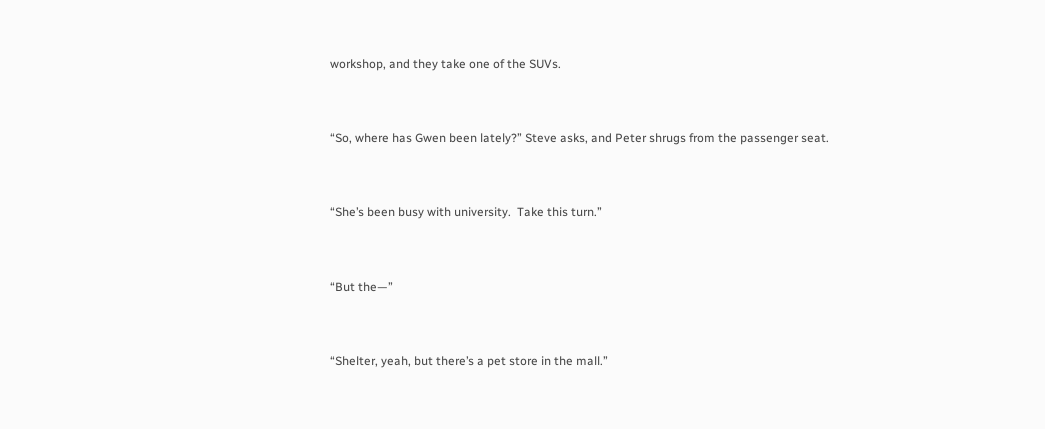workshop, and they take one of the SUVs.


“So, where has Gwen been lately?” Steve asks, and Peter shrugs from the passenger seat.


“She’s been busy with university.  Take this turn.”


“But the—”


“Shelter, yeah, but there’s a pet store in the mall.”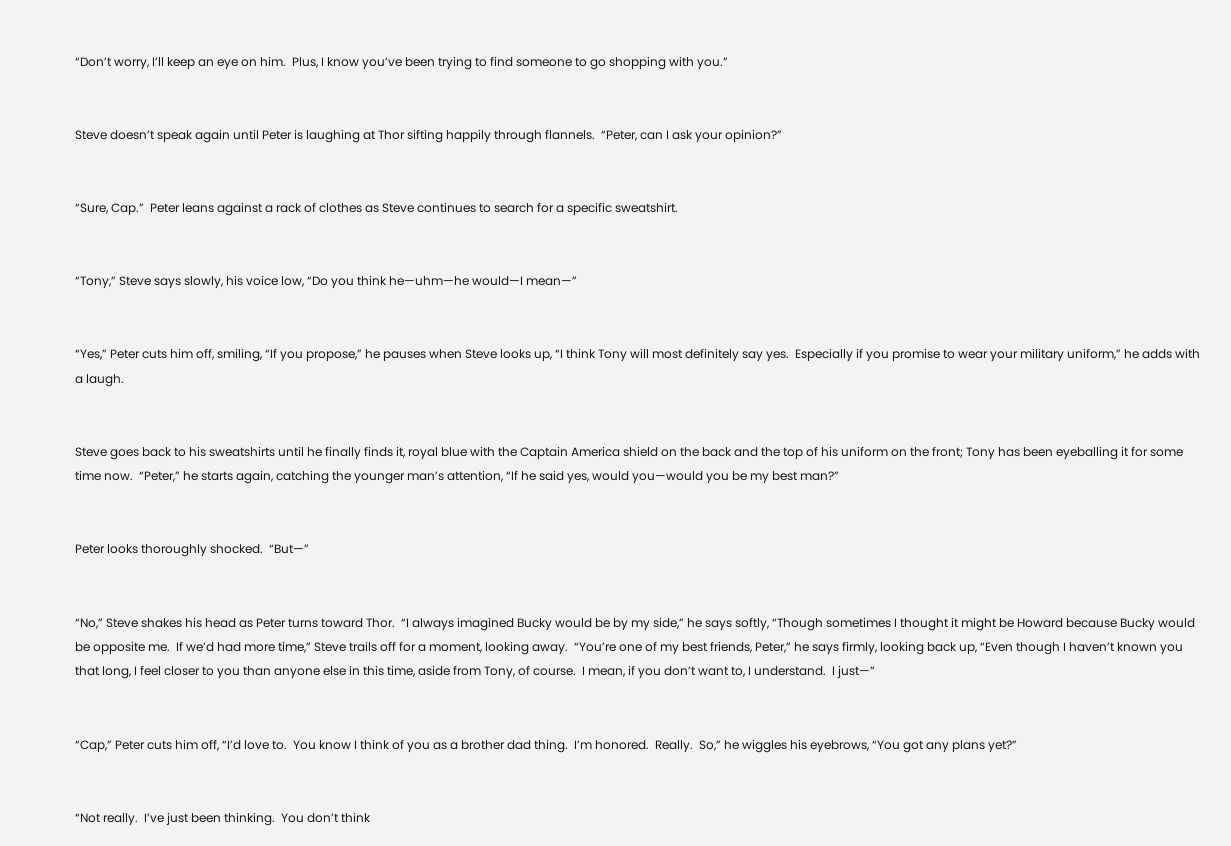“Don’t worry, I’ll keep an eye on him.  Plus, I know you’ve been trying to find someone to go shopping with you.”


Steve doesn’t speak again until Peter is laughing at Thor sifting happily through flannels.  “Peter, can I ask your opinion?”


“Sure, Cap.”  Peter leans against a rack of clothes as Steve continues to search for a specific sweatshirt.


“Tony,” Steve says slowly, his voice low, “Do you think he—uhm—he would—I mean—”


“Yes,” Peter cuts him off, smiling, “If you propose,” he pauses when Steve looks up, “I think Tony will most definitely say yes.  Especially if you promise to wear your military uniform,” he adds with a laugh.


Steve goes back to his sweatshirts until he finally finds it, royal blue with the Captain America shield on the back and the top of his uniform on the front; Tony has been eyeballing it for some time now.  “Peter,” he starts again, catching the younger man’s attention, “If he said yes, would you—would you be my best man?”


Peter looks thoroughly shocked.  “But—”


“No,” Steve shakes his head as Peter turns toward Thor.  “I always imagined Bucky would be by my side,” he says softly, “Though sometimes I thought it might be Howard because Bucky would be opposite me.  If we’d had more time,” Steve trails off for a moment, looking away.  “You’re one of my best friends, Peter,” he says firmly, looking back up, “Even though I haven’t known you that long, I feel closer to you than anyone else in this time, aside from Tony, of course.  I mean, if you don’t want to, I understand.  I just—”


“Cap,” Peter cuts him off, “I’d love to.  You know I think of you as a brother dad thing.  I’m honored.  Really.  So,” he wiggles his eyebrows, “You got any plans yet?”


“Not really.  I’ve just been thinking.  You don’t think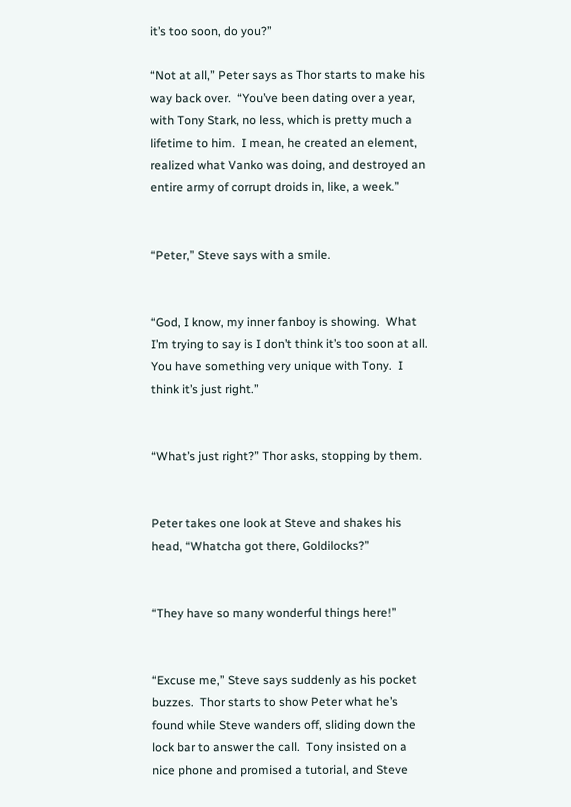it’s too soon, do you?”

“Not at all,” Peter says as Thor starts to make his way back over.  “You’ve been dating over a year, with Tony Stark, no less, which is pretty much a lifetime to him.  I mean, he created an element, realized what Vanko was doing, and destroyed an entire army of corrupt droids in, like, a week.”


“Peter,” Steve says with a smile.


“God, I know, my inner fanboy is showing.  What I’m trying to say is I don’t think it’s too soon at all.  You have something very unique with Tony.  I think it’s just right.”


“What’s just right?” Thor asks, stopping by them.


Peter takes one look at Steve and shakes his head, “Whatcha got there, Goldilocks?”


“They have so many wonderful things here!”


“Excuse me,” Steve says suddenly as his pocket buzzes.  Thor starts to show Peter what he’s found while Steve wanders off, sliding down the lock bar to answer the call.  Tony insisted on a nice phone and promised a tutorial, and Steve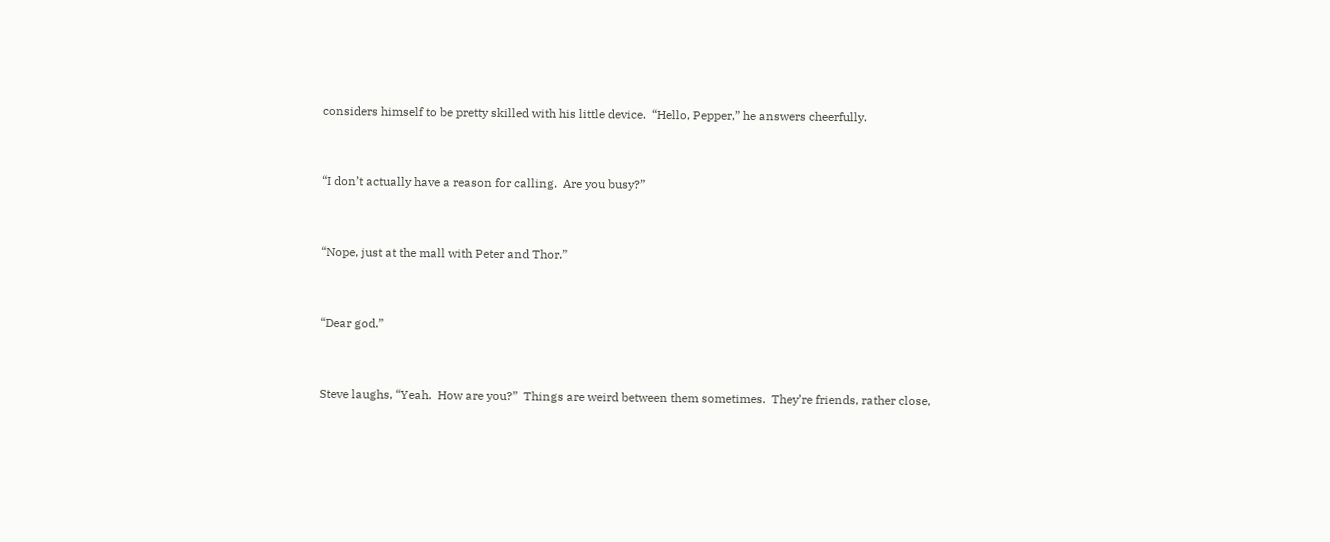considers himself to be pretty skilled with his little device.  “Hello, Pepper,” he answers cheerfully.


“I don’t actually have a reason for calling.  Are you busy?”


“Nope, just at the mall with Peter and Thor.”


“Dear god.”


Steve laughs, “Yeah.  How are you?”  Things are weird between them sometimes.  They’re friends, rather close,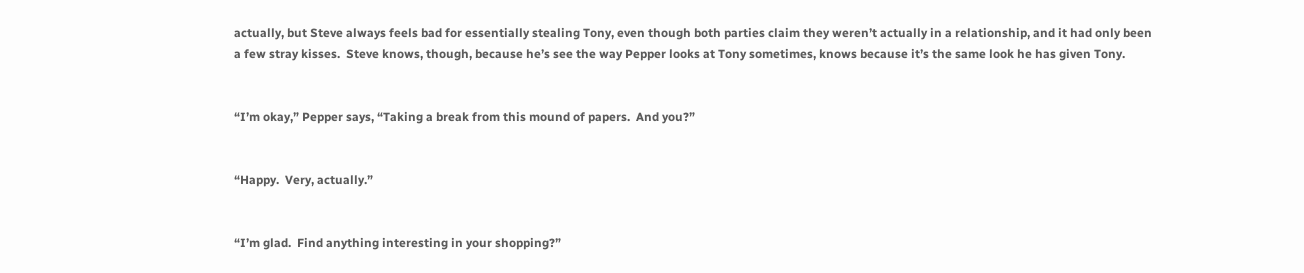actually, but Steve always feels bad for essentially stealing Tony, even though both parties claim they weren’t actually in a relationship, and it had only been a few stray kisses.  Steve knows, though, because he’s see the way Pepper looks at Tony sometimes, knows because it’s the same look he has given Tony.


“I’m okay,” Pepper says, “Taking a break from this mound of papers.  And you?”


“Happy.  Very, actually.”


“I’m glad.  Find anything interesting in your shopping?”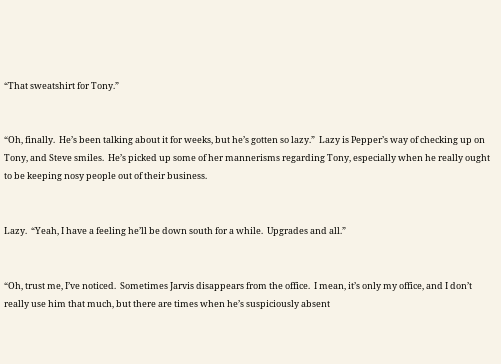“That sweatshirt for Tony.”


“Oh, finally.  He’s been talking about it for weeks, but he’s gotten so lazy.”  Lazy is Pepper’s way of checking up on Tony, and Steve smiles.  He’s picked up some of her mannerisms regarding Tony, especially when he really ought to be keeping nosy people out of their business.


Lazy.  “Yeah, I have a feeling he’ll be down south for a while.  Upgrades and all.”


“Oh, trust me, I’ve noticed.  Sometimes Jarvis disappears from the office.  I mean, it’s only my office, and I don’t really use him that much, but there are times when he’s suspiciously absent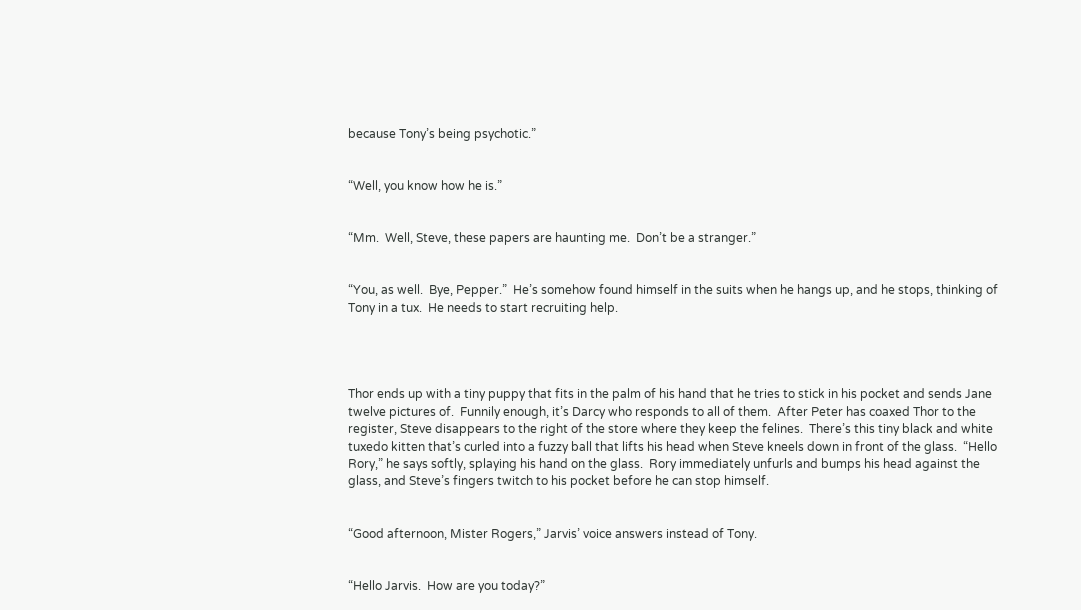because Tony’s being psychotic.”


“Well, you know how he is.”


“Mm.  Well, Steve, these papers are haunting me.  Don’t be a stranger.”


“You, as well.  Bye, Pepper.”  He’s somehow found himself in the suits when he hangs up, and he stops, thinking of Tony in a tux.  He needs to start recruiting help.




Thor ends up with a tiny puppy that fits in the palm of his hand that he tries to stick in his pocket and sends Jane twelve pictures of.  Funnily enough, it’s Darcy who responds to all of them.  After Peter has coaxed Thor to the register, Steve disappears to the right of the store where they keep the felines.  There’s this tiny black and white tuxedo kitten that’s curled into a fuzzy ball that lifts his head when Steve kneels down in front of the glass.  “Hello Rory,” he says softly, splaying his hand on the glass.  Rory immediately unfurls and bumps his head against the glass, and Steve’s fingers twitch to his pocket before he can stop himself.


“Good afternoon, Mister Rogers,” Jarvis’ voice answers instead of Tony.


“Hello Jarvis.  How are you today?”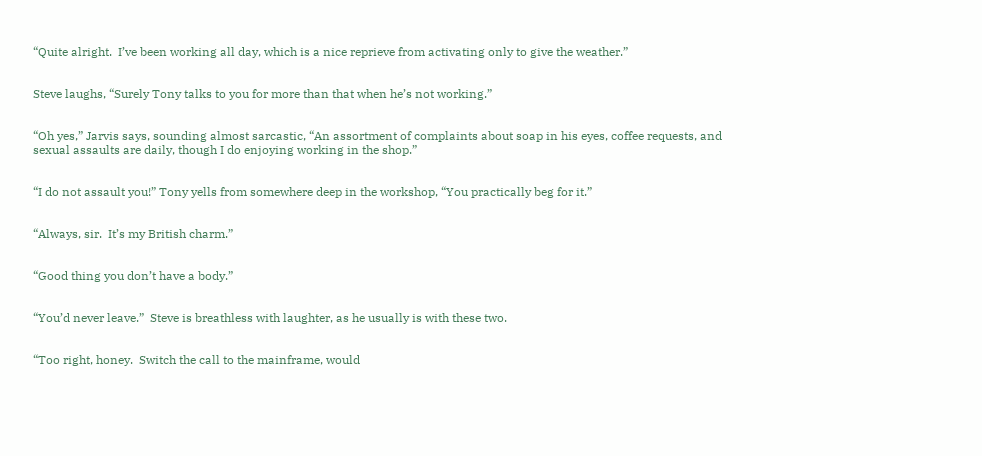“Quite alright.  I’ve been working all day, which is a nice reprieve from activating only to give the weather.”


Steve laughs, “Surely Tony talks to you for more than that when he’s not working.”


“Oh yes,” Jarvis says, sounding almost sarcastic, “An assortment of complaints about soap in his eyes, coffee requests, and sexual assaults are daily, though I do enjoying working in the shop.”


“I do not assault you!” Tony yells from somewhere deep in the workshop, “You practically beg for it.”


“Always, sir.  It’s my British charm.”


“Good thing you don’t have a body.”


“You’d never leave.”  Steve is breathless with laughter, as he usually is with these two.


“Too right, honey.  Switch the call to the mainframe, would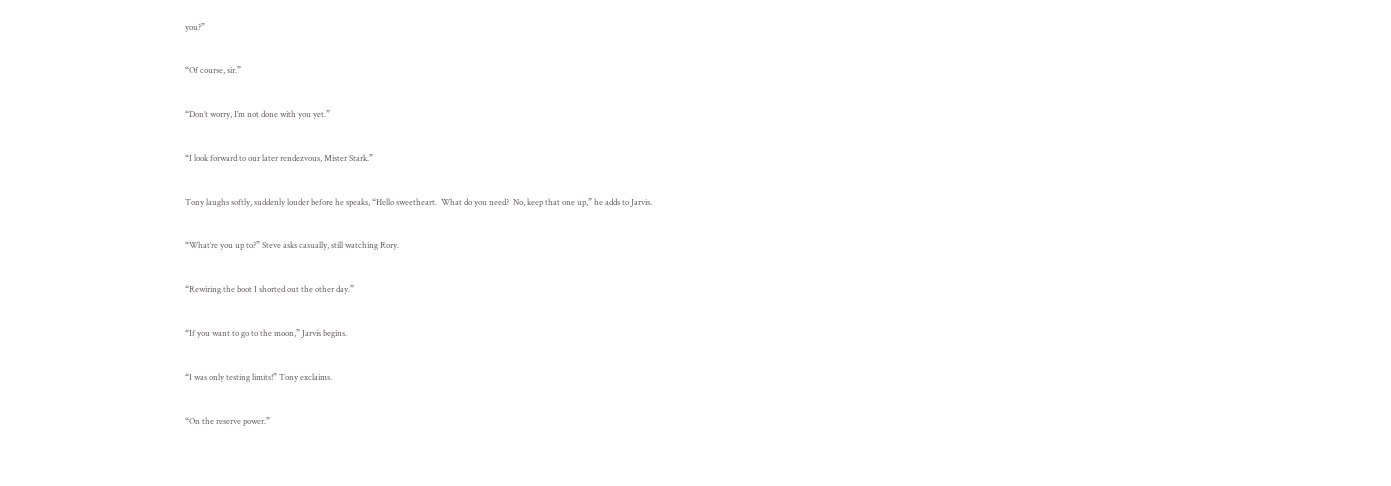you?”


“Of course, sir.”


“Don’t worry, I’m not done with you yet.”


“I look forward to our later rendezvous, Mister Stark.”


Tony laughs softly, suddenly louder before he speaks, “Hello sweetheart.  What do you need?  No, keep that one up,” he adds to Jarvis.


“What’re you up to?” Steve asks casually, still watching Rory.


“Rewiring the boot I shorted out the other day.”


“If you want to go to the moon,” Jarvis begins.


“I was only testing limits!” Tony exclaims.


“On the reserve power.”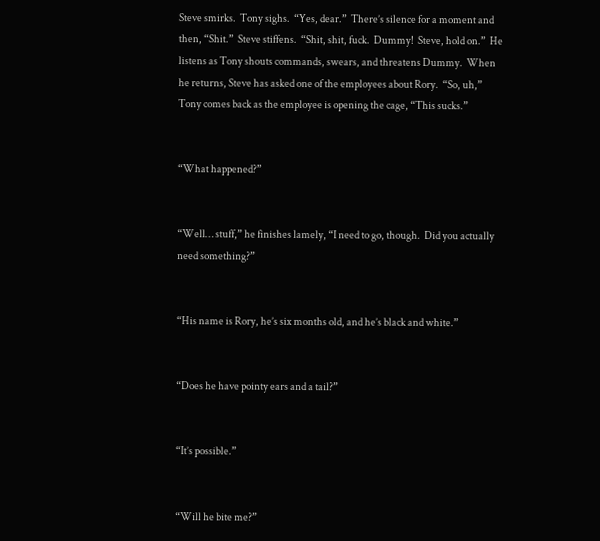Steve smirks.  Tony sighs.  “Yes, dear.”  There’s silence for a moment and then, “Shit.”  Steve stiffens.  “Shit, shit, fuck.  Dummy!  Steve, hold on.”  He listens as Tony shouts commands, swears, and threatens Dummy.  When he returns, Steve has asked one of the employees about Rory.  “So, uh,” Tony comes back as the employee is opening the cage, “This sucks.”


“What happened?”


“Well… stuff,” he finishes lamely, “I need to go, though.  Did you actually need something?”


“His name is Rory, he’s six months old, and he’s black and white.”


“Does he have pointy ears and a tail?”


“It’s possible.”


“Will he bite me?”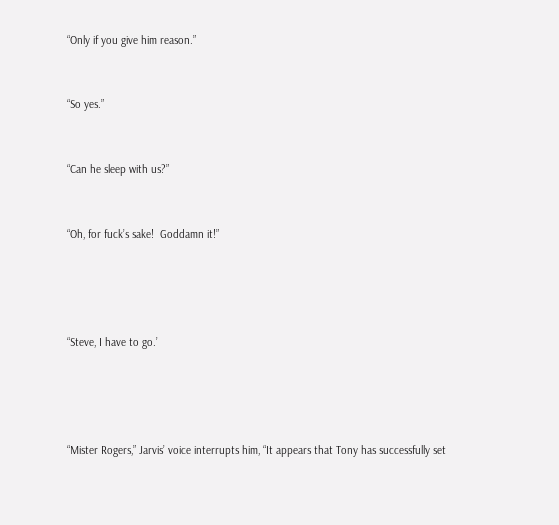“Only if you give him reason.”


“So yes.”


“Can he sleep with us?”


“Oh, for fuck’s sake!  Goddamn it!”




“Steve, I have to go.’




“Mister Rogers,” Jarvis’ voice interrupts him, “It appears that Tony has successfully set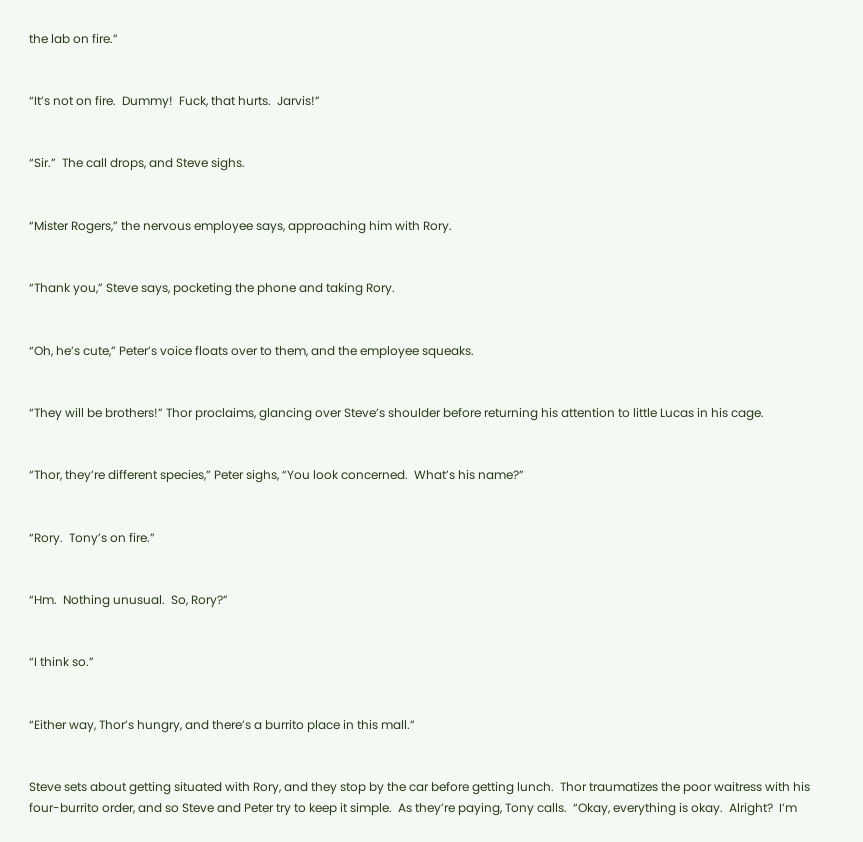the lab on fire.”


“It’s not on fire.  Dummy!  Fuck, that hurts.  Jarvis!”


“Sir.”  The call drops, and Steve sighs.


“Mister Rogers,” the nervous employee says, approaching him with Rory.


“Thank you,” Steve says, pocketing the phone and taking Rory.


“Oh, he’s cute,” Peter’s voice floats over to them, and the employee squeaks.


“They will be brothers!” Thor proclaims, glancing over Steve’s shoulder before returning his attention to little Lucas in his cage.


“Thor, they’re different species,” Peter sighs, “You look concerned.  What’s his name?”


“Rory.  Tony’s on fire.”


“Hm.  Nothing unusual.  So, Rory?”


“I think so.”


“Either way, Thor’s hungry, and there’s a burrito place in this mall.”


Steve sets about getting situated with Rory, and they stop by the car before getting lunch.  Thor traumatizes the poor waitress with his four-burrito order, and so Steve and Peter try to keep it simple.  As they’re paying, Tony calls.  “Okay, everything is okay.  Alright?  I’m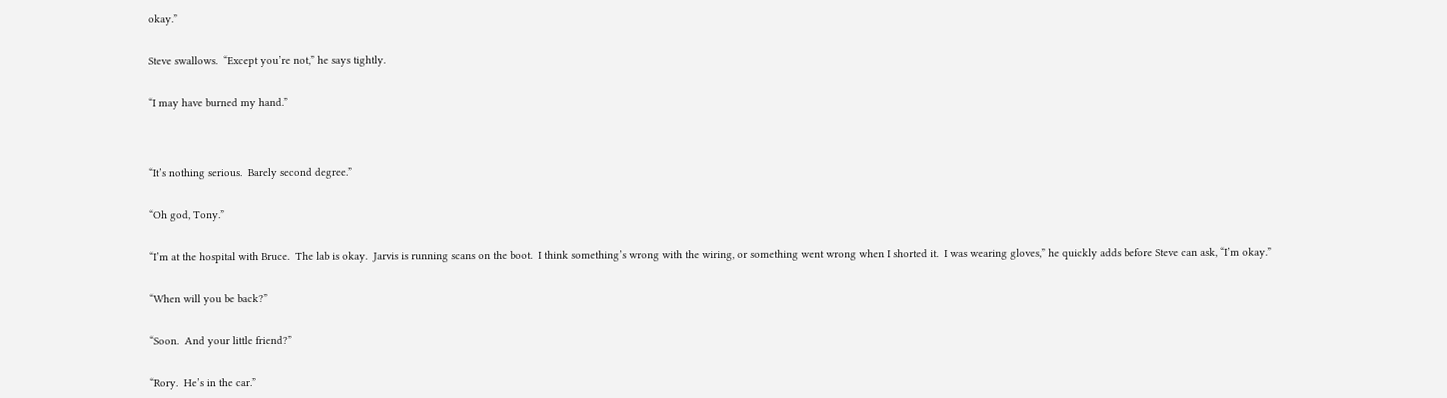okay.”


Steve swallows.  “Except you’re not,” he says tightly.


“I may have burned my hand.”




“It’s nothing serious.  Barely second degree.”


“Oh god, Tony.”


“I’m at the hospital with Bruce.  The lab is okay.  Jarvis is running scans on the boot.  I think something’s wrong with the wiring, or something went wrong when I shorted it.  I was wearing gloves,” he quickly adds before Steve can ask, “I’m okay.”


“When will you be back?”


“Soon.  And your little friend?”


“Rory.  He’s in the car.”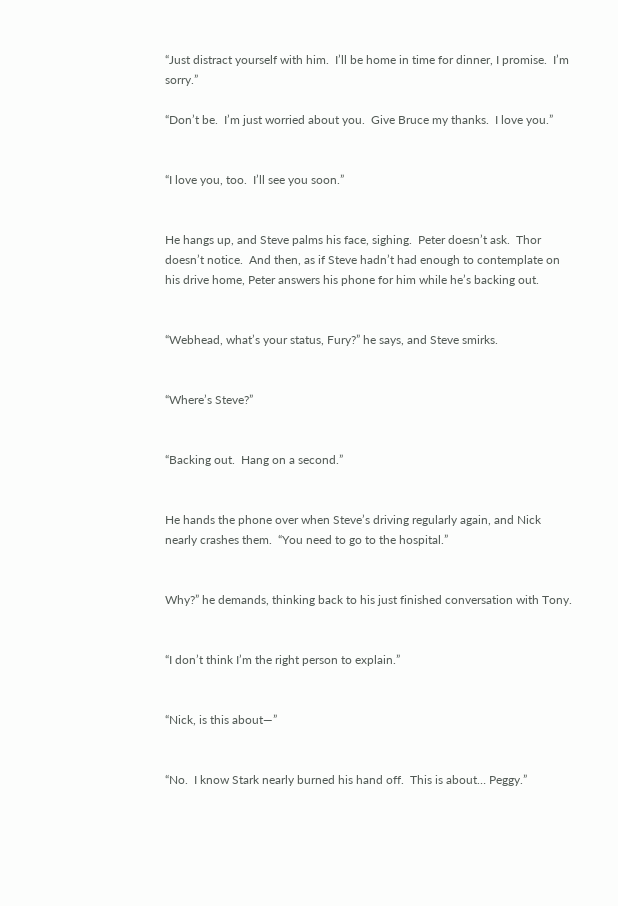“Just distract yourself with him.  I’ll be home in time for dinner, I promise.  I’m sorry.”

“Don’t be.  I’m just worried about you.  Give Bruce my thanks.  I love you.”


“I love you, too.  I’ll see you soon.”


He hangs up, and Steve palms his face, sighing.  Peter doesn’t ask.  Thor doesn’t notice.  And then, as if Steve hadn’t had enough to contemplate on his drive home, Peter answers his phone for him while he’s backing out.


“Webhead, what’s your status, Fury?” he says, and Steve smirks.


“Where’s Steve?”


“Backing out.  Hang on a second.”


He hands the phone over when Steve’s driving regularly again, and Nick nearly crashes them.  “You need to go to the hospital.”


Why?” he demands, thinking back to his just finished conversation with Tony.


“I don’t think I’m the right person to explain.”


“Nick, is this about—”


“No.  I know Stark nearly burned his hand off.  This is about… Peggy.”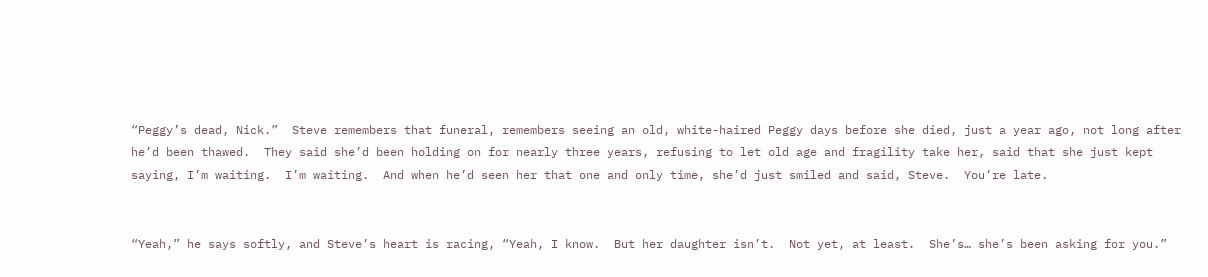“Peggy’s dead, Nick.”  Steve remembers that funeral, remembers seeing an old, white-haired Peggy days before she died, just a year ago, not long after he’d been thawed.  They said she’d been holding on for nearly three years, refusing to let old age and fragility take her, said that she just kept saying, I’m waiting.  I’m waiting.  And when he’d seen her that one and only time, she’d just smiled and said, Steve.  You’re late.


“Yeah,” he says softly, and Steve’s heart is racing, “Yeah, I know.  But her daughter isn’t.  Not yet, at least.  She’s… she’s been asking for you.”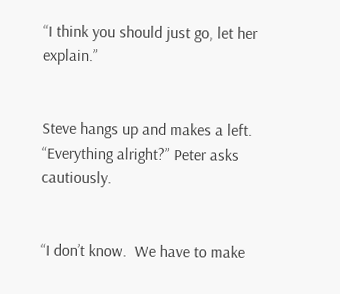“I think you should just go, let her explain.”


Steve hangs up and makes a left.  “Everything alright?” Peter asks cautiously.


“I don’t know.  We have to make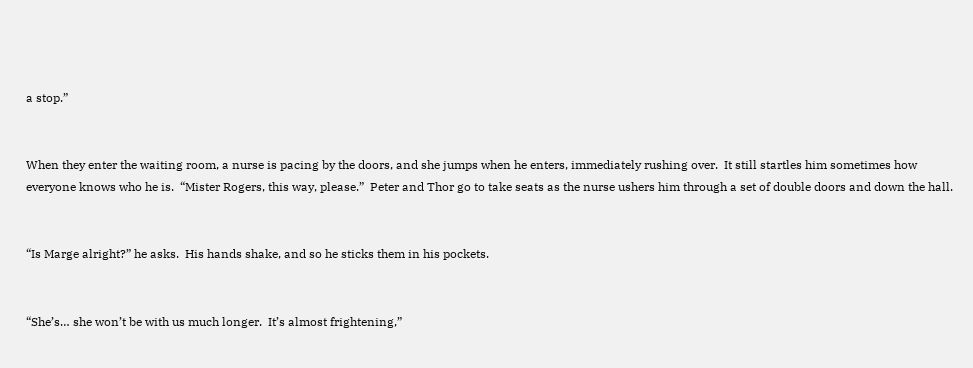a stop.”


When they enter the waiting room, a nurse is pacing by the doors, and she jumps when he enters, immediately rushing over.  It still startles him sometimes how everyone knows who he is.  “Mister Rogers, this way, please.”  Peter and Thor go to take seats as the nurse ushers him through a set of double doors and down the hall.


“Is Marge alright?” he asks.  His hands shake, and so he sticks them in his pockets.


“She’s… she won’t be with us much longer.  It’s almost frightening,”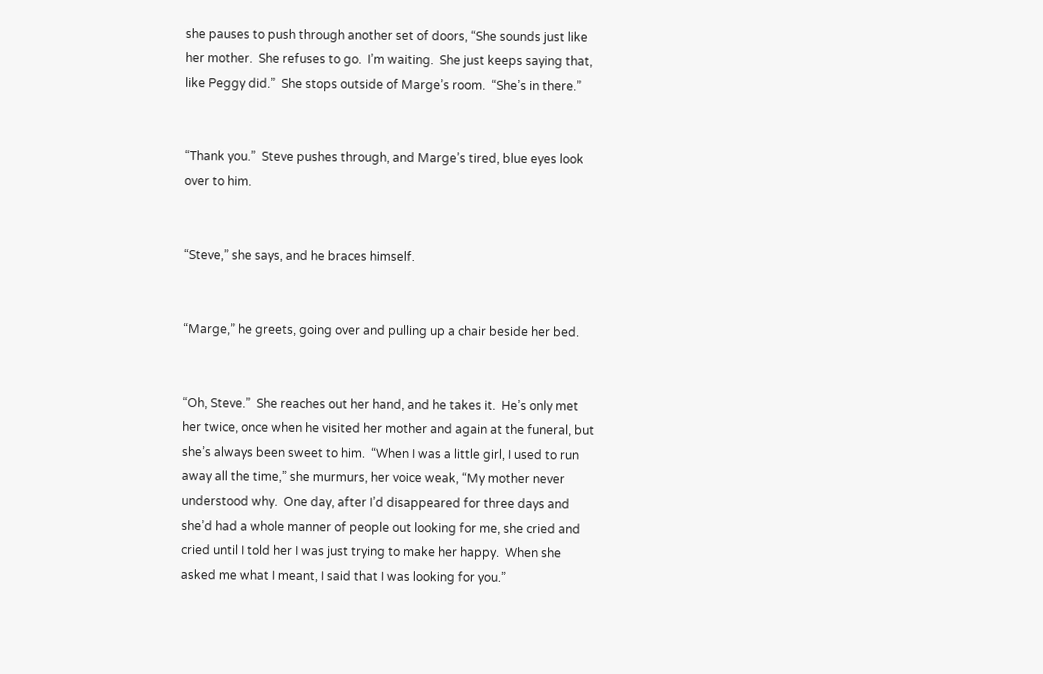she pauses to push through another set of doors, “She sounds just like her mother.  She refuses to go.  I’m waiting.  She just keeps saying that, like Peggy did.”  She stops outside of Marge’s room.  “She’s in there.”


“Thank you.”  Steve pushes through, and Marge’s tired, blue eyes look over to him.


“Steve,” she says, and he braces himself.


“Marge,” he greets, going over and pulling up a chair beside her bed.


“Oh, Steve.”  She reaches out her hand, and he takes it.  He’s only met her twice, once when he visited her mother and again at the funeral, but she’s always been sweet to him.  “When I was a little girl, I used to run away all the time,” she murmurs, her voice weak, “My mother never understood why.  One day, after I’d disappeared for three days and she’d had a whole manner of people out looking for me, she cried and cried until I told her I was just trying to make her happy.  When she asked me what I meant, I said that I was looking for you.”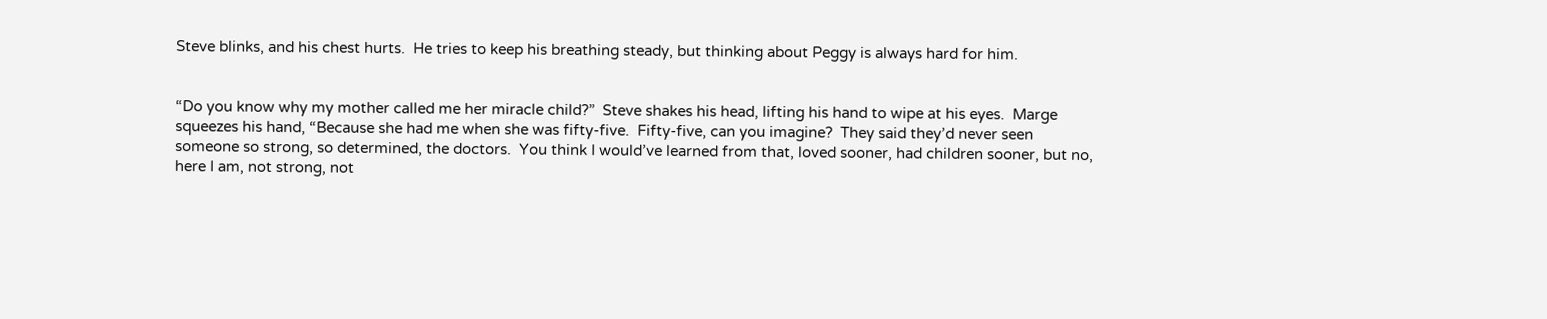Steve blinks, and his chest hurts.  He tries to keep his breathing steady, but thinking about Peggy is always hard for him.


“Do you know why my mother called me her miracle child?”  Steve shakes his head, lifting his hand to wipe at his eyes.  Marge squeezes his hand, “Because she had me when she was fifty-five.  Fifty-five, can you imagine?  They said they’d never seen someone so strong, so determined, the doctors.  You think I would’ve learned from that, loved sooner, had children sooner, but no, here I am, not strong, not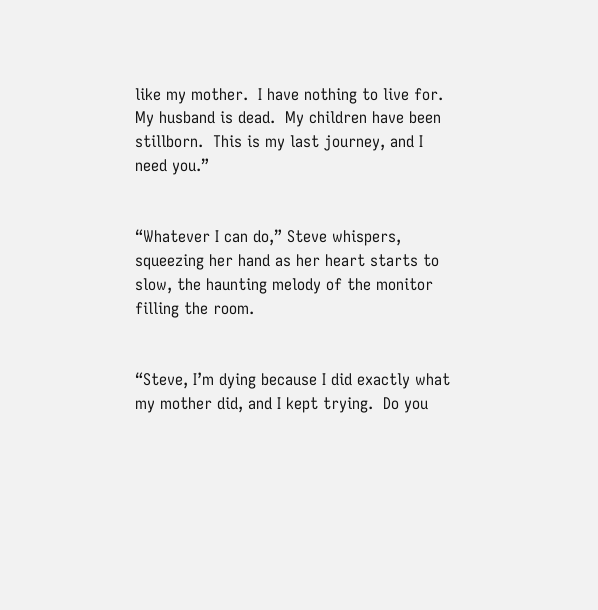like my mother.  I have nothing to live for.  My husband is dead.  My children have been stillborn.  This is my last journey, and I need you.”


“Whatever I can do,” Steve whispers, squeezing her hand as her heart starts to slow, the haunting melody of the monitor filling the room.


“Steve, I’m dying because I did exactly what my mother did, and I kept trying.  Do you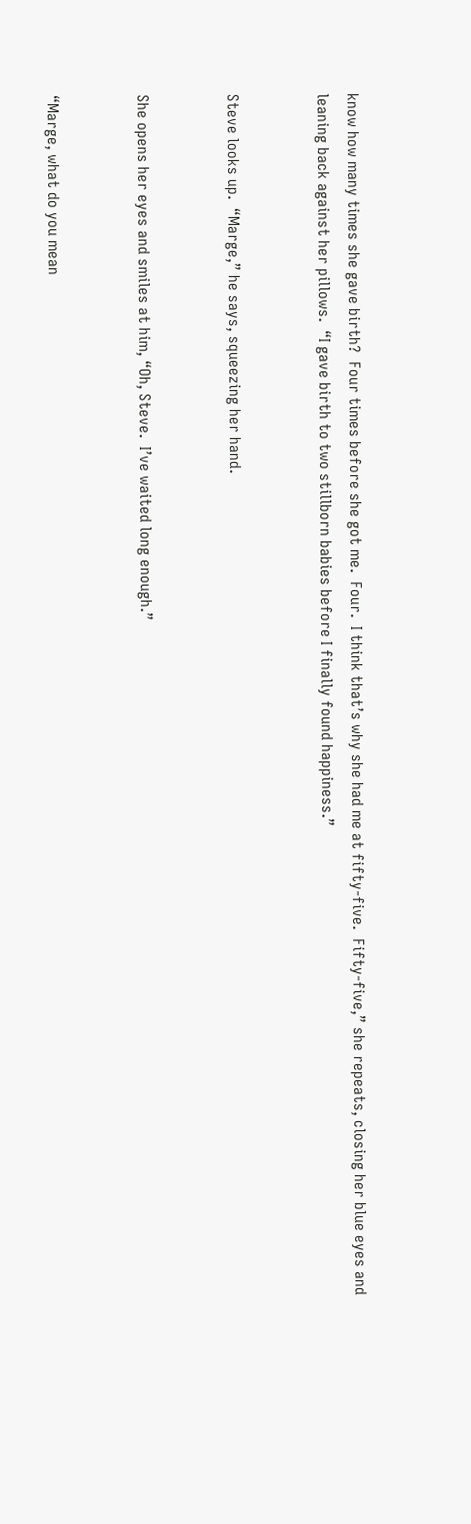know how many times she gave birth?  Four times before she got me.  Four.  I think that’s why she had me at fifty-five.  Fifty-five,” she repeats, closing her blue eyes and leaning back against her pillows.  “I gave birth to two stillborn babies before I finally found happiness.”


Steve looks up.  “Marge,” he says, squeezing her hand.


She opens her eyes and smiles at him, “Oh, Steve.  I’ve waited long enough.”


“Marge, what do you mean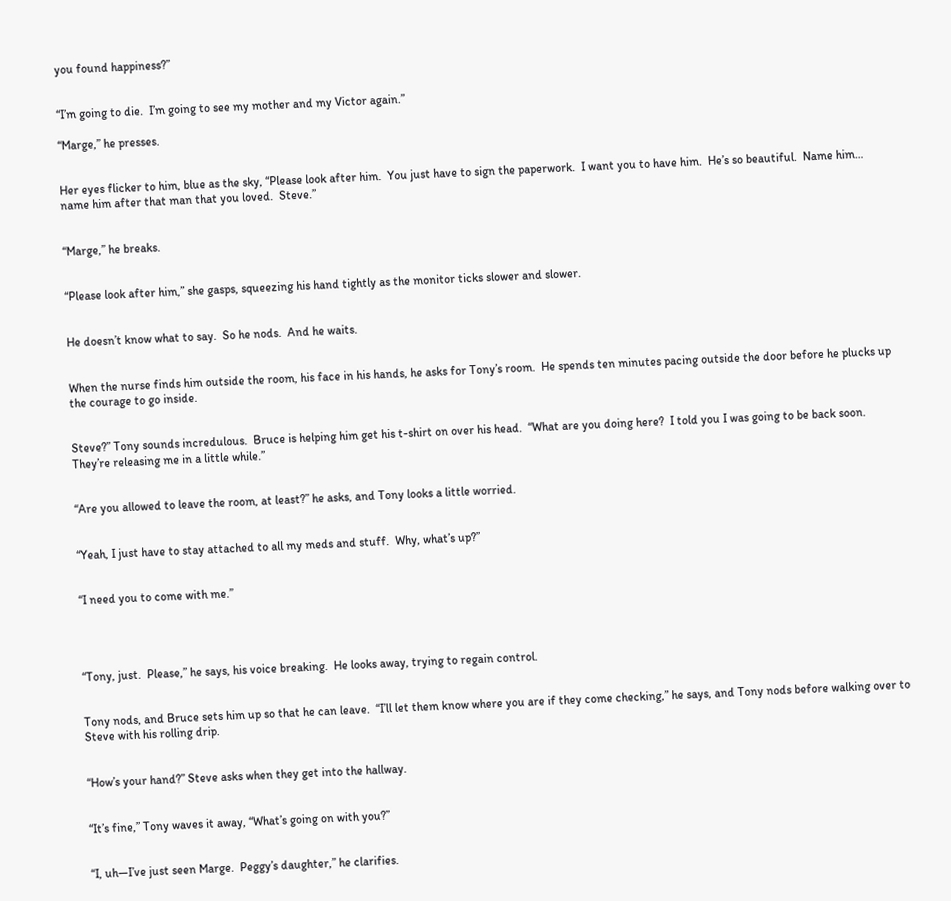you found happiness?”


“I’m going to die.  I’m going to see my mother and my Victor again.”

“Marge,” he presses.


Her eyes flicker to him, blue as the sky, “Please look after him.  You just have to sign the paperwork.  I want you to have him.  He’s so beautiful.  Name him… name him after that man that you loved.  Steve.”


“Marge,” he breaks.


“Please look after him,” she gasps, squeezing his hand tightly as the monitor ticks slower and slower.


He doesn’t know what to say.  So he nods.  And he waits.


When the nurse finds him outside the room, his face in his hands, he asks for Tony’s room.  He spends ten minutes pacing outside the door before he plucks up the courage to go inside.


Steve?” Tony sounds incredulous.  Bruce is helping him get his t-shirt on over his head.  “What are you doing here?  I told you I was going to be back soon.  They’re releasing me in a little while.”


“Are you allowed to leave the room, at least?” he asks, and Tony looks a little worried.


“Yeah, I just have to stay attached to all my meds and stuff.  Why, what’s up?”


“I need you to come with me.”




“Tony, just.  Please,” he says, his voice breaking.  He looks away, trying to regain control.


Tony nods, and Bruce sets him up so that he can leave.  “I’ll let them know where you are if they come checking,” he says, and Tony nods before walking over to Steve with his rolling drip.


“How’s your hand?” Steve asks when they get into the hallway.


“It’s fine,” Tony waves it away, “What’s going on with you?”


“I, uh—I’ve just seen Marge.  Peggy’s daughter,” he clarifies.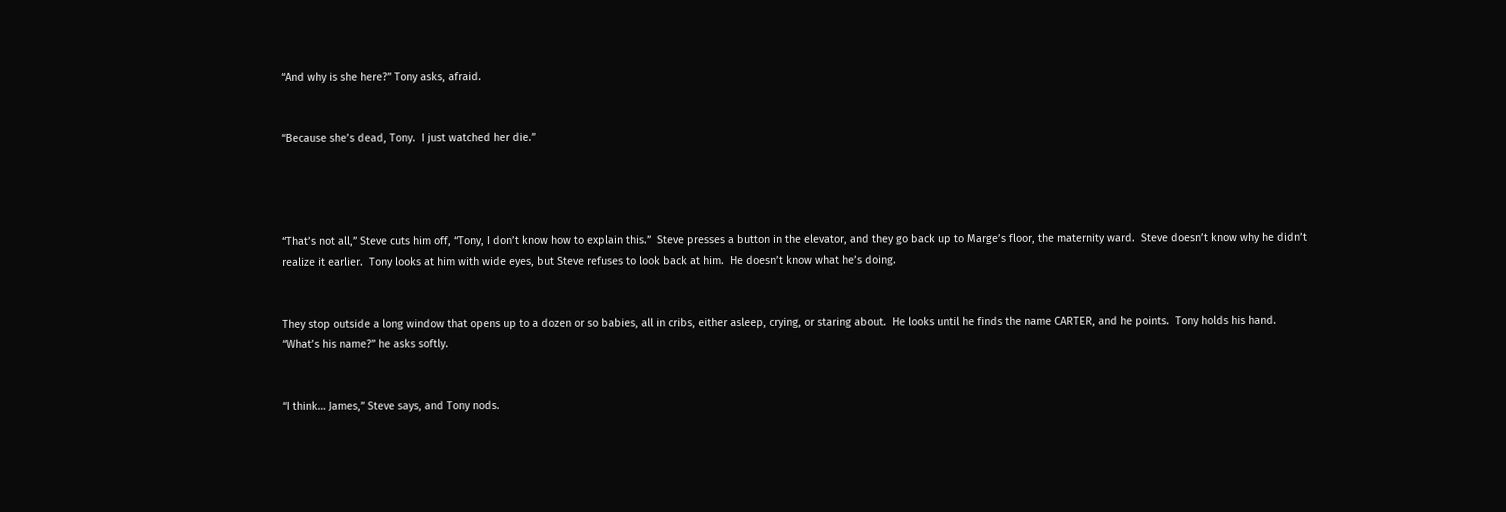“And why is she here?” Tony asks, afraid.


“Because she’s dead, Tony.  I just watched her die.”




“That’s not all,” Steve cuts him off, “Tony, I don’t know how to explain this.”  Steve presses a button in the elevator, and they go back up to Marge’s floor, the maternity ward.  Steve doesn’t know why he didn’t realize it earlier.  Tony looks at him with wide eyes, but Steve refuses to look back at him.  He doesn’t know what he’s doing.


They stop outside a long window that opens up to a dozen or so babies, all in cribs, either asleep, crying, or staring about.  He looks until he finds the name CARTER, and he points.  Tony holds his hand.  “What’s his name?” he asks softly.


“I think… James,” Steve says, and Tony nods.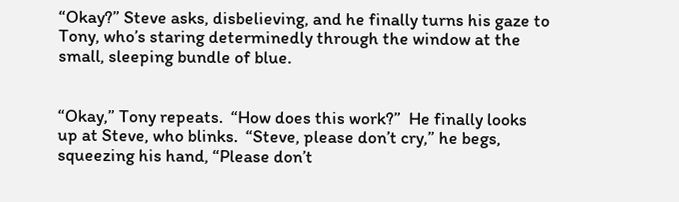“Okay?” Steve asks, disbelieving, and he finally turns his gaze to Tony, who’s staring determinedly through the window at the small, sleeping bundle of blue.


“Okay,” Tony repeats.  “How does this work?”  He finally looks up at Steve, who blinks.  “Steve, please don’t cry,” he begs, squeezing his hand, “Please don’t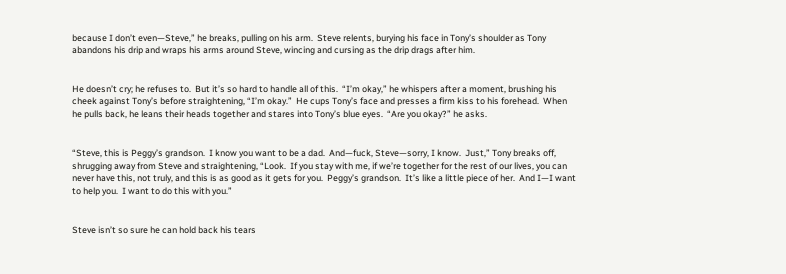because I don’t even—Steve,” he breaks, pulling on his arm.  Steve relents, burying his face in Tony’s shoulder as Tony abandons his drip and wraps his arms around Steve, wincing and cursing as the drip drags after him.


He doesn’t cry; he refuses to.  But it’s so hard to handle all of this.  “I’m okay,” he whispers after a moment, brushing his cheek against Tony’s before straightening, “I’m okay.”  He cups Tony’s face and presses a firm kiss to his forehead.  When he pulls back, he leans their heads together and stares into Tony’s blue eyes.  “Are you okay?” he asks.


“Steve, this is Peggy’s grandson.  I know you want to be a dad.  And—fuck, Steve—sorry, I know.  Just,” Tony breaks off, shrugging away from Steve and straightening, “Look.  If you stay with me, if we’re together for the rest of our lives, you can never have this, not truly, and this is as good as it gets for you.  Peggy’s grandson.  It’s like a little piece of her.  And I—I want to help you.  I want to do this with you.”


Steve isn’t so sure he can hold back his tears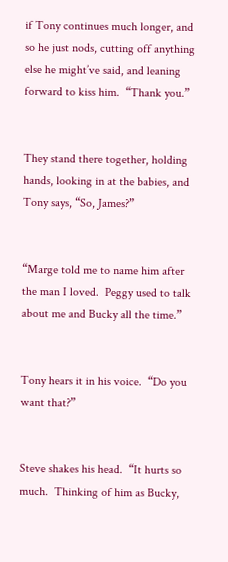if Tony continues much longer, and so he just nods, cutting off anything else he might’ve said, and leaning forward to kiss him.  “Thank you.”


They stand there together, holding hands, looking in at the babies, and Tony says, “So, James?”


“Marge told me to name him after the man I loved.  Peggy used to talk about me and Bucky all the time.”


Tony hears it in his voice.  “Do you want that?”


Steve shakes his head.  “It hurts so much.  Thinking of him as Bucky,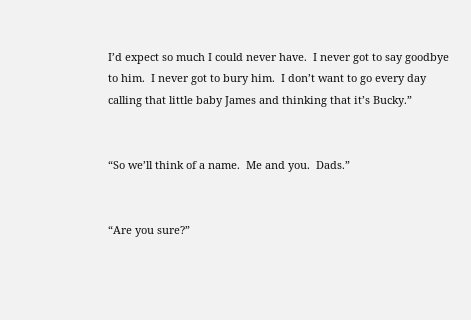I’d expect so much I could never have.  I never got to say goodbye to him.  I never got to bury him.  I don’t want to go every day calling that little baby James and thinking that it’s Bucky.”


“So we’ll think of a name.  Me and you.  Dads.”


“Are you sure?”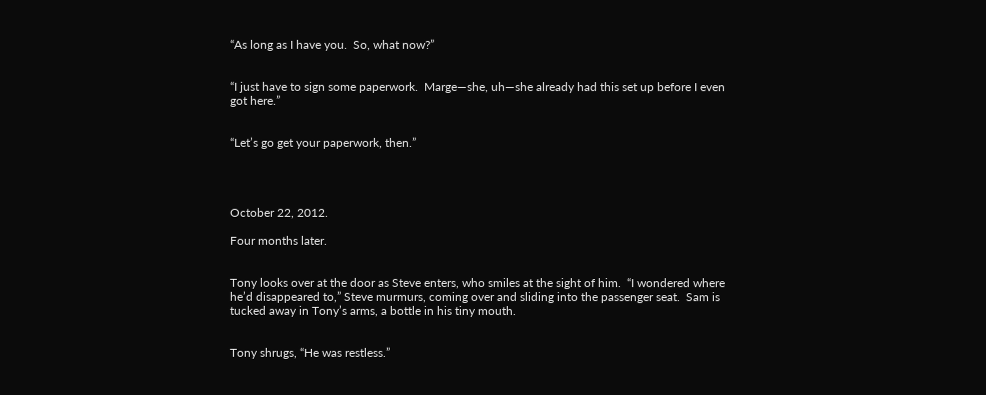“As long as I have you.  So, what now?”


“I just have to sign some paperwork.  Marge—she, uh—she already had this set up before I even got here.”


“Let’s go get your paperwork, then.”




October 22, 2012.

Four months later.


Tony looks over at the door as Steve enters, who smiles at the sight of him.  “I wondered where he’d disappeared to,” Steve murmurs, coming over and sliding into the passenger seat.  Sam is tucked away in Tony’s arms, a bottle in his tiny mouth.


Tony shrugs, “He was restless.”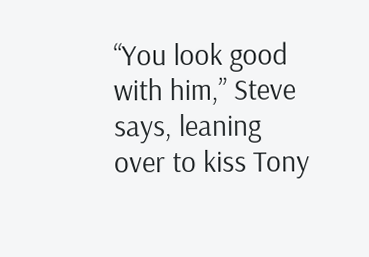“You look good with him,” Steve says, leaning over to kiss Tony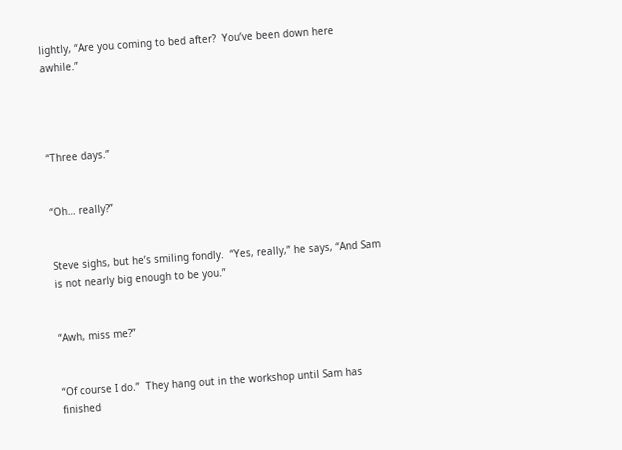lightly, “Are you coming to bed after?  You’ve been down here awhile.”




“Three days.”


“Oh… really?”


Steve sighs, but he’s smiling fondly.  “Yes, really,” he says, “And Sam is not nearly big enough to be you.”


“Awh, miss me?”


“Of course I do.”  They hang out in the workshop until Sam has finished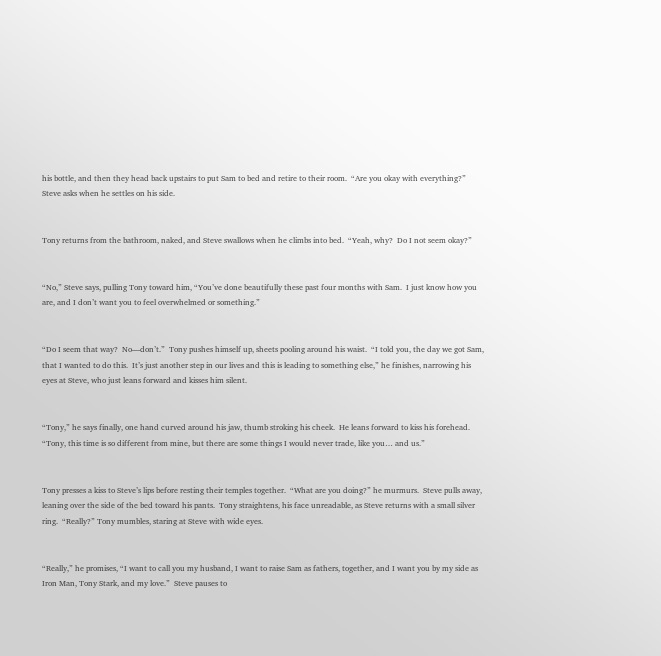his bottle, and then they head back upstairs to put Sam to bed and retire to their room.  “Are you okay with everything?” Steve asks when he settles on his side.


Tony returns from the bathroom, naked, and Steve swallows when he climbs into bed.  “Yeah, why?  Do I not seem okay?”


“No,” Steve says, pulling Tony toward him, “You’ve done beautifully these past four months with Sam.  I just know how you are, and I don’t want you to feel overwhelmed or something.”


“Do I seem that way?  No—don’t.”  Tony pushes himself up, sheets pooling around his waist.  “I told you, the day we got Sam, that I wanted to do this.  It’s just another step in our lives and this is leading to something else,” he finishes, narrowing his eyes at Steve, who just leans forward and kisses him silent.


“Tony,” he says finally, one hand curved around his jaw, thumb stroking his cheek.  He leans forward to kiss his forehead.  “Tony, this time is so different from mine, but there are some things I would never trade, like you… and us.”


Tony presses a kiss to Steve’s lips before resting their temples together.  “What are you doing?” he murmurs.  Steve pulls away, leaning over the side of the bed toward his pants.  Tony straightens, his face unreadable, as Steve returns with a small silver ring.  “Really?” Tony mumbles, staring at Steve with wide eyes.


“Really,” he promises, “I want to call you my husband, I want to raise Sam as fathers, together, and I want you by my side as Iron Man, Tony Stark, and my love.”  Steve pauses to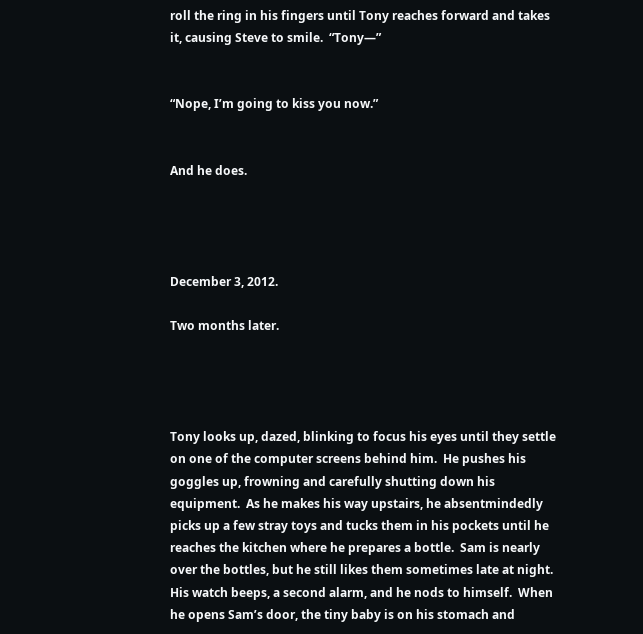roll the ring in his fingers until Tony reaches forward and takes it, causing Steve to smile.  “Tony—”


“Nope, I’m going to kiss you now.”


And he does.




December 3, 2012.

Two months later.




Tony looks up, dazed, blinking to focus his eyes until they settle on one of the computer screens behind him.  He pushes his goggles up, frowning and carefully shutting down his equipment.  As he makes his way upstairs, he absentmindedly picks up a few stray toys and tucks them in his pockets until he reaches the kitchen where he prepares a bottle.  Sam is nearly over the bottles, but he still likes them sometimes late at night.  His watch beeps, a second alarm, and he nods to himself.  When he opens Sam’s door, the tiny baby is on his stomach and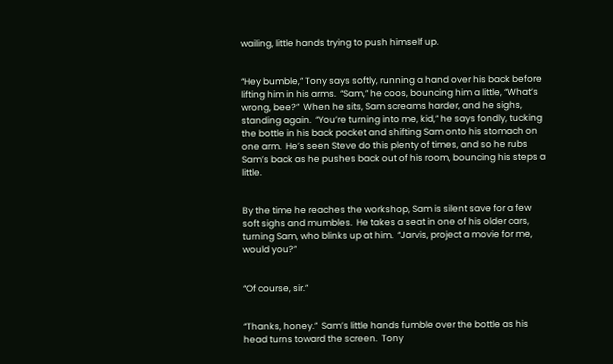wailing, little hands trying to push himself up.


“Hey bumble,” Tony says softly, running a hand over his back before lifting him in his arms.  “Sam,” he coos, bouncing him a little, “What’s wrong, bee?”  When he sits, Sam screams harder, and he sighs, standing again.  “You’re turning into me, kid,” he says fondly, tucking the bottle in his back pocket and shifting Sam onto his stomach on one arm.  He’s seen Steve do this plenty of times, and so he rubs Sam’s back as he pushes back out of his room, bouncing his steps a little.


By the time he reaches the workshop, Sam is silent save for a few soft sighs and mumbles.  He takes a seat in one of his older cars, turning Sam, who blinks up at him.  “Jarvis, project a movie for me, would you?”


“Of course, sir.”


“Thanks, honey.”  Sam’s little hands fumble over the bottle as his head turns toward the screen.  Tony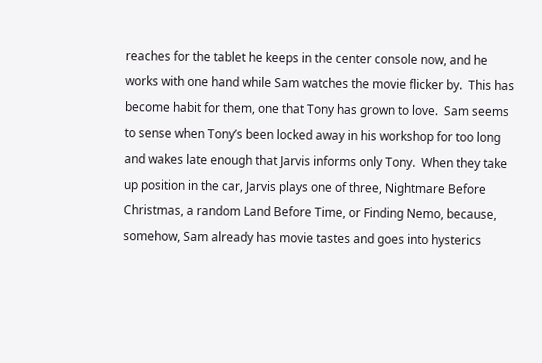reaches for the tablet he keeps in the center console now, and he works with one hand while Sam watches the movie flicker by.  This has become habit for them, one that Tony has grown to love.  Sam seems to sense when Tony’s been locked away in his workshop for too long and wakes late enough that Jarvis informs only Tony.  When they take up position in the car, Jarvis plays one of three, Nightmare Before Christmas, a random Land Before Time, or Finding Nemo, because, somehow, Sam already has movie tastes and goes into hysterics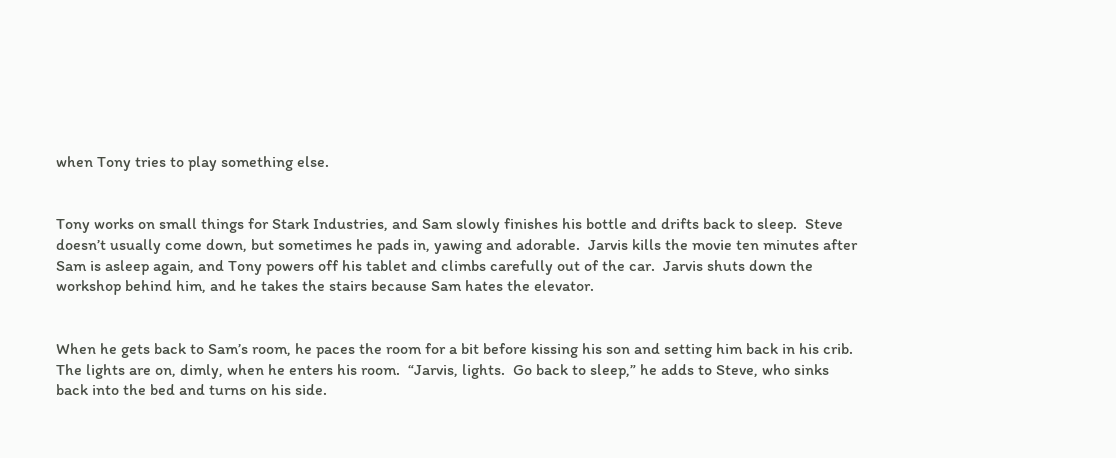when Tony tries to play something else.


Tony works on small things for Stark Industries, and Sam slowly finishes his bottle and drifts back to sleep.  Steve doesn’t usually come down, but sometimes he pads in, yawing and adorable.  Jarvis kills the movie ten minutes after Sam is asleep again, and Tony powers off his tablet and climbs carefully out of the car.  Jarvis shuts down the workshop behind him, and he takes the stairs because Sam hates the elevator.


When he gets back to Sam’s room, he paces the room for a bit before kissing his son and setting him back in his crib.  The lights are on, dimly, when he enters his room.  “Jarvis, lights.  Go back to sleep,” he adds to Steve, who sinks back into the bed and turns on his side.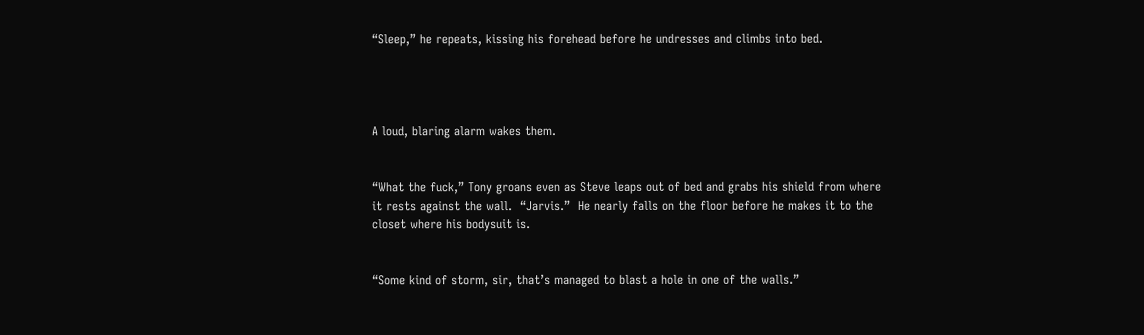“Sleep,” he repeats, kissing his forehead before he undresses and climbs into bed.




A loud, blaring alarm wakes them.


“What the fuck,” Tony groans even as Steve leaps out of bed and grabs his shield from where it rests against the wall.  “Jarvis.”  He nearly falls on the floor before he makes it to the closet where his bodysuit is.


“Some kind of storm, sir, that’s managed to blast a hole in one of the walls.”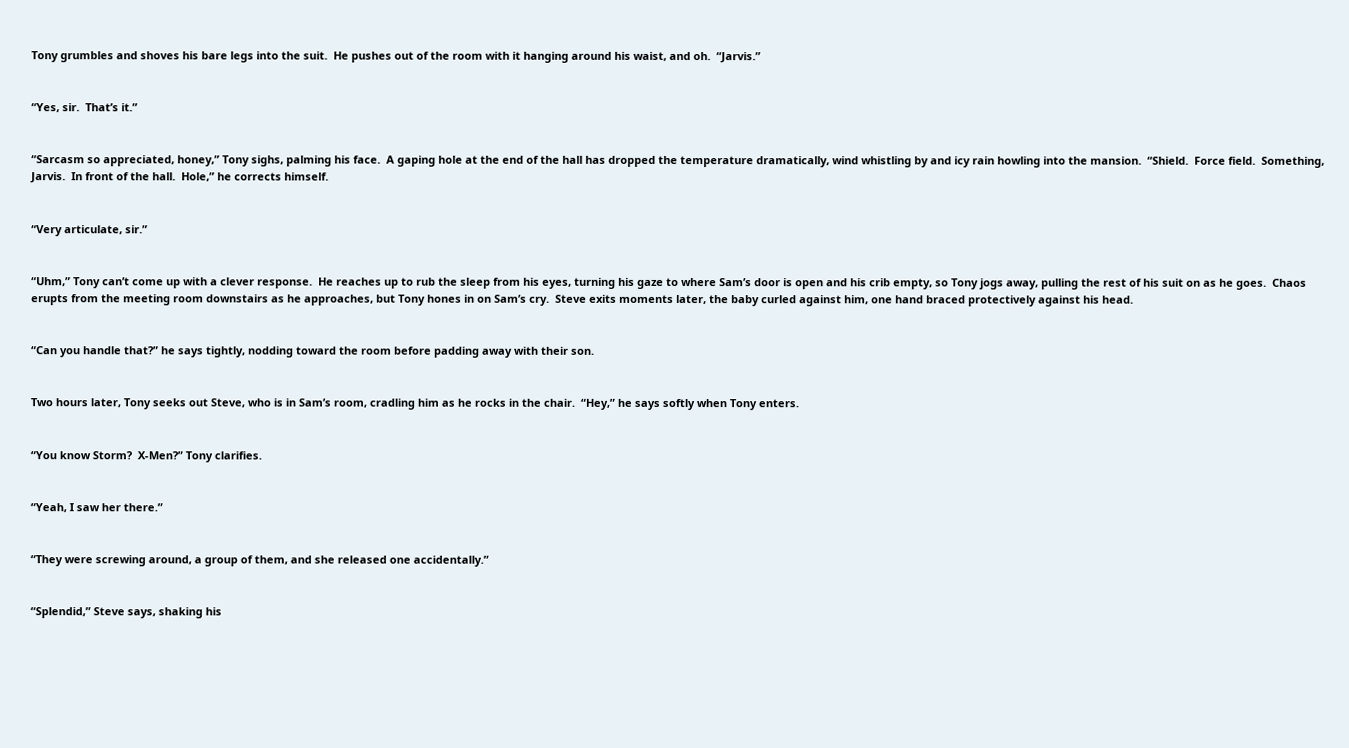Tony grumbles and shoves his bare legs into the suit.  He pushes out of the room with it hanging around his waist, and oh.  “Jarvis.”


“Yes, sir.  That’s it.”


“Sarcasm so appreciated, honey,” Tony sighs, palming his face.  A gaping hole at the end of the hall has dropped the temperature dramatically, wind whistling by and icy rain howling into the mansion.  “Shield.  Force field.  Something, Jarvis.  In front of the hall.  Hole,” he corrects himself.


“Very articulate, sir.”


“Uhm,” Tony can’t come up with a clever response.  He reaches up to rub the sleep from his eyes, turning his gaze to where Sam’s door is open and his crib empty, so Tony jogs away, pulling the rest of his suit on as he goes.  Chaos erupts from the meeting room downstairs as he approaches, but Tony hones in on Sam’s cry.  Steve exits moments later, the baby curled against him, one hand braced protectively against his head.


“Can you handle that?” he says tightly, nodding toward the room before padding away with their son.


Two hours later, Tony seeks out Steve, who is in Sam’s room, cradling him as he rocks in the chair.  “Hey,” he says softly when Tony enters.


“You know Storm?  X-Men?” Tony clarifies.


“Yeah, I saw her there.”


“They were screwing around, a group of them, and she released one accidentally.”


“Splendid,” Steve says, shaking his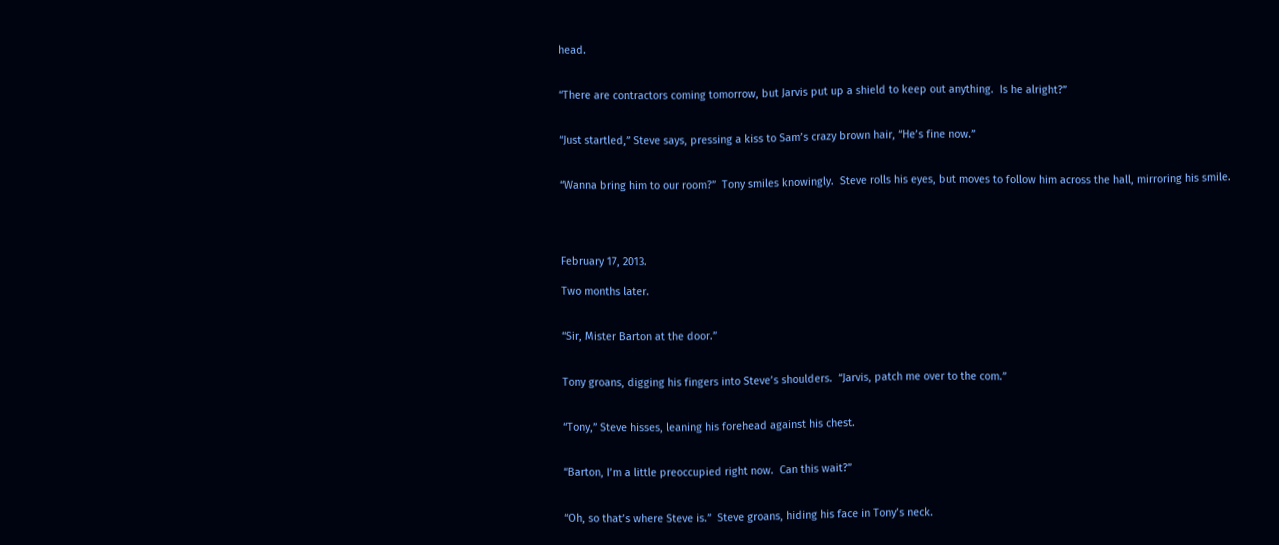head.


“There are contractors coming tomorrow, but Jarvis put up a shield to keep out anything.  Is he alright?”


“Just startled,” Steve says, pressing a kiss to Sam’s crazy brown hair, “He’s fine now.”


“Wanna bring him to our room?”  Tony smiles knowingly.  Steve rolls his eyes, but moves to follow him across the hall, mirroring his smile.




February 17, 2013.

Two months later.


“Sir, Mister Barton at the door.”


Tony groans, digging his fingers into Steve’s shoulders.  “Jarvis, patch me over to the com.”


“Tony,” Steve hisses, leaning his forehead against his chest.


“Barton, I’m a little preoccupied right now.  Can this wait?”


“Oh, so that’s where Steve is.”  Steve groans, hiding his face in Tony’s neck.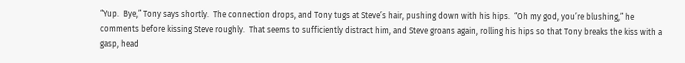“Yup.  Bye,” Tony says shortly.  The connection drops, and Tony tugs at Steve’s hair, pushing down with his hips.  “Oh my god, you’re blushing,” he comments before kissing Steve roughly.  That seems to sufficiently distract him, and Steve groans again, rolling his hips so that Tony breaks the kiss with a gasp, head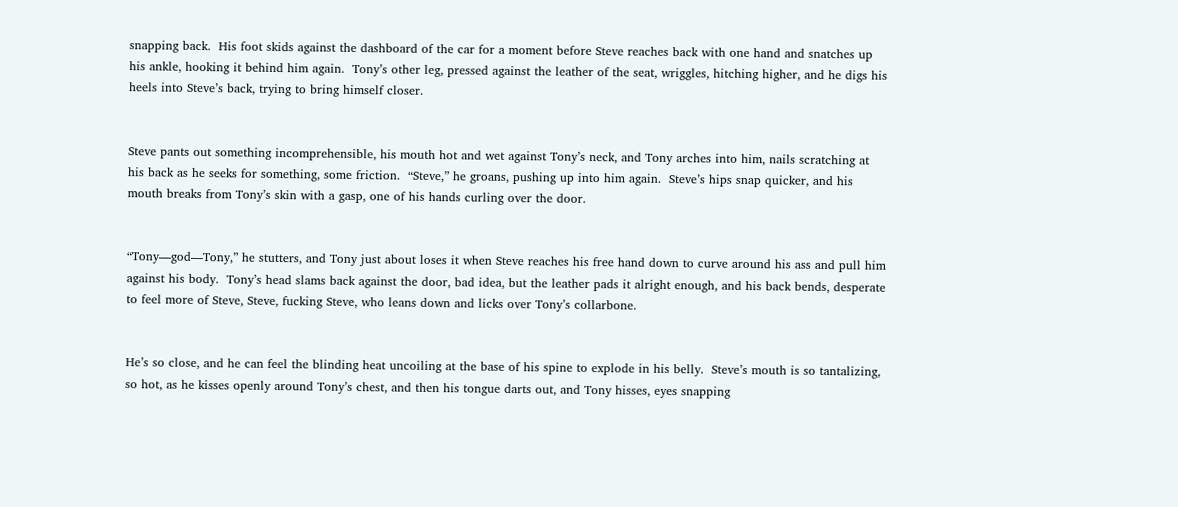snapping back.  His foot skids against the dashboard of the car for a moment before Steve reaches back with one hand and snatches up his ankle, hooking it behind him again.  Tony’s other leg, pressed against the leather of the seat, wriggles, hitching higher, and he digs his heels into Steve’s back, trying to bring himself closer.


Steve pants out something incomprehensible, his mouth hot and wet against Tony’s neck, and Tony arches into him, nails scratching at his back as he seeks for something, some friction.  “Steve,” he groans, pushing up into him again.  Steve’s hips snap quicker, and his mouth breaks from Tony’s skin with a gasp, one of his hands curling over the door.


“Tony—god—Tony,” he stutters, and Tony just about loses it when Steve reaches his free hand down to curve around his ass and pull him against his body.  Tony’s head slams back against the door, bad idea, but the leather pads it alright enough, and his back bends, desperate to feel more of Steve, Steve, fucking Steve, who leans down and licks over Tony’s collarbone.


He’s so close, and he can feel the blinding heat uncoiling at the base of his spine to explode in his belly.  Steve’s mouth is so tantalizing, so hot, as he kisses openly around Tony’s chest, and then his tongue darts out, and Tony hisses, eyes snapping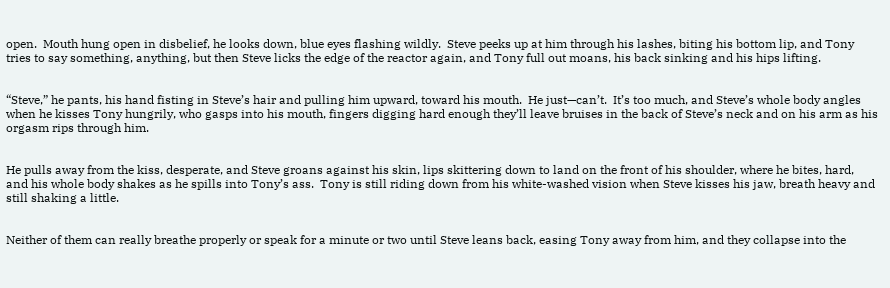open.  Mouth hung open in disbelief, he looks down, blue eyes flashing wildly.  Steve peeks up at him through his lashes, biting his bottom lip, and Tony tries to say something, anything, but then Steve licks the edge of the reactor again, and Tony full out moans, his back sinking and his hips lifting.


“Steve,” he pants, his hand fisting in Steve’s hair and pulling him upward, toward his mouth.  He just—can’t.  It’s too much, and Steve’s whole body angles when he kisses Tony hungrily, who gasps into his mouth, fingers digging hard enough they’ll leave bruises in the back of Steve’s neck and on his arm as his orgasm rips through him.


He pulls away from the kiss, desperate, and Steve groans against his skin, lips skittering down to land on the front of his shoulder, where he bites, hard, and his whole body shakes as he spills into Tony’s ass.  Tony is still riding down from his white-washed vision when Steve kisses his jaw, breath heavy and still shaking a little.


Neither of them can really breathe properly or speak for a minute or two until Steve leans back, easing Tony away from him, and they collapse into the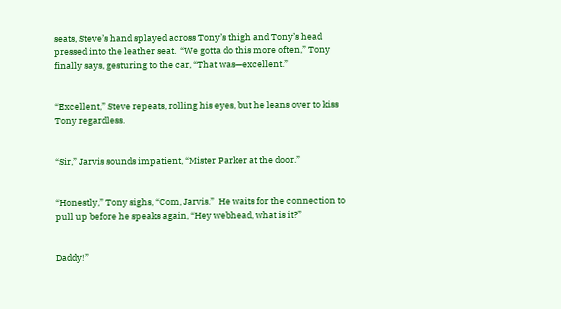seats, Steve’s hand splayed across Tony’s thigh and Tony’s head pressed into the leather seat.  “We gotta do this more often,” Tony finally says, gesturing to the car, “That was—excellent.”


“Excellent,” Steve repeats, rolling his eyes, but he leans over to kiss Tony regardless.


“Sir,” Jarvis sounds impatient, “Mister Parker at the door.”


“Honestly,” Tony sighs, “Com, Jarvis.”  He waits for the connection to pull up before he speaks again, “Hey webhead, what is it?”


Daddy!”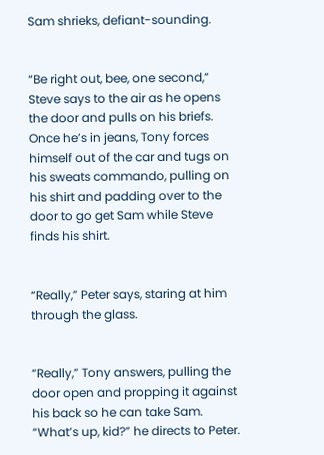Sam shrieks, defiant-sounding.


“Be right out, bee, one second,” Steve says to the air as he opens the door and pulls on his briefs.  Once he’s in jeans, Tony forces himself out of the car and tugs on his sweats commando, pulling on his shirt and padding over to the door to go get Sam while Steve finds his shirt.


“Really,” Peter says, staring at him through the glass.


“Really,” Tony answers, pulling the door open and propping it against his back so he can take Sam.  “What’s up, kid?” he directs to Peter.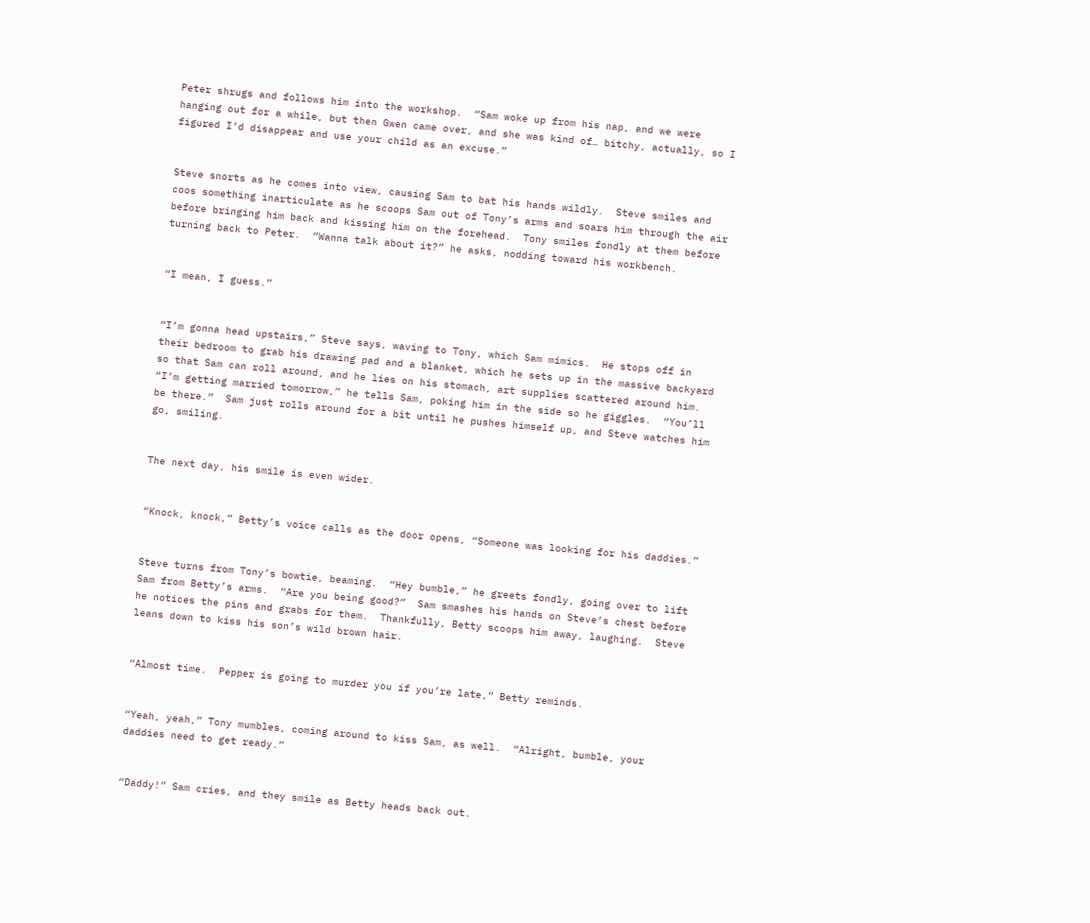Peter shrugs and follows him into the workshop.  “Sam woke up from his nap, and we were hanging out for a while, but then Gwen came over, and she was kind of… bitchy, actually, so I figured I’d disappear and use your child as an excuse.”


Steve snorts as he comes into view, causing Sam to bat his hands wildly.  Steve smiles and coos something inarticulate as he scoops Sam out of Tony’s arms and soars him through the air before bringing him back and kissing him on the forehead.  Tony smiles fondly at them before turning back to Peter.  “Wanna talk about it?” he asks, nodding toward his workbench.


“I mean, I guess.”


“I’m gonna head upstairs,” Steve says, waving to Tony, which Sam mimics.  He stops off in their bedroom to grab his drawing pad and a blanket, which he sets up in the massive backyard so that Sam can roll around, and he lies on his stomach, art supplies scattered around him.  “I’m getting married tomorrow,” he tells Sam, poking him in the side so he giggles.  “You’ll be there.”  Sam just rolls around for a bit until he pushes himself up, and Steve watches him go, smiling.


The next day, his smile is even wider.


“Knock, knock,” Betty’s voice calls as the door opens, “Someone was looking for his daddies.”


Steve turns from Tony’s bowtie, beaming.  “Hey bumble,” he greets fondly, going over to lift Sam from Betty’s arms.  “Are you being good?”  Sam smashes his hands on Steve’s chest before he notices the pins and grabs for them.  Thankfully, Betty scoops him away, laughing.  Steve leans down to kiss his son’s wild brown hair.


“Almost time.  Pepper is going to murder you if you’re late,” Betty reminds.


“Yeah, yeah,” Tony mumbles, coming around to kiss Sam, as well.  “Alright, bumble, your daddies need to get ready.”


“Daddy!” Sam cries, and they smile as Betty heads back out.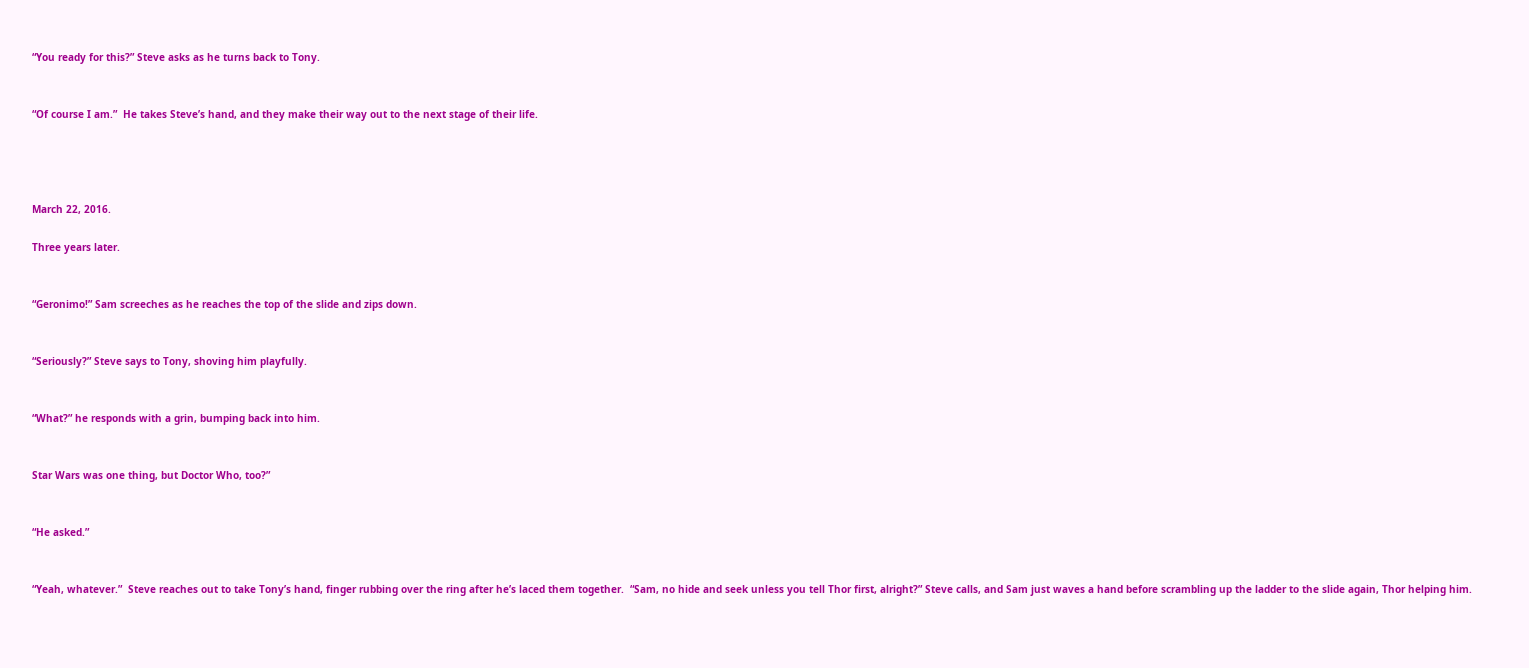“You ready for this?” Steve asks as he turns back to Tony.


“Of course I am.”  He takes Steve’s hand, and they make their way out to the next stage of their life.




March 22, 2016.

Three years later.


“Geronimo!” Sam screeches as he reaches the top of the slide and zips down.


“Seriously?” Steve says to Tony, shoving him playfully.


“What?” he responds with a grin, bumping back into him.


Star Wars was one thing, but Doctor Who, too?”


“He asked.”


“Yeah, whatever.”  Steve reaches out to take Tony’s hand, finger rubbing over the ring after he’s laced them together.  “Sam, no hide and seek unless you tell Thor first, alright?” Steve calls, and Sam just waves a hand before scrambling up the ladder to the slide again, Thor helping him.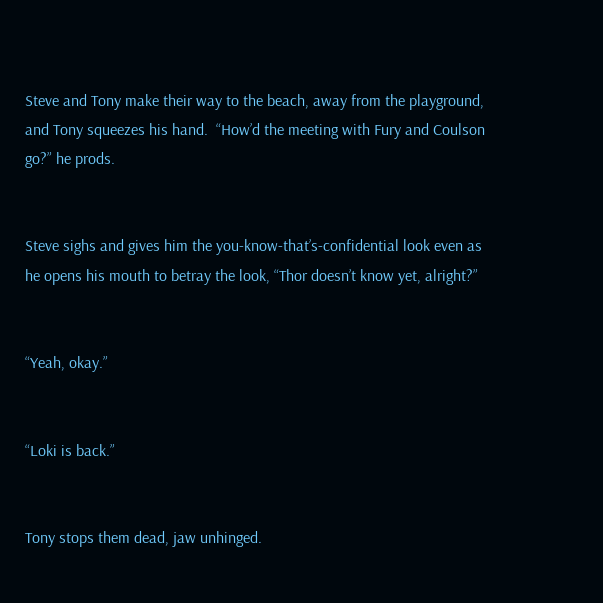Steve and Tony make their way to the beach, away from the playground, and Tony squeezes his hand.  “How’d the meeting with Fury and Coulson go?” he prods.


Steve sighs and gives him the you-know-that’s-confidential look even as he opens his mouth to betray the look, “Thor doesn’t know yet, alright?”


“Yeah, okay.”


“Loki is back.”


Tony stops them dead, jaw unhinged.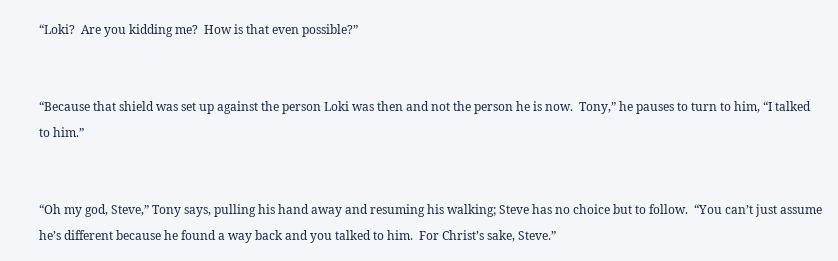“Loki?  Are you kidding me?  How is that even possible?”


“Because that shield was set up against the person Loki was then and not the person he is now.  Tony,” he pauses to turn to him, “I talked to him.”


“Oh my god, Steve,” Tony says, pulling his hand away and resuming his walking; Steve has no choice but to follow.  “You can’t just assume he’s different because he found a way back and you talked to him.  For Christ’s sake, Steve.”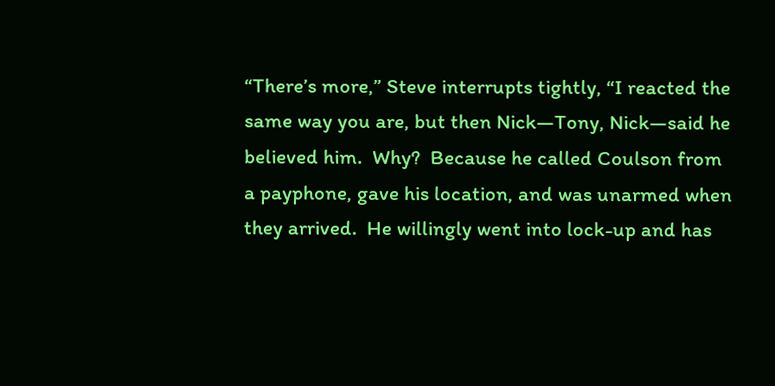“There’s more,” Steve interrupts tightly, “I reacted the same way you are, but then Nick—Tony, Nick—said he believed him.  Why?  Because he called Coulson from a payphone, gave his location, and was unarmed when they arrived.  He willingly went into lock-up and has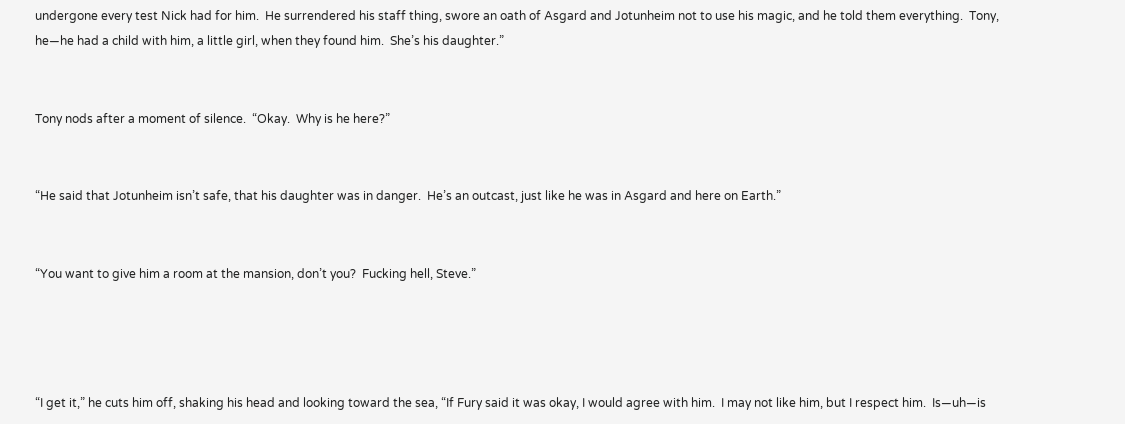undergone every test Nick had for him.  He surrendered his staff thing, swore an oath of Asgard and Jotunheim not to use his magic, and he told them everything.  Tony, he—he had a child with him, a little girl, when they found him.  She’s his daughter.”


Tony nods after a moment of silence.  “Okay.  Why is he here?”


“He said that Jotunheim isn’t safe, that his daughter was in danger.  He’s an outcast, just like he was in Asgard and here on Earth.”


“You want to give him a room at the mansion, don’t you?  Fucking hell, Steve.”




“I get it,” he cuts him off, shaking his head and looking toward the sea, “If Fury said it was okay, I would agree with him.  I may not like him, but I respect him.  Is—uh—is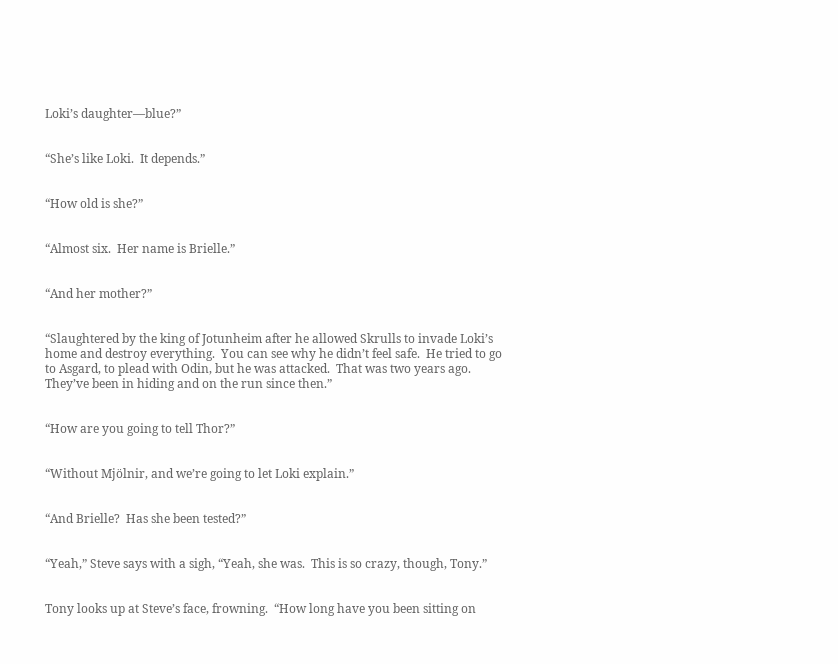Loki’s daughter—blue?”


“She’s like Loki.  It depends.”


“How old is she?”


“Almost six.  Her name is Brielle.”


“And her mother?”


“Slaughtered by the king of Jotunheim after he allowed Skrulls to invade Loki’s home and destroy everything.  You can see why he didn’t feel safe.  He tried to go to Asgard, to plead with Odin, but he was attacked.  That was two years ago.  They’ve been in hiding and on the run since then.”


“How are you going to tell Thor?”


“Without Mjölnir, and we’re going to let Loki explain.”


“And Brielle?  Has she been tested?”


“Yeah,” Steve says with a sigh, “Yeah, she was.  This is so crazy, though, Tony.”


Tony looks up at Steve’s face, frowning.  “How long have you been sitting on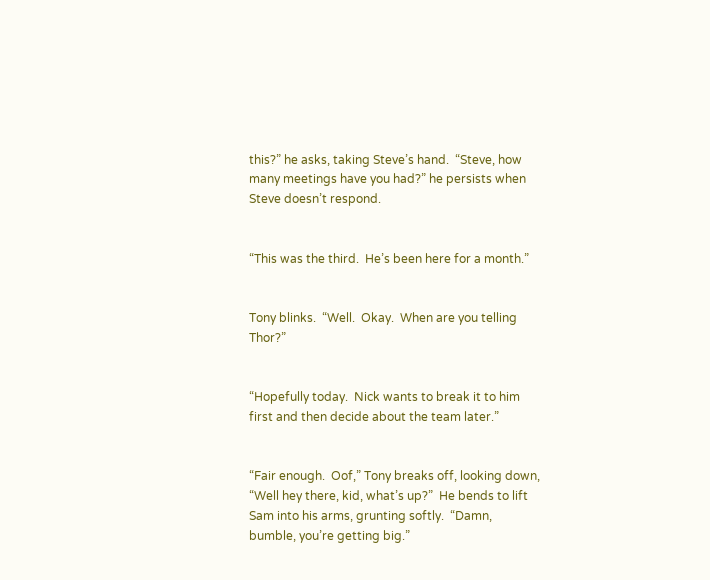this?” he asks, taking Steve’s hand.  “Steve, how many meetings have you had?” he persists when Steve doesn’t respond.


“This was the third.  He’s been here for a month.”


Tony blinks.  “Well.  Okay.  When are you telling Thor?”


“Hopefully today.  Nick wants to break it to him first and then decide about the team later.”


“Fair enough.  Oof,” Tony breaks off, looking down, “Well hey there, kid, what’s up?”  He bends to lift Sam into his arms, grunting softly.  “Damn, bumble, you’re getting big.”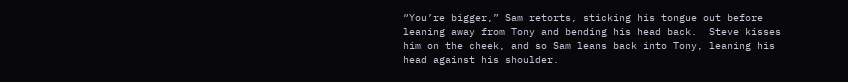“You’re bigger,” Sam retorts, sticking his tongue out before leaning away from Tony and bending his head back.  Steve kisses him on the cheek, and so Sam leans back into Tony, leaning his head against his shoulder.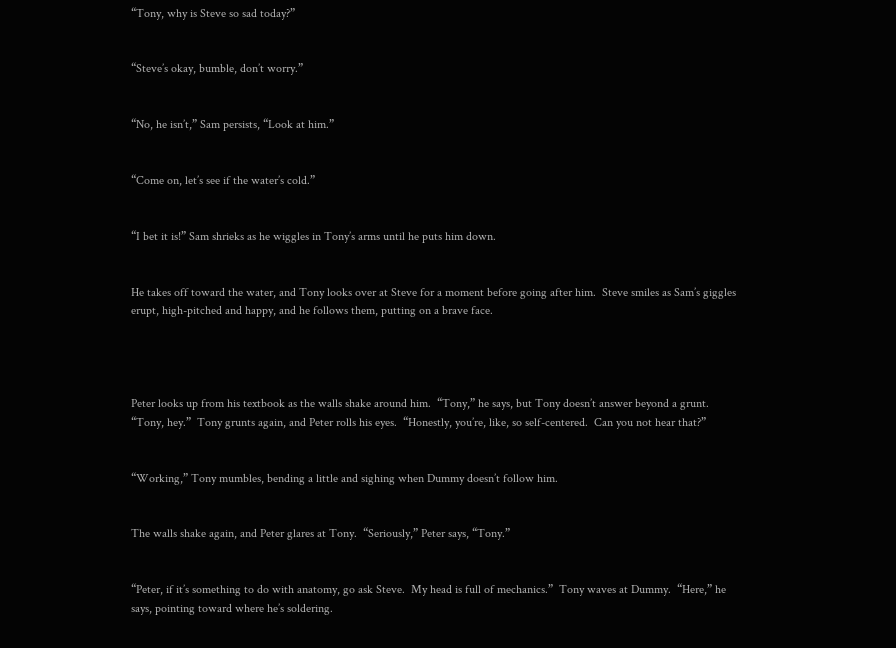“Tony, why is Steve so sad today?”


“Steve’s okay, bumble, don’t worry.”


“No, he isn’t,” Sam persists, “Look at him.”


“Come on, let’s see if the water’s cold.”


“I bet it is!” Sam shrieks as he wiggles in Tony’s arms until he puts him down.


He takes off toward the water, and Tony looks over at Steve for a moment before going after him.  Steve smiles as Sam’s giggles erupt, high-pitched and happy, and he follows them, putting on a brave face.




Peter looks up from his textbook as the walls shake around him.  “Tony,” he says, but Tony doesn’t answer beyond a grunt.  “Tony, hey.”  Tony grunts again, and Peter rolls his eyes.  “Honestly, you’re, like, so self-centered.  Can you not hear that?”


“Working,” Tony mumbles, bending a little and sighing when Dummy doesn’t follow him.


The walls shake again, and Peter glares at Tony.  “Seriously,” Peter says, “Tony.”


“Peter, if it’s something to do with anatomy, go ask Steve.  My head is full of mechanics.”  Tony waves at Dummy.  “Here,” he says, pointing toward where he’s soldering.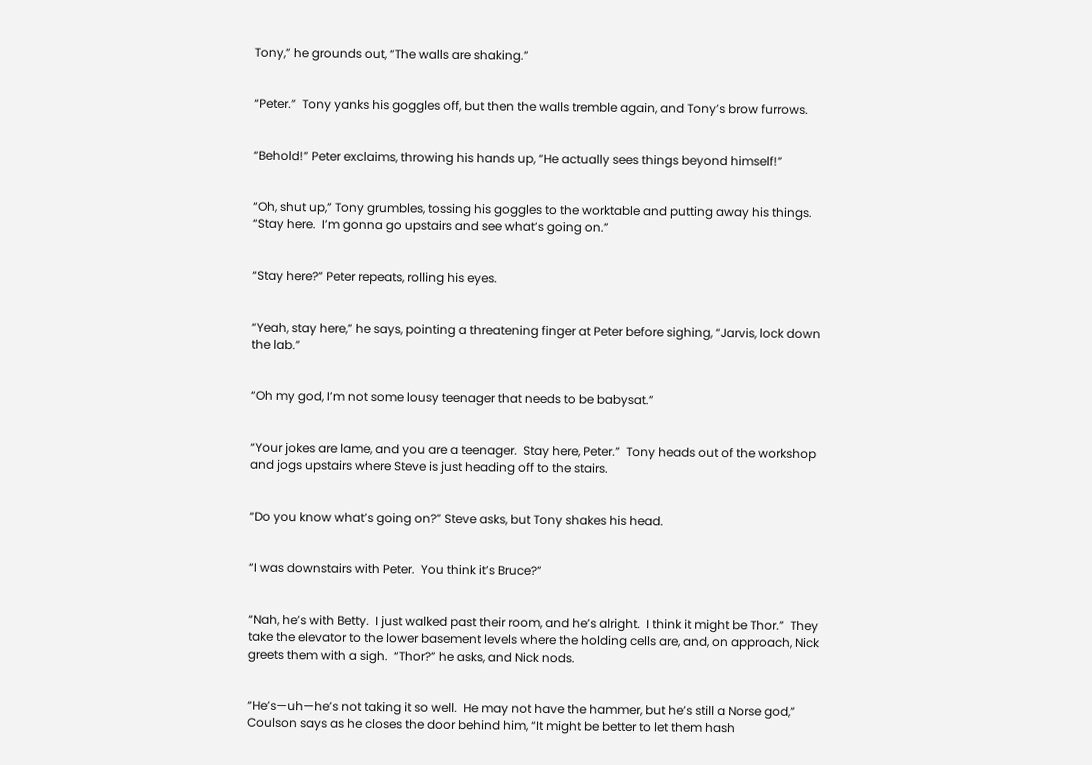Tony,” he grounds out, “The walls are shaking.”


“Peter.”  Tony yanks his goggles off, but then the walls tremble again, and Tony’s brow furrows.


“Behold!” Peter exclaims, throwing his hands up, “He actually sees things beyond himself!”


“Oh, shut up,” Tony grumbles, tossing his goggles to the worktable and putting away his things.  “Stay here.  I’m gonna go upstairs and see what’s going on.”


“Stay here?” Peter repeats, rolling his eyes.


“Yeah, stay here,” he says, pointing a threatening finger at Peter before sighing, “Jarvis, lock down the lab.”


“Oh my god, I’m not some lousy teenager that needs to be babysat.”


“Your jokes are lame, and you are a teenager.  Stay here, Peter.”  Tony heads out of the workshop and jogs upstairs where Steve is just heading off to the stairs.


“Do you know what’s going on?” Steve asks, but Tony shakes his head.


“I was downstairs with Peter.  You think it’s Bruce?”


“Nah, he’s with Betty.  I just walked past their room, and he’s alright.  I think it might be Thor.”  They take the elevator to the lower basement levels where the holding cells are, and, on approach, Nick greets them with a sigh.  “Thor?” he asks, and Nick nods.


“He’s—uh—he’s not taking it so well.  He may not have the hammer, but he’s still a Norse god,” Coulson says as he closes the door behind him, “It might be better to let them hash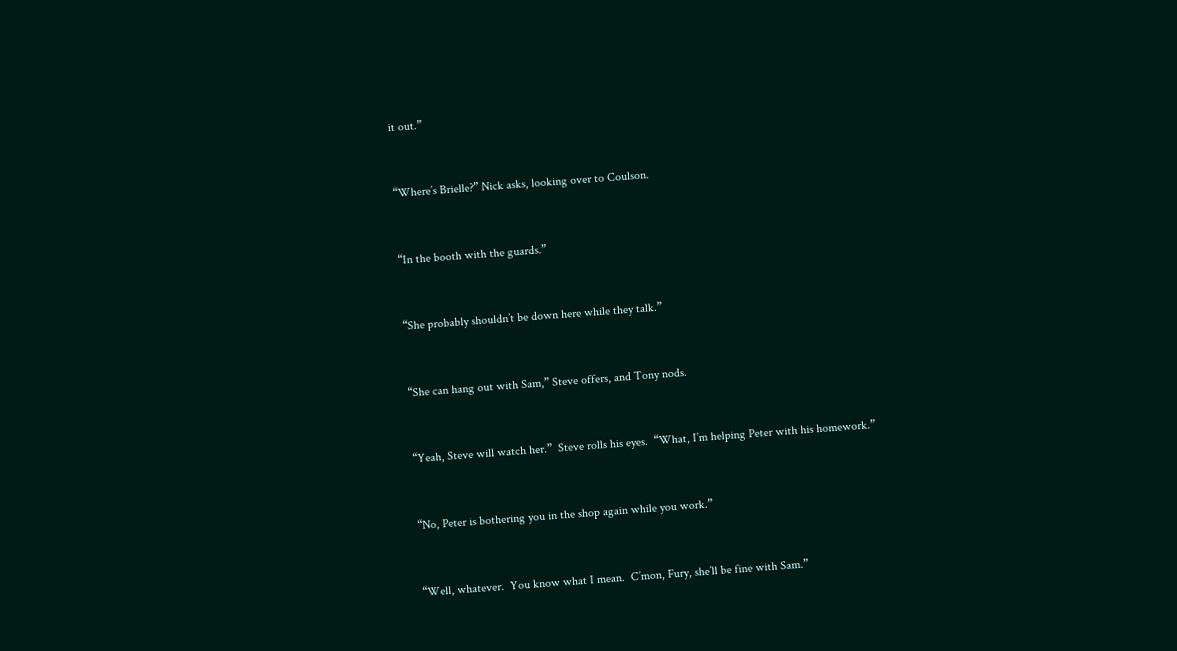it out.”


“Where’s Brielle?” Nick asks, looking over to Coulson.


“In the booth with the guards.”


“She probably shouldn’t be down here while they talk.”


“She can hang out with Sam,” Steve offers, and Tony nods.


“Yeah, Steve will watch her.”  Steve rolls his eyes.  “What, I’m helping Peter with his homework.”


“No, Peter is bothering you in the shop again while you work.”


“Well, whatever.  You know what I mean.  C’mon, Fury, she’ll be fine with Sam.”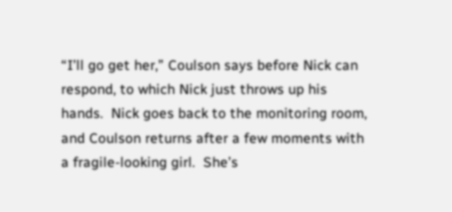“I’ll go get her,” Coulson says before Nick can respond, to which Nick just throws up his hands.  Nick goes back to the monitoring room, and Coulson returns after a few moments with a fragile-looking girl.  She’s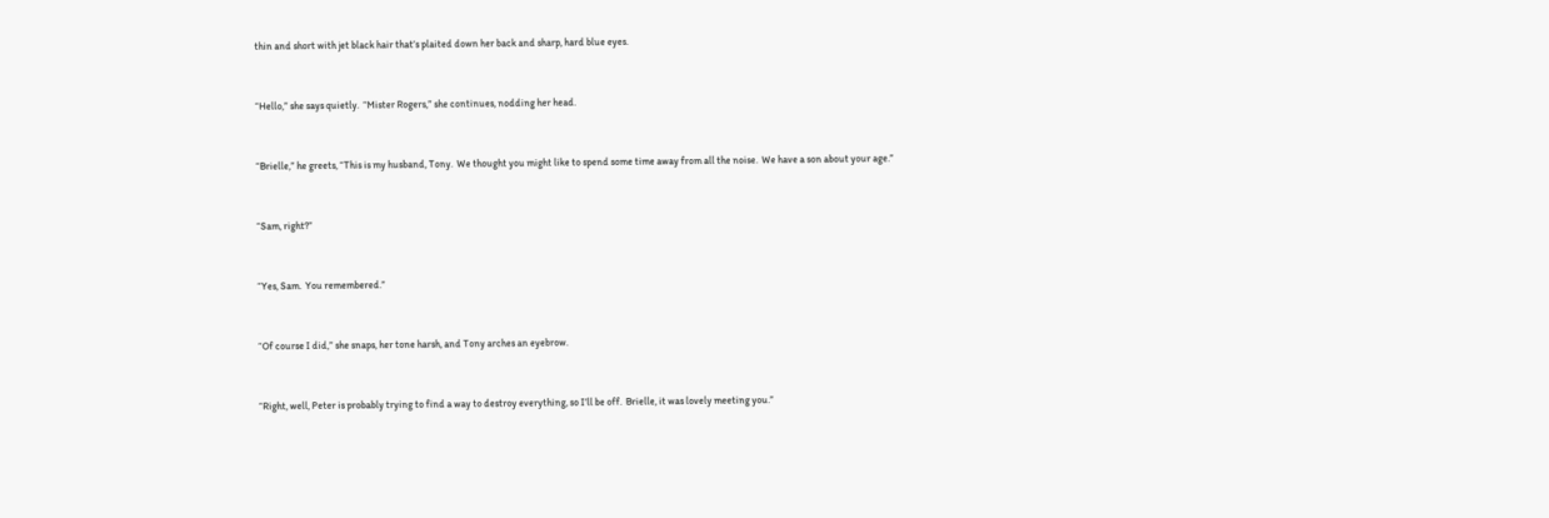thin and short with jet black hair that’s plaited down her back and sharp, hard blue eyes.


“Hello,” she says quietly.  “Mister Rogers,” she continues, nodding her head.


“Brielle,” he greets, “This is my husband, Tony.  We thought you might like to spend some time away from all the noise.  We have a son about your age.”


“Sam, right?”


“Yes, Sam.  You remembered.”


“Of course I did,” she snaps, her tone harsh, and Tony arches an eyebrow.


“Right, well, Peter is probably trying to find a way to destroy everything, so I’ll be off.  Brielle, it was lovely meeting you.”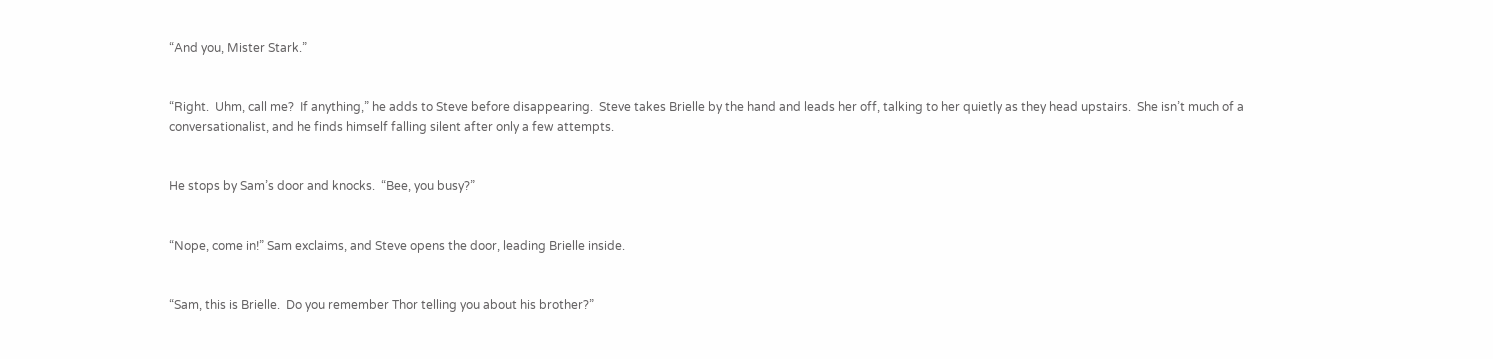“And you, Mister Stark.”


“Right.  Uhm, call me?  If anything,” he adds to Steve before disappearing.  Steve takes Brielle by the hand and leads her off, talking to her quietly as they head upstairs.  She isn’t much of a conversationalist, and he finds himself falling silent after only a few attempts.


He stops by Sam’s door and knocks.  “Bee, you busy?”


“Nope, come in!” Sam exclaims, and Steve opens the door, leading Brielle inside.


“Sam, this is Brielle.  Do you remember Thor telling you about his brother?”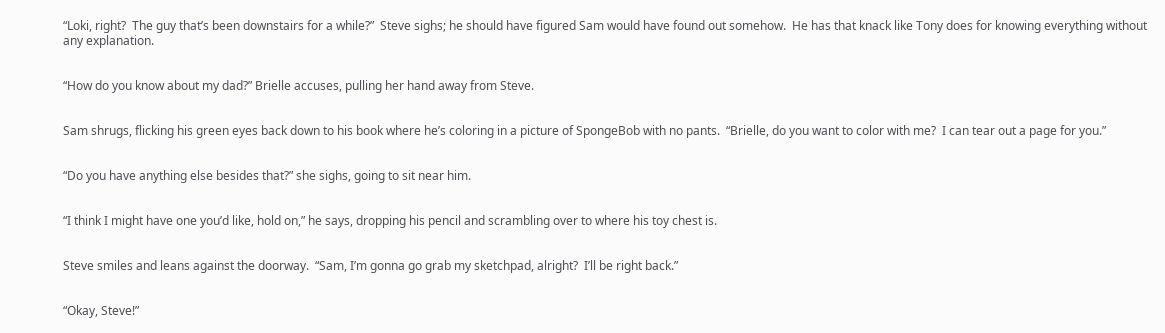“Loki, right?  The guy that’s been downstairs for a while?”  Steve sighs; he should have figured Sam would have found out somehow.  He has that knack like Tony does for knowing everything without any explanation.


“How do you know about my dad?” Brielle accuses, pulling her hand away from Steve.


Sam shrugs, flicking his green eyes back down to his book where he’s coloring in a picture of SpongeBob with no pants.  “Brielle, do you want to color with me?  I can tear out a page for you.”


“Do you have anything else besides that?” she sighs, going to sit near him.


“I think I might have one you’d like, hold on,” he says, dropping his pencil and scrambling over to where his toy chest is.


Steve smiles and leans against the doorway.  “Sam, I’m gonna go grab my sketchpad, alright?  I’ll be right back.”


“Okay, Steve!”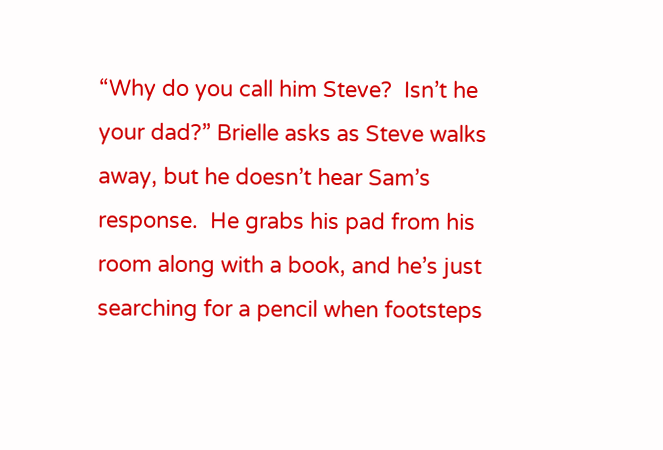“Why do you call him Steve?  Isn’t he your dad?” Brielle asks as Steve walks away, but he doesn’t hear Sam’s response.  He grabs his pad from his room along with a book, and he’s just searching for a pencil when footsteps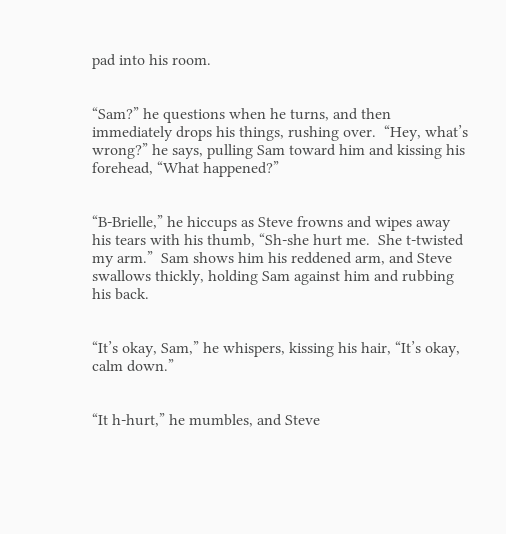pad into his room.


“Sam?” he questions when he turns, and then immediately drops his things, rushing over.  “Hey, what’s wrong?” he says, pulling Sam toward him and kissing his forehead, “What happened?”


“B-Brielle,” he hiccups as Steve frowns and wipes away his tears with his thumb, “Sh-she hurt me.  She t-twisted my arm.”  Sam shows him his reddened arm, and Steve swallows thickly, holding Sam against him and rubbing his back.


“It’s okay, Sam,” he whispers, kissing his hair, “It’s okay, calm down.”


“It h-hurt,” he mumbles, and Steve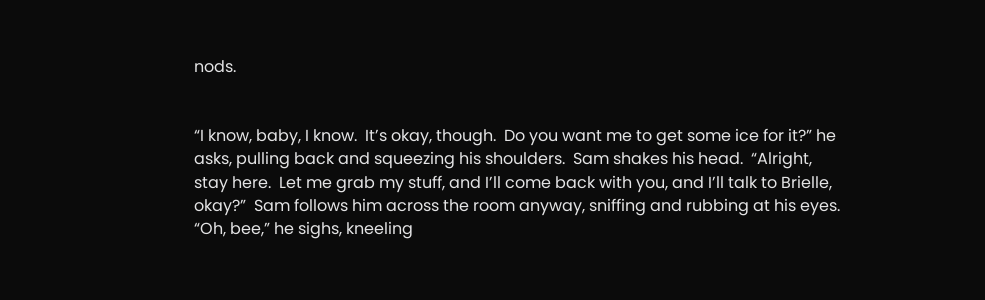nods.


“I know, baby, I know.  It’s okay, though.  Do you want me to get some ice for it?” he asks, pulling back and squeezing his shoulders.  Sam shakes his head.  “Alright, stay here.  Let me grab my stuff, and I’ll come back with you, and I’ll talk to Brielle, okay?”  Sam follows him across the room anyway, sniffing and rubbing at his eyes.  “Oh, bee,” he sighs, kneeling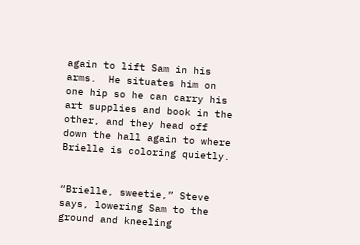again to lift Sam in his arms.  He situates him on one hip so he can carry his art supplies and book in the other, and they head off down the hall again to where Brielle is coloring quietly.


“Brielle, sweetie,” Steve says, lowering Sam to the ground and kneeling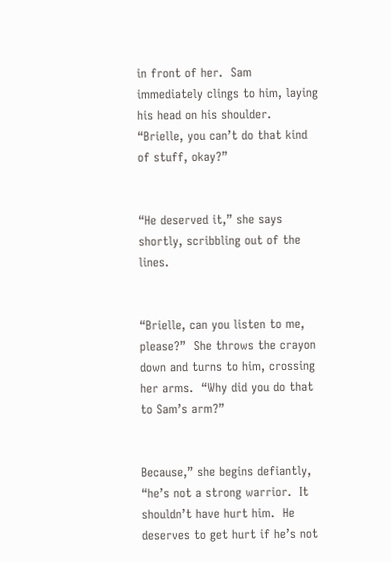in front of her.  Sam immediately clings to him, laying his head on his shoulder.  “Brielle, you can’t do that kind of stuff, okay?”


“He deserved it,” she says shortly, scribbling out of the lines.


“Brielle, can you listen to me, please?”  She throws the crayon down and turns to him, crossing her arms.  “Why did you do that to Sam’s arm?”


Because,” she begins defiantly, “he’s not a strong warrior.  It shouldn’t have hurt him.  He deserves to get hurt if he’s not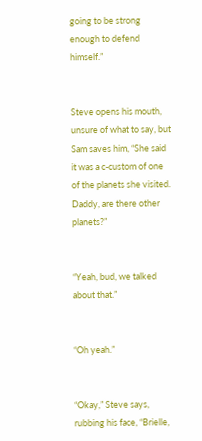going to be strong enough to defend himself.”


Steve opens his mouth, unsure of what to say, but Sam saves him, “She said it was a c-custom of one of the planets she visited.  Daddy, are there other planets?”


“Yeah, bud, we talked about that.”


“Oh yeah.”


“Okay,” Steve says, rubbing his face, “Brielle,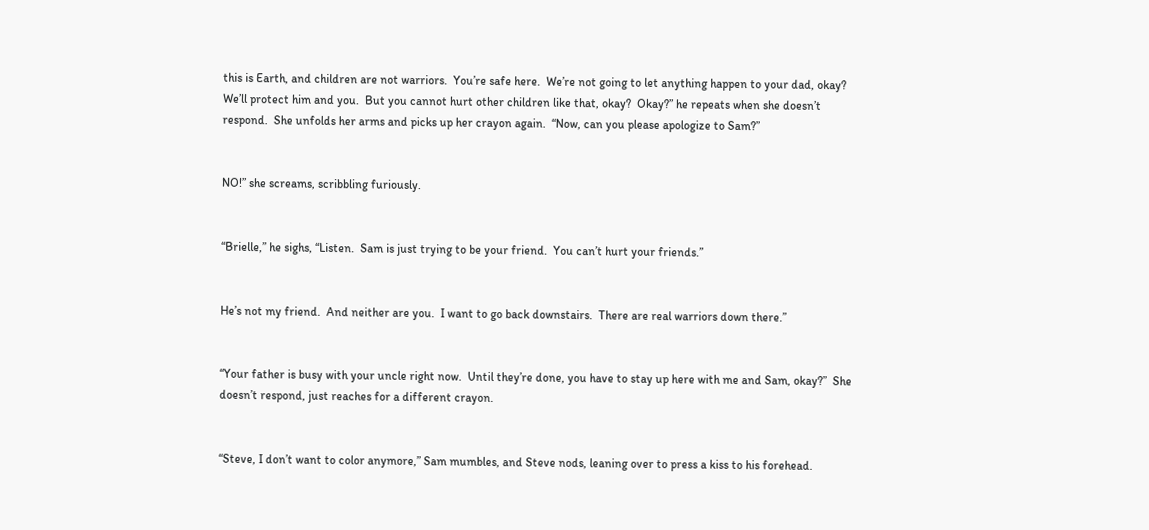this is Earth, and children are not warriors.  You’re safe here.  We’re not going to let anything happen to your dad, okay?  We’ll protect him and you.  But you cannot hurt other children like that, okay?  Okay?” he repeats when she doesn’t respond.  She unfolds her arms and picks up her crayon again.  “Now, can you please apologize to Sam?”


NO!” she screams, scribbling furiously.


“Brielle,” he sighs, “Listen.  Sam is just trying to be your friend.  You can’t hurt your friends.”


He’s not my friend.  And neither are you.  I want to go back downstairs.  There are real warriors down there.”


“Your father is busy with your uncle right now.  Until they’re done, you have to stay up here with me and Sam, okay?”  She doesn’t respond, just reaches for a different crayon.


“Steve, I don’t want to color anymore,” Sam mumbles, and Steve nods, leaning over to press a kiss to his forehead.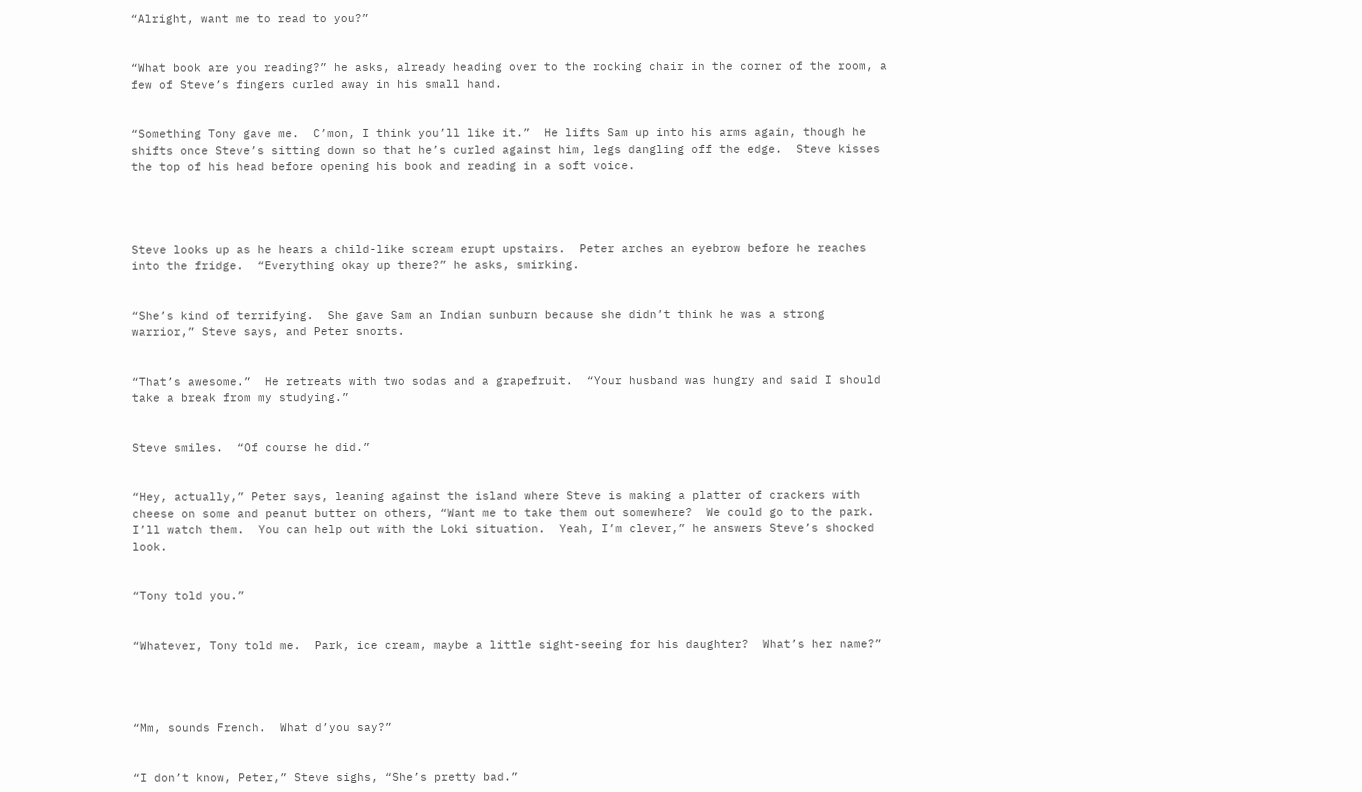“Alright, want me to read to you?”


“What book are you reading?” he asks, already heading over to the rocking chair in the corner of the room, a few of Steve’s fingers curled away in his small hand.


“Something Tony gave me.  C’mon, I think you’ll like it.”  He lifts Sam up into his arms again, though he shifts once Steve’s sitting down so that he’s curled against him, legs dangling off the edge.  Steve kisses the top of his head before opening his book and reading in a soft voice.




Steve looks up as he hears a child-like scream erupt upstairs.  Peter arches an eyebrow before he reaches into the fridge.  “Everything okay up there?” he asks, smirking.


“She’s kind of terrifying.  She gave Sam an Indian sunburn because she didn’t think he was a strong warrior,” Steve says, and Peter snorts.


“That’s awesome.”  He retreats with two sodas and a grapefruit.  “Your husband was hungry and said I should take a break from my studying.”


Steve smiles.  “Of course he did.”


“Hey, actually,” Peter says, leaning against the island where Steve is making a platter of crackers with cheese on some and peanut butter on others, “Want me to take them out somewhere?  We could go to the park.  I’ll watch them.  You can help out with the Loki situation.  Yeah, I’m clever,” he answers Steve’s shocked look.


“Tony told you.”


“Whatever, Tony told me.  Park, ice cream, maybe a little sight-seeing for his daughter?  What’s her name?”




“Mm, sounds French.  What d’you say?”


“I don’t know, Peter,” Steve sighs, “She’s pretty bad.”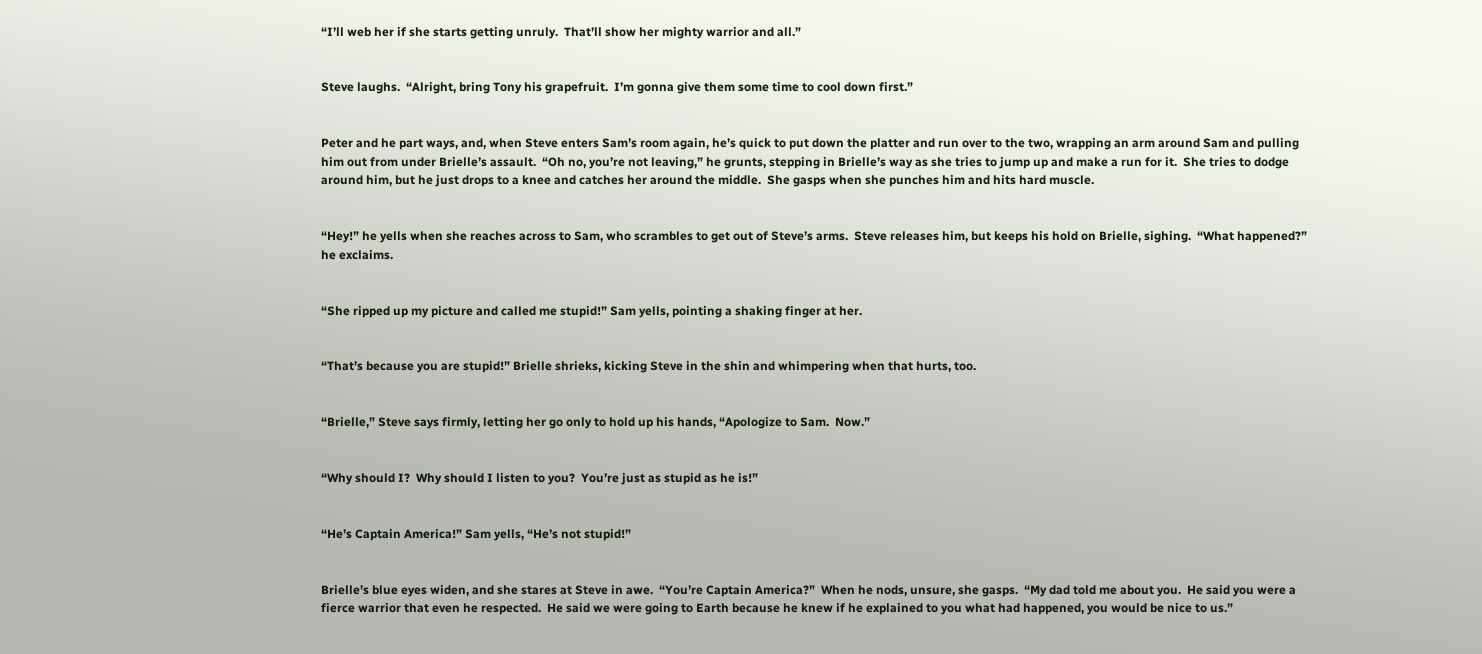“I’ll web her if she starts getting unruly.  That’ll show her mighty warrior and all.”


Steve laughs.  “Alright, bring Tony his grapefruit.  I’m gonna give them some time to cool down first.”


Peter and he part ways, and, when Steve enters Sam’s room again, he’s quick to put down the platter and run over to the two, wrapping an arm around Sam and pulling him out from under Brielle’s assault.  “Oh no, you’re not leaving,” he grunts, stepping in Brielle’s way as she tries to jump up and make a run for it.  She tries to dodge around him, but he just drops to a knee and catches her around the middle.  She gasps when she punches him and hits hard muscle.


“Hey!” he yells when she reaches across to Sam, who scrambles to get out of Steve’s arms.  Steve releases him, but keeps his hold on Brielle, sighing.  “What happened?” he exclaims.


“She ripped up my picture and called me stupid!” Sam yells, pointing a shaking finger at her.


“That’s because you are stupid!” Brielle shrieks, kicking Steve in the shin and whimpering when that hurts, too.


“Brielle,” Steve says firmly, letting her go only to hold up his hands, “Apologize to Sam.  Now.”


“Why should I?  Why should I listen to you?  You’re just as stupid as he is!”


“He’s Captain America!” Sam yells, “He’s not stupid!”


Brielle’s blue eyes widen, and she stares at Steve in awe.  “You’re Captain America?”  When he nods, unsure, she gasps.  “My dad told me about you.  He said you were a fierce warrior that even he respected.  He said we were going to Earth because he knew if he explained to you what had happened, you would be nice to us.”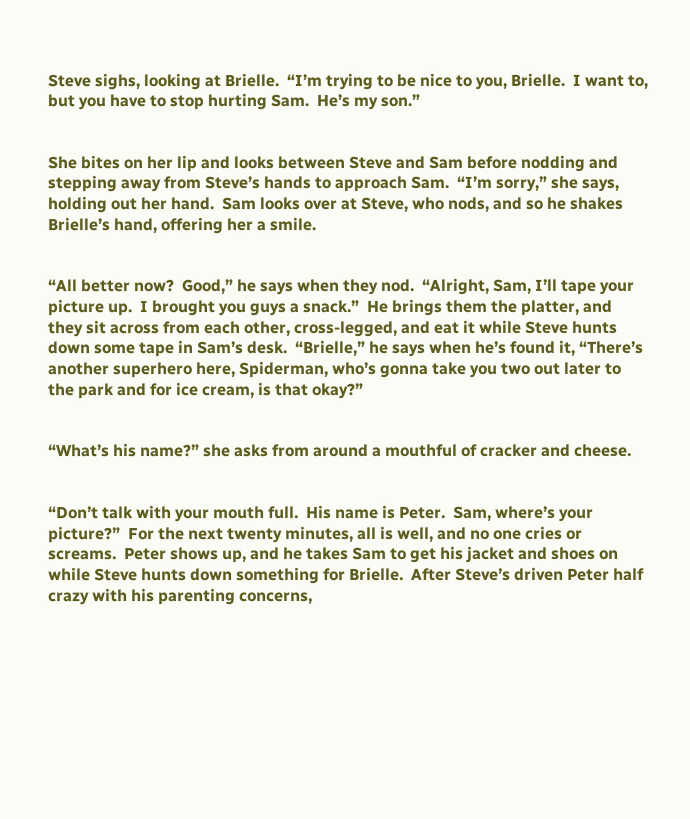Steve sighs, looking at Brielle.  “I’m trying to be nice to you, Brielle.  I want to, but you have to stop hurting Sam.  He’s my son.”


She bites on her lip and looks between Steve and Sam before nodding and stepping away from Steve’s hands to approach Sam.  “I’m sorry,” she says, holding out her hand.  Sam looks over at Steve, who nods, and so he shakes Brielle’s hand, offering her a smile.


“All better now?  Good,” he says when they nod.  “Alright, Sam, I’ll tape your picture up.  I brought you guys a snack.”  He brings them the platter, and they sit across from each other, cross-legged, and eat it while Steve hunts down some tape in Sam’s desk.  “Brielle,” he says when he’s found it, “There’s another superhero here, Spiderman, who’s gonna take you two out later to the park and for ice cream, is that okay?”


“What’s his name?” she asks from around a mouthful of cracker and cheese.


“Don’t talk with your mouth full.  His name is Peter.  Sam, where’s your picture?”  For the next twenty minutes, all is well, and no one cries or screams.  Peter shows up, and he takes Sam to get his jacket and shoes on while Steve hunts down something for Brielle.  After Steve’s driven Peter half crazy with his parenting concerns,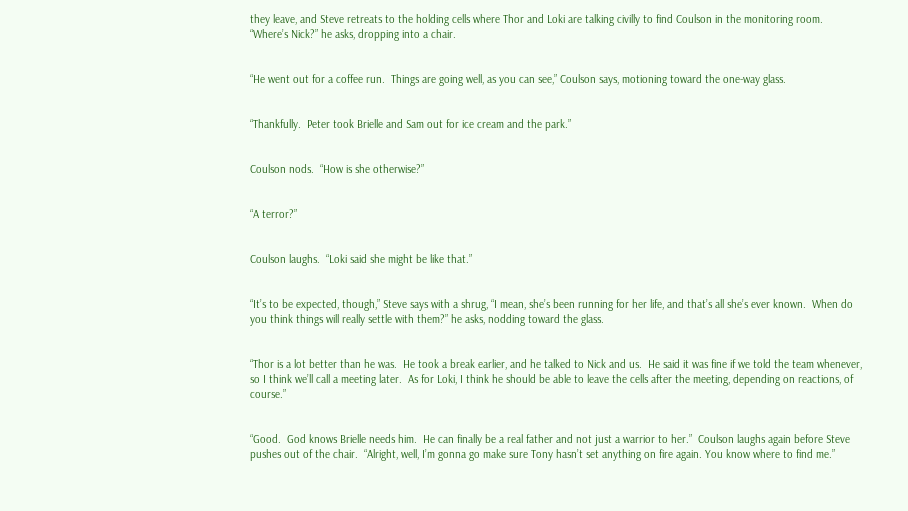they leave, and Steve retreats to the holding cells where Thor and Loki are talking civilly to find Coulson in the monitoring room.  “Where’s Nick?” he asks, dropping into a chair.


“He went out for a coffee run.  Things are going well, as you can see,” Coulson says, motioning toward the one-way glass.


“Thankfully.  Peter took Brielle and Sam out for ice cream and the park.”


Coulson nods.  “How is she otherwise?”


“A terror?”


Coulson laughs.  “Loki said she might be like that.”


“It’s to be expected, though,” Steve says with a shrug, “I mean, she’s been running for her life, and that’s all she’s ever known.  When do you think things will really settle with them?” he asks, nodding toward the glass.


“Thor is a lot better than he was.  He took a break earlier, and he talked to Nick and us.  He said it was fine if we told the team whenever, so I think we’ll call a meeting later.  As for Loki, I think he should be able to leave the cells after the meeting, depending on reactions, of course.”


“Good.  God knows Brielle needs him.  He can finally be a real father and not just a warrior to her.”  Coulson laughs again before Steve pushes out of the chair.  “Alright, well, I’m gonna go make sure Tony hasn’t set anything on fire again. You know where to find me.”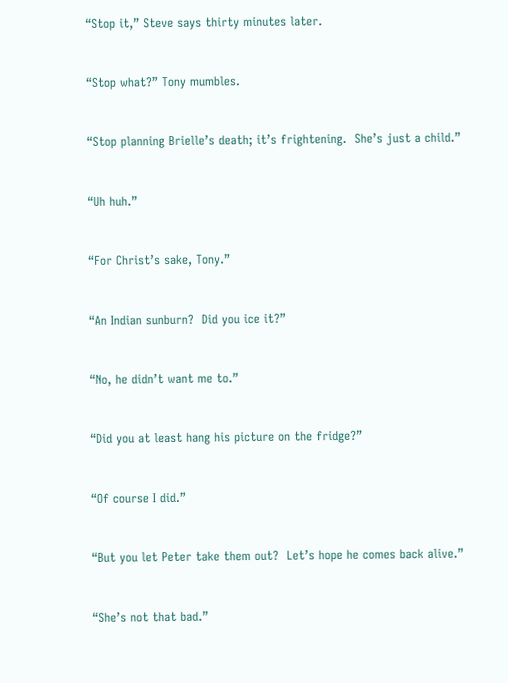“Stop it,” Steve says thirty minutes later.


“Stop what?” Tony mumbles.


“Stop planning Brielle’s death; it’s frightening.  She’s just a child.”


“Uh huh.”


“For Christ’s sake, Tony.”


“An Indian sunburn?  Did you ice it?”


“No, he didn’t want me to.”


“Did you at least hang his picture on the fridge?”


“Of course I did.”


“But you let Peter take them out?  Let’s hope he comes back alive.”


“She’s not that bad.”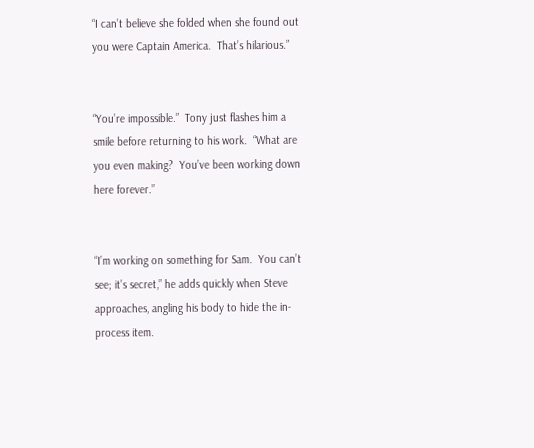“I can’t believe she folded when she found out you were Captain America.  That’s hilarious.”


“You’re impossible.”  Tony just flashes him a smile before returning to his work.  “What are you even making?  You’ve been working down here forever.”


“I’m working on something for Sam.  You can’t see; it’s secret,” he adds quickly when Steve approaches, angling his body to hide the in-process item.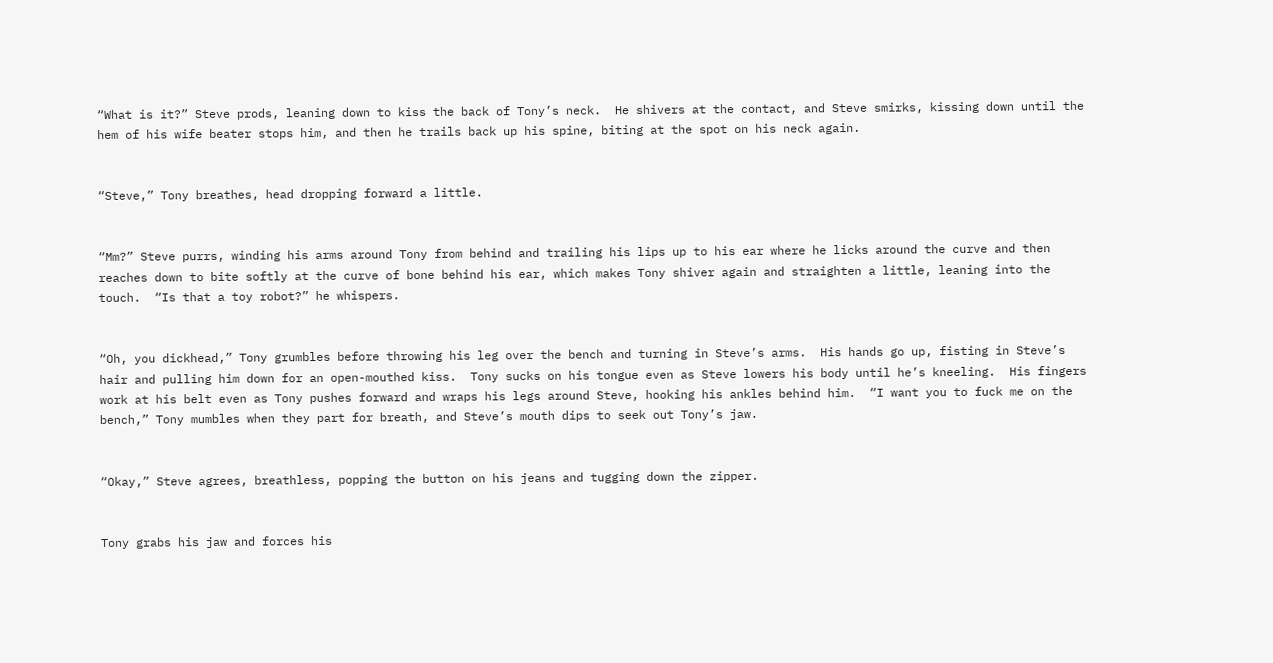“What is it?” Steve prods, leaning down to kiss the back of Tony’s neck.  He shivers at the contact, and Steve smirks, kissing down until the hem of his wife beater stops him, and then he trails back up his spine, biting at the spot on his neck again.


“Steve,” Tony breathes, head dropping forward a little.


“Mm?” Steve purrs, winding his arms around Tony from behind and trailing his lips up to his ear where he licks around the curve and then reaches down to bite softly at the curve of bone behind his ear, which makes Tony shiver again and straighten a little, leaning into the touch.  “Is that a toy robot?” he whispers.


“Oh, you dickhead,” Tony grumbles before throwing his leg over the bench and turning in Steve’s arms.  His hands go up, fisting in Steve’s hair and pulling him down for an open-mouthed kiss.  Tony sucks on his tongue even as Steve lowers his body until he’s kneeling.  His fingers work at his belt even as Tony pushes forward and wraps his legs around Steve, hooking his ankles behind him.  “I want you to fuck me on the bench,” Tony mumbles when they part for breath, and Steve’s mouth dips to seek out Tony’s jaw.


“Okay,” Steve agrees, breathless, popping the button on his jeans and tugging down the zipper.


Tony grabs his jaw and forces his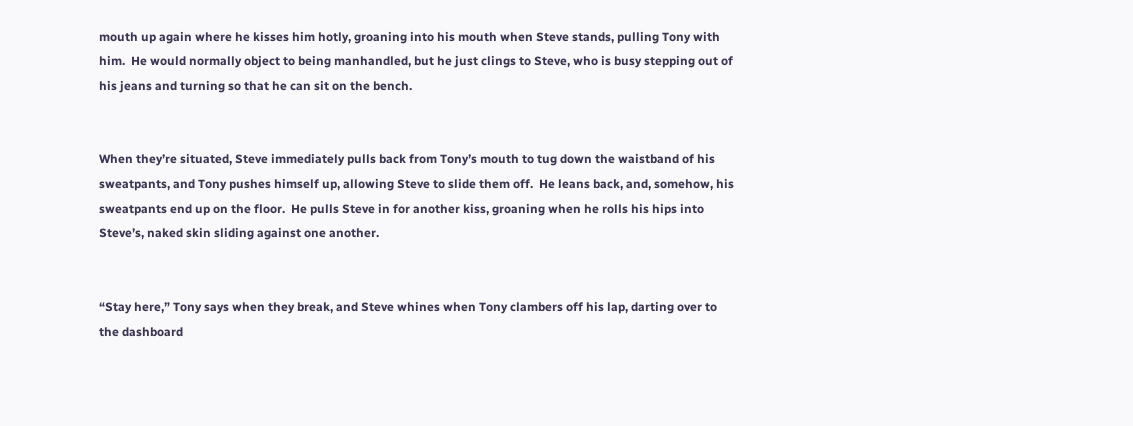mouth up again where he kisses him hotly, groaning into his mouth when Steve stands, pulling Tony with him.  He would normally object to being manhandled, but he just clings to Steve, who is busy stepping out of his jeans and turning so that he can sit on the bench.


When they’re situated, Steve immediately pulls back from Tony’s mouth to tug down the waistband of his sweatpants, and Tony pushes himself up, allowing Steve to slide them off.  He leans back, and, somehow, his sweatpants end up on the floor.  He pulls Steve in for another kiss, groaning when he rolls his hips into Steve’s, naked skin sliding against one another.


“Stay here,” Tony says when they break, and Steve whines when Tony clambers off his lap, darting over to the dashboard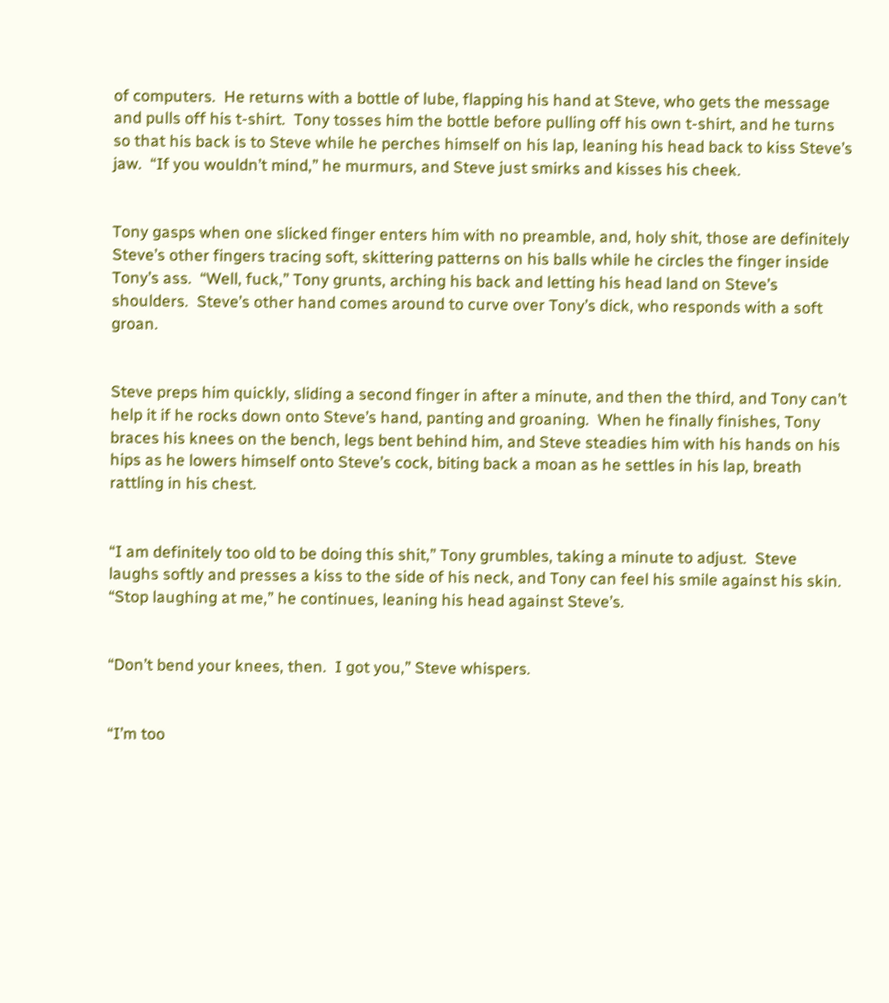of computers.  He returns with a bottle of lube, flapping his hand at Steve, who gets the message and pulls off his t-shirt.  Tony tosses him the bottle before pulling off his own t-shirt, and he turns so that his back is to Steve while he perches himself on his lap, leaning his head back to kiss Steve’s jaw.  “If you wouldn’t mind,” he murmurs, and Steve just smirks and kisses his cheek.


Tony gasps when one slicked finger enters him with no preamble, and, holy shit, those are definitely Steve’s other fingers tracing soft, skittering patterns on his balls while he circles the finger inside Tony’s ass.  “Well, fuck,” Tony grunts, arching his back and letting his head land on Steve’s shoulders.  Steve’s other hand comes around to curve over Tony’s dick, who responds with a soft groan.


Steve preps him quickly, sliding a second finger in after a minute, and then the third, and Tony can’t help it if he rocks down onto Steve’s hand, panting and groaning.  When he finally finishes, Tony braces his knees on the bench, legs bent behind him, and Steve steadies him with his hands on his hips as he lowers himself onto Steve’s cock, biting back a moan as he settles in his lap, breath rattling in his chest.


“I am definitely too old to be doing this shit,” Tony grumbles, taking a minute to adjust.  Steve laughs softly and presses a kiss to the side of his neck, and Tony can feel his smile against his skin.  “Stop laughing at me,” he continues, leaning his head against Steve’s.


“Don’t bend your knees, then.  I got you,” Steve whispers.


“I’m too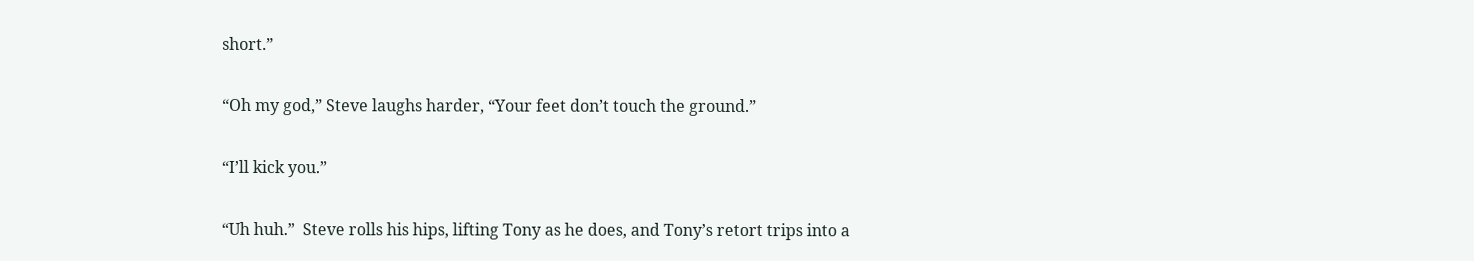short.”


“Oh my god,” Steve laughs harder, “Your feet don’t touch the ground.”


“I’ll kick you.”


“Uh huh.”  Steve rolls his hips, lifting Tony as he does, and Tony’s retort trips into a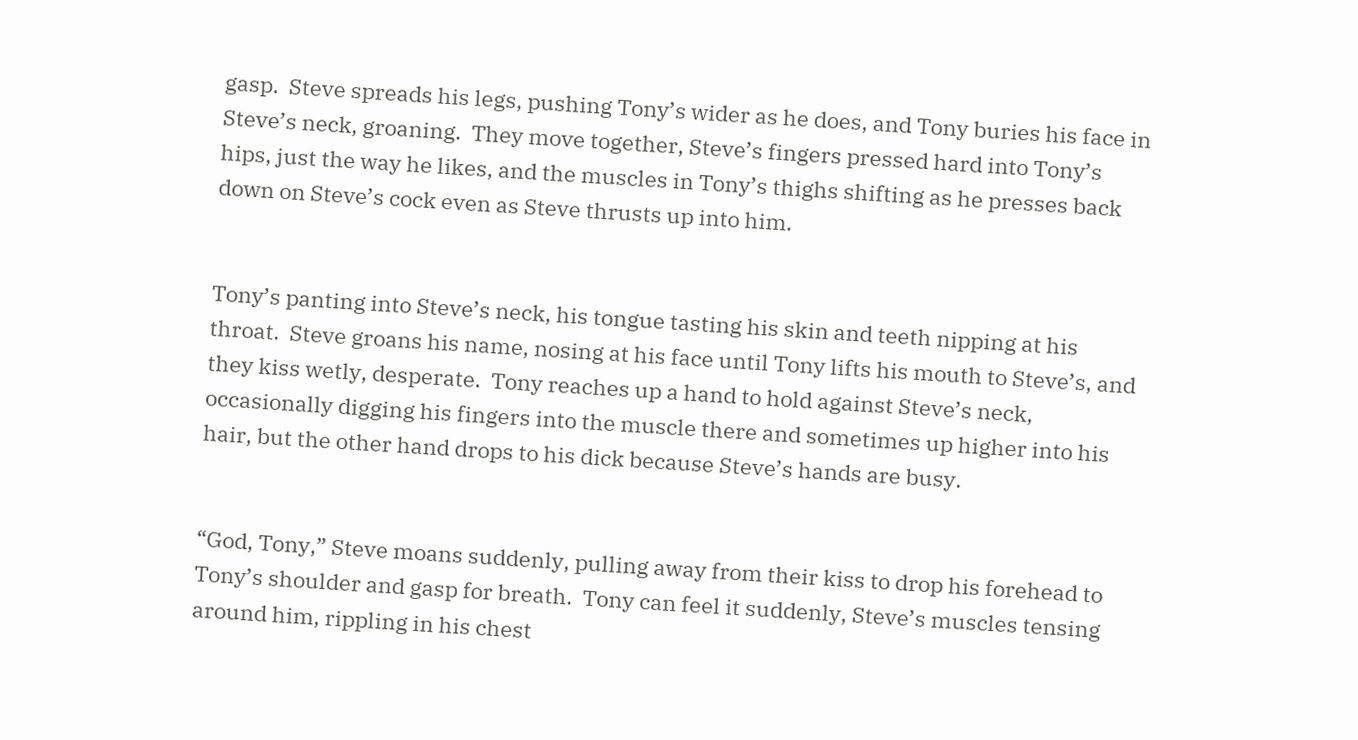gasp.  Steve spreads his legs, pushing Tony’s wider as he does, and Tony buries his face in Steve’s neck, groaning.  They move together, Steve’s fingers pressed hard into Tony’s hips, just the way he likes, and the muscles in Tony’s thighs shifting as he presses back down on Steve’s cock even as Steve thrusts up into him.


Tony’s panting into Steve’s neck, his tongue tasting his skin and teeth nipping at his throat.  Steve groans his name, nosing at his face until Tony lifts his mouth to Steve’s, and they kiss wetly, desperate.  Tony reaches up a hand to hold against Steve’s neck, occasionally digging his fingers into the muscle there and sometimes up higher into his hair, but the other hand drops to his dick because Steve’s hands are busy.


“God, Tony,” Steve moans suddenly, pulling away from their kiss to drop his forehead to Tony’s shoulder and gasp for breath.  Tony can feel it suddenly, Steve’s muscles tensing around him, rippling in his chest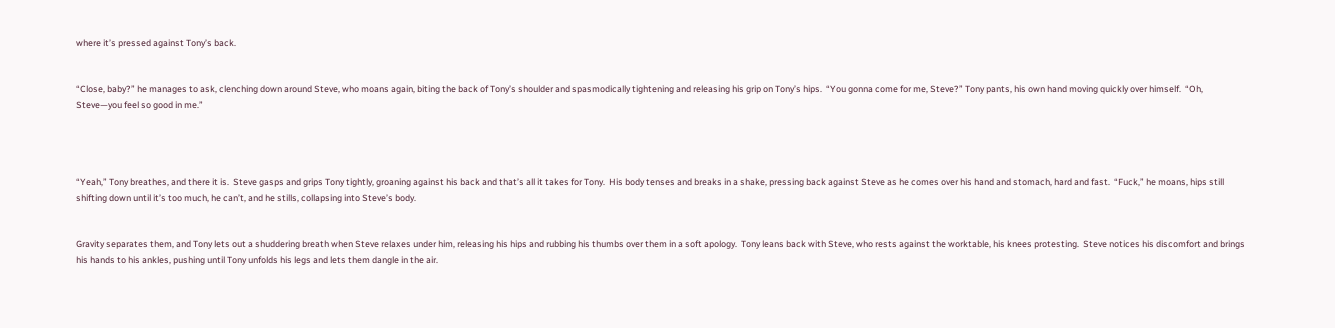where it’s pressed against Tony’s back.


“Close, baby?” he manages to ask, clenching down around Steve, who moans again, biting the back of Tony’s shoulder and spasmodically tightening and releasing his grip on Tony’s hips.  “You gonna come for me, Steve?” Tony pants, his own hand moving quickly over himself.  “Oh, Steve—you feel so good in me.”




“Yeah,” Tony breathes, and there it is.  Steve gasps and grips Tony tightly, groaning against his back and that’s all it takes for Tony.  His body tenses and breaks in a shake, pressing back against Steve as he comes over his hand and stomach, hard and fast.  “Fuck,” he moans, hips still shifting down until it’s too much, he can’t, and he stills, collapsing into Steve’s body.


Gravity separates them, and Tony lets out a shuddering breath when Steve relaxes under him, releasing his hips and rubbing his thumbs over them in a soft apology.  Tony leans back with Steve, who rests against the worktable, his knees protesting.  Steve notices his discomfort and brings his hands to his ankles, pushing until Tony unfolds his legs and lets them dangle in the air.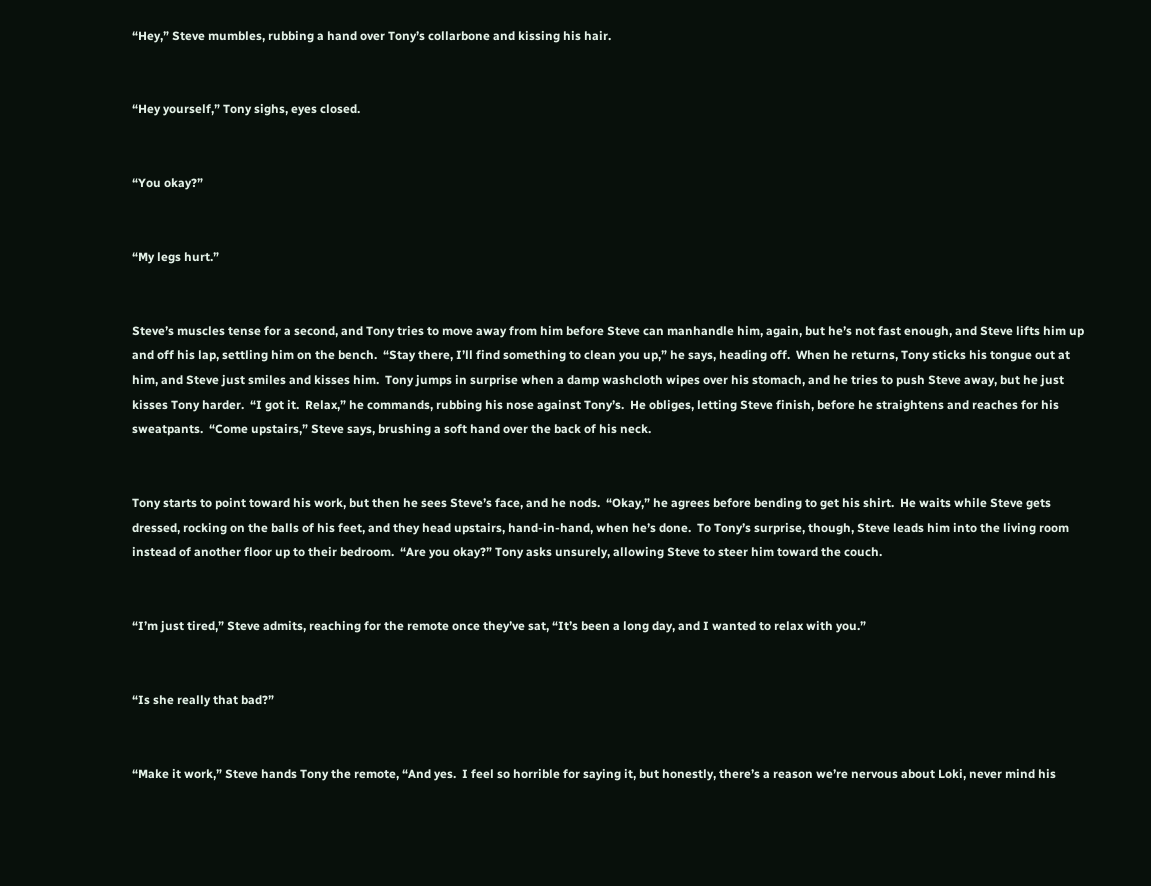“Hey,” Steve mumbles, rubbing a hand over Tony’s collarbone and kissing his hair.


“Hey yourself,” Tony sighs, eyes closed.


“You okay?”


“My legs hurt.”


Steve’s muscles tense for a second, and Tony tries to move away from him before Steve can manhandle him, again, but he’s not fast enough, and Steve lifts him up and off his lap, settling him on the bench.  “Stay there, I’ll find something to clean you up,” he says, heading off.  When he returns, Tony sticks his tongue out at him, and Steve just smiles and kisses him.  Tony jumps in surprise when a damp washcloth wipes over his stomach, and he tries to push Steve away, but he just kisses Tony harder.  “I got it.  Relax,” he commands, rubbing his nose against Tony’s.  He obliges, letting Steve finish, before he straightens and reaches for his sweatpants.  “Come upstairs,” Steve says, brushing a soft hand over the back of his neck.


Tony starts to point toward his work, but then he sees Steve’s face, and he nods.  “Okay,” he agrees before bending to get his shirt.  He waits while Steve gets dressed, rocking on the balls of his feet, and they head upstairs, hand-in-hand, when he’s done.  To Tony’s surprise, though, Steve leads him into the living room instead of another floor up to their bedroom.  “Are you okay?” Tony asks unsurely, allowing Steve to steer him toward the couch.


“I’m just tired,” Steve admits, reaching for the remote once they’ve sat, “It’s been a long day, and I wanted to relax with you.”


“Is she really that bad?”


“Make it work,” Steve hands Tony the remote, “And yes.  I feel so horrible for saying it, but honestly, there’s a reason we’re nervous about Loki, never mind his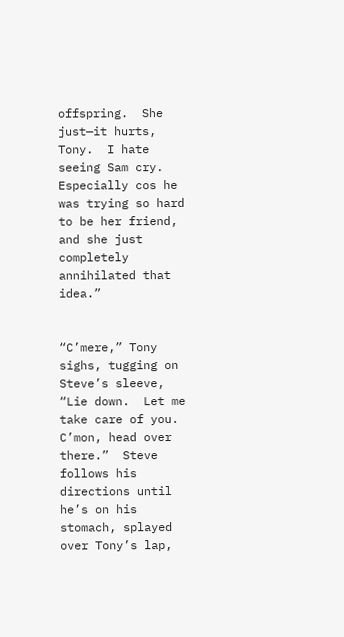offspring.  She just—it hurts, Tony.  I hate seeing Sam cry.  Especially cos he was trying so hard to be her friend, and she just completely annihilated that idea.”


“C’mere,” Tony sighs, tugging on Steve’s sleeve, “Lie down.  Let me take care of you.  C’mon, head over there.”  Steve follows his directions until he’s on his stomach, splayed over Tony’s lap,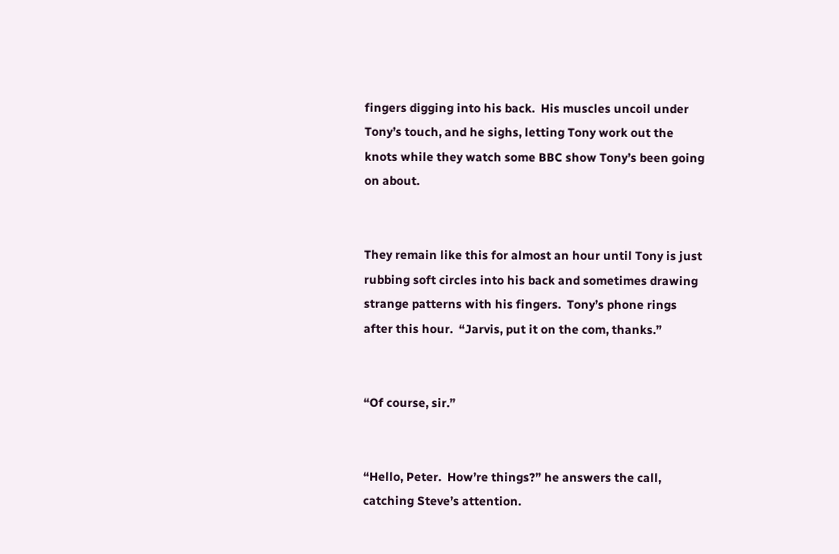fingers digging into his back.  His muscles uncoil under Tony’s touch, and he sighs, letting Tony work out the knots while they watch some BBC show Tony’s been going on about.


They remain like this for almost an hour until Tony is just rubbing soft circles into his back and sometimes drawing strange patterns with his fingers.  Tony’s phone rings after this hour.  “Jarvis, put it on the com, thanks.”


“Of course, sir.”


“Hello, Peter.  How’re things?” he answers the call, catching Steve’s attention.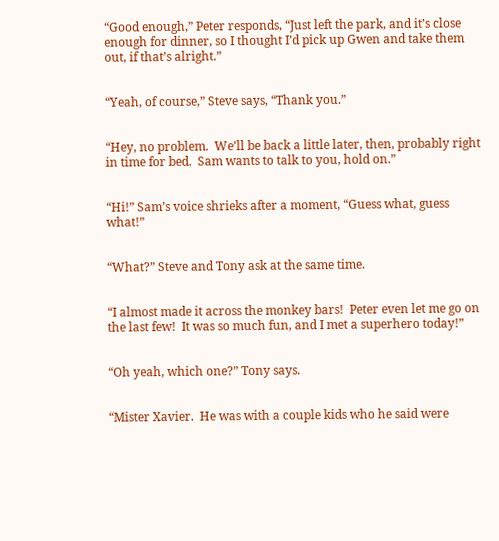“Good enough,” Peter responds, “Just left the park, and it’s close enough for dinner, so I thought I’d pick up Gwen and take them out, if that’s alright.”


“Yeah, of course,” Steve says, “Thank you.”


“Hey, no problem.  We’ll be back a little later, then, probably right in time for bed.  Sam wants to talk to you, hold on.”


“Hi!” Sam’s voice shrieks after a moment, “Guess what, guess what!”


“What?” Steve and Tony ask at the same time.


“I almost made it across the monkey bars!  Peter even let me go on the last few!  It was so much fun, and I met a superhero today!”


“Oh yeah, which one?” Tony says.


“Mister Xavier.  He was with a couple kids who he said were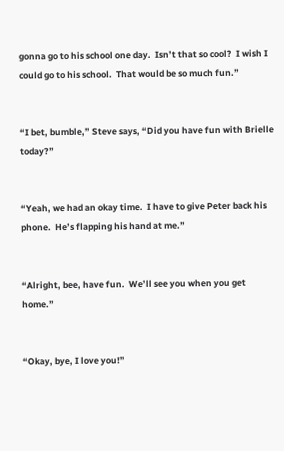gonna go to his school one day.  Isn’t that so cool?  I wish I could go to his school.  That would be so much fun.”


“I bet, bumble,” Steve says, “Did you have fun with Brielle today?”


“Yeah, we had an okay time.  I have to give Peter back his phone.  He’s flapping his hand at me.”


“Alright, bee, have fun.  We’ll see you when you get home.”


“Okay, bye, I love you!”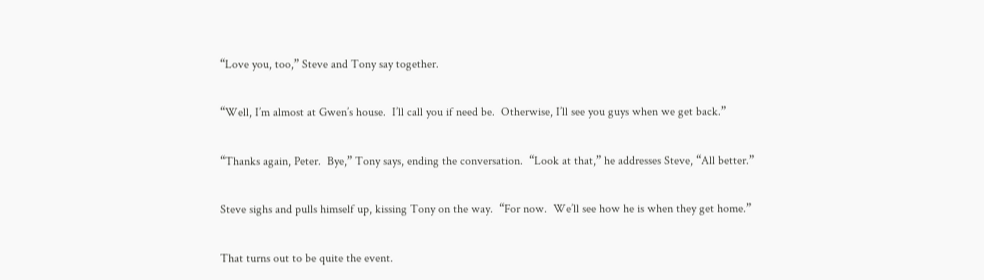“Love you, too,” Steve and Tony say together.


“Well, I’m almost at Gwen’s house.  I’ll call you if need be.  Otherwise, I’ll see you guys when we get back.”


“Thanks again, Peter.  Bye,” Tony says, ending the conversation.  “Look at that,” he addresses Steve, “All better.”


Steve sighs and pulls himself up, kissing Tony on the way.  “For now.  We’ll see how he is when they get home.”


That turns out to be quite the event.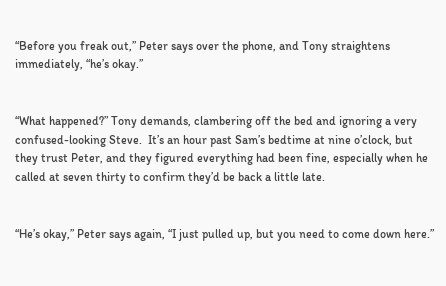“Before you freak out,” Peter says over the phone, and Tony straightens immediately, “he’s okay.”


“What happened?” Tony demands, clambering off the bed and ignoring a very confused-looking Steve.  It’s an hour past Sam’s bedtime at nine o’clock, but they trust Peter, and they figured everything had been fine, especially when he called at seven thirty to confirm they’d be back a little late.


“He’s okay,” Peter says again, “I just pulled up, but you need to come down here.”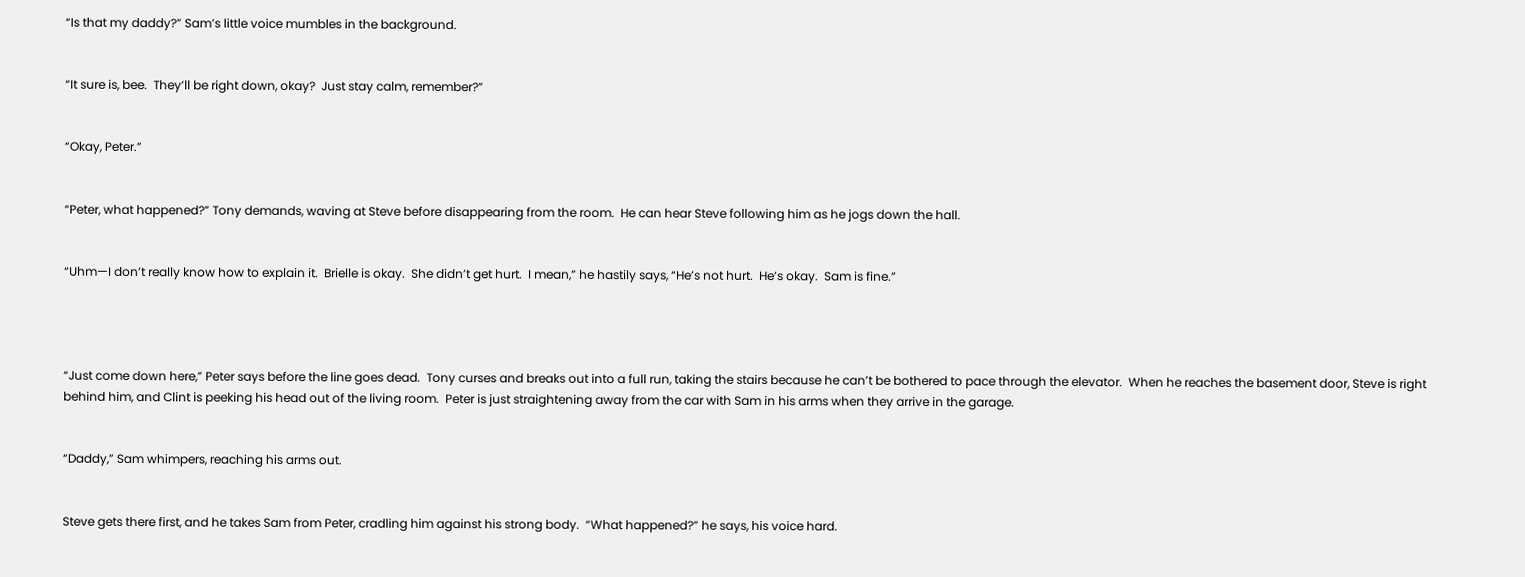“Is that my daddy?” Sam’s little voice mumbles in the background.


“It sure is, bee.  They’ll be right down, okay?  Just stay calm, remember?”


“Okay, Peter.”


“Peter, what happened?” Tony demands, waving at Steve before disappearing from the room.  He can hear Steve following him as he jogs down the hall.


“Uhm—I don’t really know how to explain it.  Brielle is okay.  She didn’t get hurt.  I mean,” he hastily says, “He’s not hurt.  He’s okay.  Sam is fine.”




“Just come down here,” Peter says before the line goes dead.  Tony curses and breaks out into a full run, taking the stairs because he can’t be bothered to pace through the elevator.  When he reaches the basement door, Steve is right behind him, and Clint is peeking his head out of the living room.  Peter is just straightening away from the car with Sam in his arms when they arrive in the garage.


“Daddy,” Sam whimpers, reaching his arms out.


Steve gets there first, and he takes Sam from Peter, cradling him against his strong body.  “What happened?” he says, his voice hard.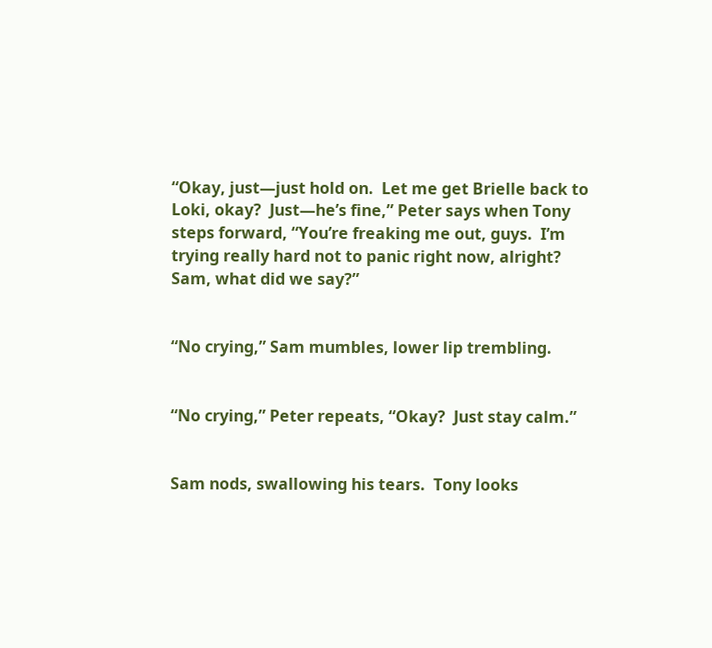“Okay, just—just hold on.  Let me get Brielle back to Loki, okay?  Just—he’s fine,” Peter says when Tony steps forward, “You’re freaking me out, guys.  I’m trying really hard not to panic right now, alright?  Sam, what did we say?”


“No crying,” Sam mumbles, lower lip trembling.


“No crying,” Peter repeats, “Okay?  Just stay calm.”


Sam nods, swallowing his tears.  Tony looks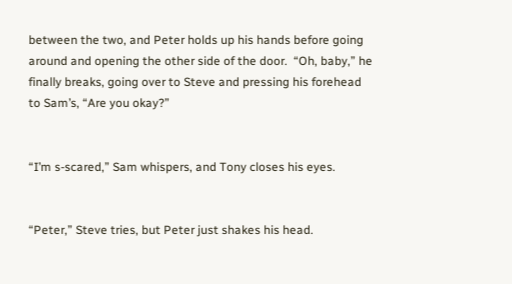between the two, and Peter holds up his hands before going around and opening the other side of the door.  “Oh, baby,” he finally breaks, going over to Steve and pressing his forehead to Sam’s, “Are you okay?”


“I’m s-scared,” Sam whispers, and Tony closes his eyes.


“Peter,” Steve tries, but Peter just shakes his head.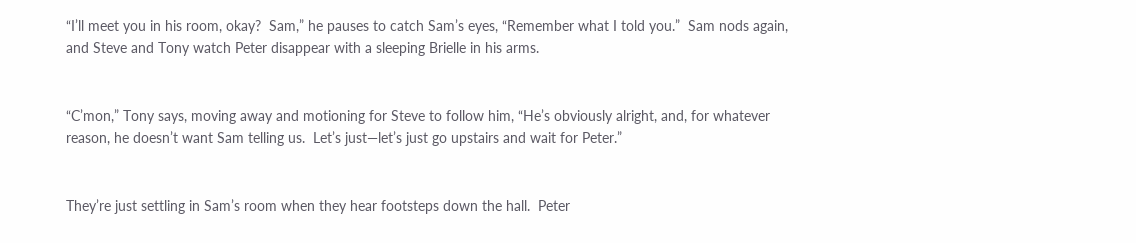“I’ll meet you in his room, okay?  Sam,” he pauses to catch Sam’s eyes, “Remember what I told you.”  Sam nods again, and Steve and Tony watch Peter disappear with a sleeping Brielle in his arms.


“C’mon,” Tony says, moving away and motioning for Steve to follow him, “He’s obviously alright, and, for whatever reason, he doesn’t want Sam telling us.  Let’s just—let’s just go upstairs and wait for Peter.”


They’re just settling in Sam’s room when they hear footsteps down the hall.  Peter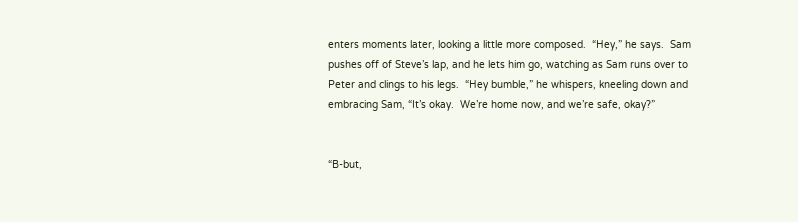enters moments later, looking a little more composed.  “Hey,” he says.  Sam pushes off of Steve’s lap, and he lets him go, watching as Sam runs over to Peter and clings to his legs.  “Hey bumble,” he whispers, kneeling down and embracing Sam, “It’s okay.  We’re home now, and we’re safe, okay?”


“B-but,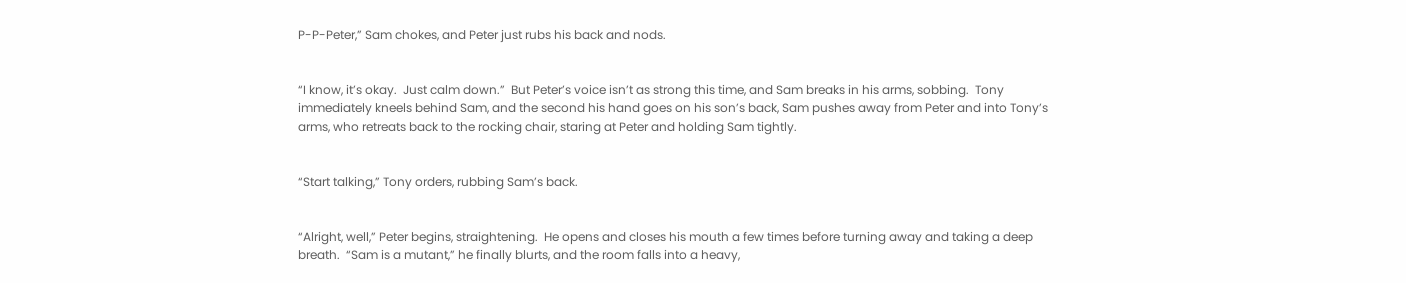P-P-Peter,” Sam chokes, and Peter just rubs his back and nods.


“I know, it’s okay.  Just calm down.”  But Peter’s voice isn’t as strong this time, and Sam breaks in his arms, sobbing.  Tony immediately kneels behind Sam, and the second his hand goes on his son’s back, Sam pushes away from Peter and into Tony’s arms, who retreats back to the rocking chair, staring at Peter and holding Sam tightly.


“Start talking,” Tony orders, rubbing Sam’s back.


“Alright, well,” Peter begins, straightening.  He opens and closes his mouth a few times before turning away and taking a deep breath.  “Sam is a mutant,” he finally blurts, and the room falls into a heavy,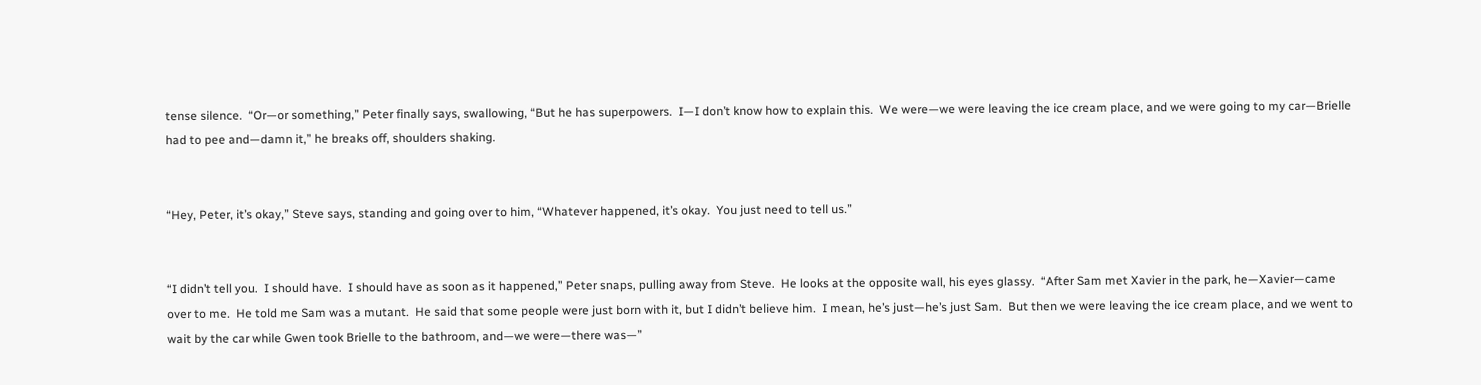tense silence.  “Or—or something,” Peter finally says, swallowing, “But he has superpowers.  I—I don’t know how to explain this.  We were—we were leaving the ice cream place, and we were going to my car—Brielle had to pee and—damn it,” he breaks off, shoulders shaking.


“Hey, Peter, it’s okay,” Steve says, standing and going over to him, “Whatever happened, it’s okay.  You just need to tell us.”


“I didn’t tell you.  I should have.  I should have as soon as it happened,” Peter snaps, pulling away from Steve.  He looks at the opposite wall, his eyes glassy.  “After Sam met Xavier in the park, he—Xavier—came over to me.  He told me Sam was a mutant.  He said that some people were just born with it, but I didn’t believe him.  I mean, he’s just—he’s just Sam.  But then we were leaving the ice cream place, and we went to wait by the car while Gwen took Brielle to the bathroom, and—we were—there was—”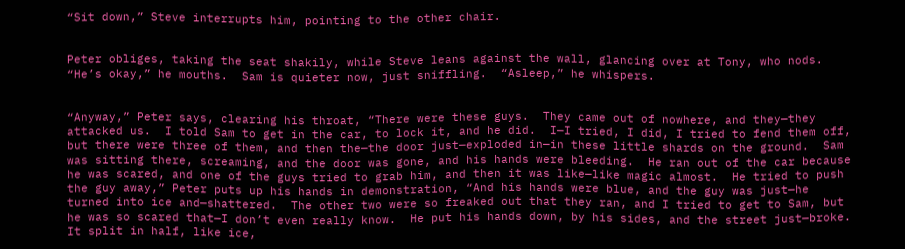“Sit down,” Steve interrupts him, pointing to the other chair.


Peter obliges, taking the seat shakily, while Steve leans against the wall, glancing over at Tony, who nods.  “He’s okay,” he mouths.  Sam is quieter now, just sniffling.  “Asleep,” he whispers.


“Anyway,” Peter says, clearing his throat, “There were these guys.  They came out of nowhere, and they—they attacked us.  I told Sam to get in the car, to lock it, and he did.  I—I tried, I did, I tried to fend them off, but there were three of them, and then the—the door just—exploded in—in these little shards on the ground.  Sam was sitting there, screaming, and the door was gone, and his hands were bleeding.  He ran out of the car because he was scared, and one of the guys tried to grab him, and then it was like—like magic almost.  He tried to push the guy away,” Peter puts up his hands in demonstration, “And his hands were blue, and the guy was just—he turned into ice and—shattered.  The other two were so freaked out that they ran, and I tried to get to Sam, but he was so scared that—I don’t even really know.  He put his hands down, by his sides, and the street just—broke.  It split in half, like ice,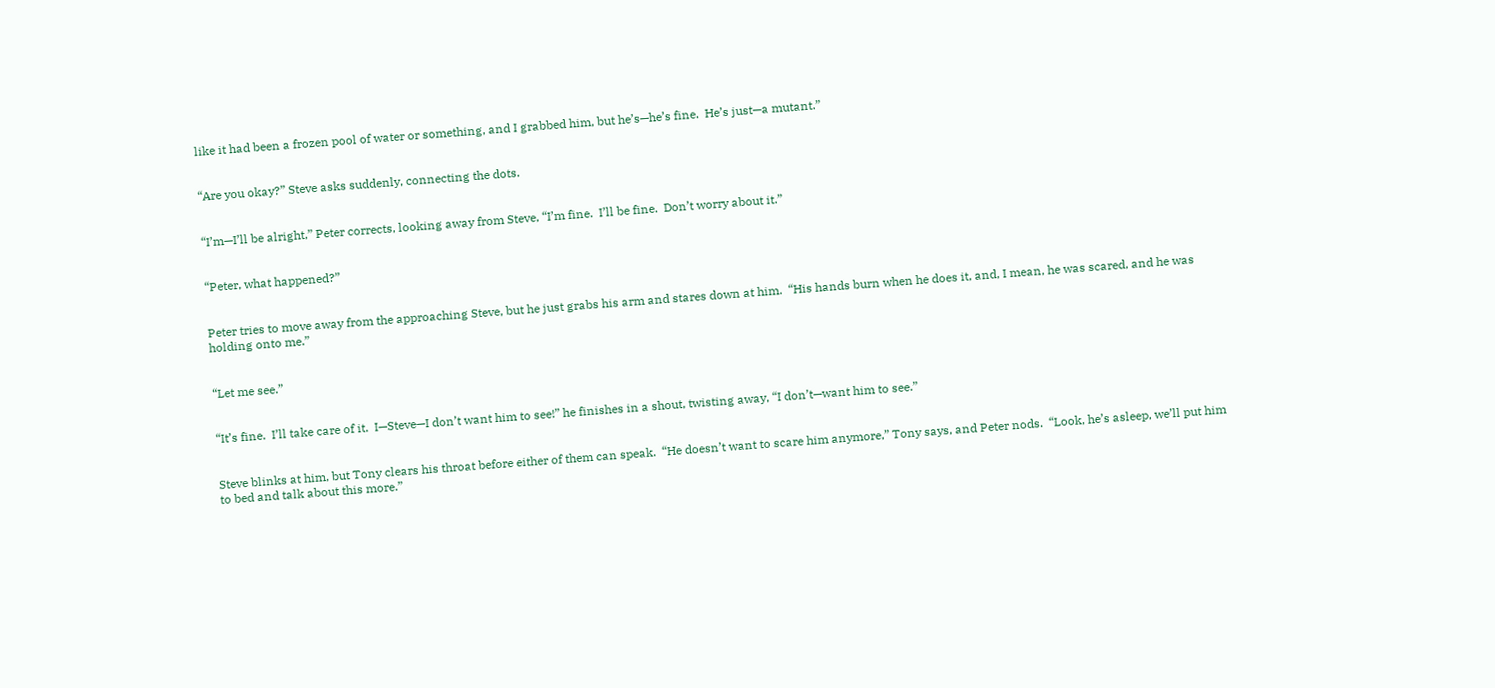like it had been a frozen pool of water or something, and I grabbed him, but he’s—he’s fine.  He’s just—a mutant.”


“Are you okay?” Steve asks suddenly, connecting the dots.


“I’m—I’ll be alright,” Peter corrects, looking away from Steve, “I’m fine.  I’ll be fine.  Don’t worry about it.”


“Peter, what happened?”


Peter tries to move away from the approaching Steve, but he just grabs his arm and stares down at him.  “His hands burn when he does it, and, I mean, he was scared, and he was holding onto me.”


“Let me see.”


“It’s fine.  I’ll take care of it.  I—Steve—I don’t want him to see!” he finishes in a shout, twisting away, “I don’t—want him to see.”


Steve blinks at him, but Tony clears his throat before either of them can speak.  “He doesn’t want to scare him anymore,” Tony says, and Peter nods.  “Look, he’s asleep, we’ll put him to bed and talk about this more.”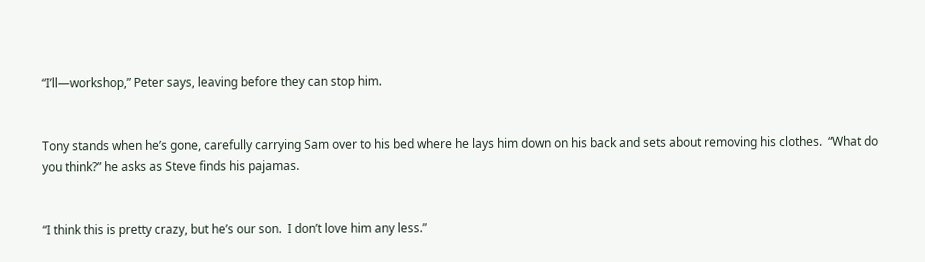“I’ll—workshop,” Peter says, leaving before they can stop him.


Tony stands when he’s gone, carefully carrying Sam over to his bed where he lays him down on his back and sets about removing his clothes.  “What do you think?” he asks as Steve finds his pajamas.


“I think this is pretty crazy, but he’s our son.  I don’t love him any less.”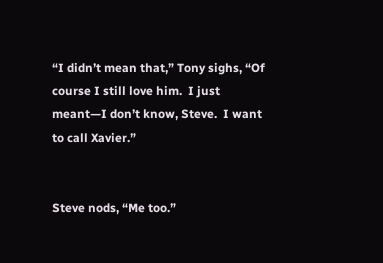“I didn’t mean that,” Tony sighs, “Of course I still love him.  I just meant—I don’t know, Steve.  I want to call Xavier.”


Steve nods, “Me too.”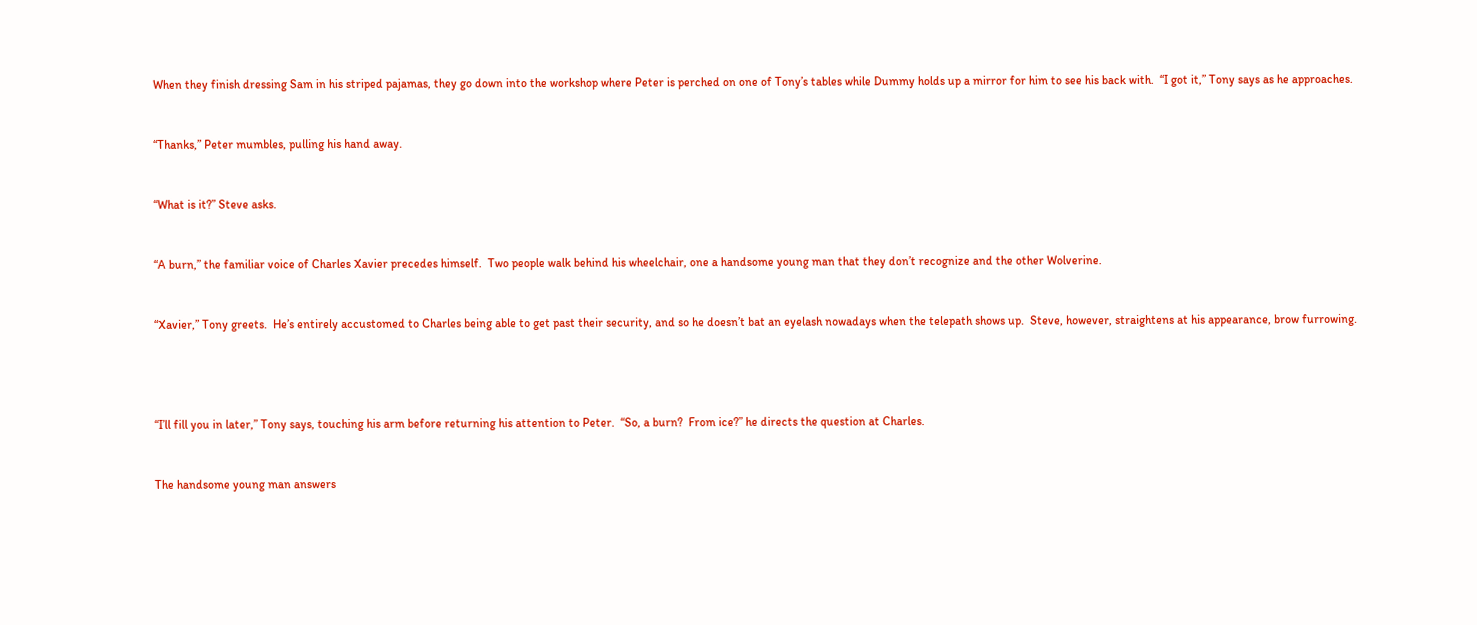When they finish dressing Sam in his striped pajamas, they go down into the workshop where Peter is perched on one of Tony’s tables while Dummy holds up a mirror for him to see his back with.  “I got it,” Tony says as he approaches.


“Thanks,” Peter mumbles, pulling his hand away.


“What is it?” Steve asks.


“A burn,” the familiar voice of Charles Xavier precedes himself.  Two people walk behind his wheelchair, one a handsome young man that they don’t recognize and the other Wolverine.


“Xavier,” Tony greets.  He’s entirely accustomed to Charles being able to get past their security, and so he doesn’t bat an eyelash nowadays when the telepath shows up.  Steve, however, straightens at his appearance, brow furrowing.




“I’ll fill you in later,” Tony says, touching his arm before returning his attention to Peter.  “So, a burn?  From ice?” he directs the question at Charles.


The handsome young man answers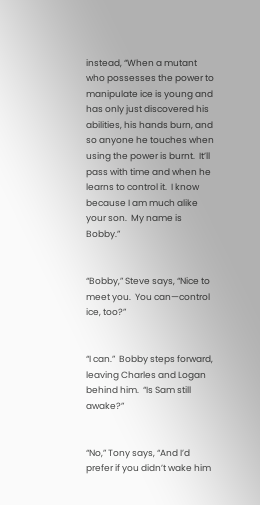instead, “When a mutant who possesses the power to manipulate ice is young and has only just discovered his abilities, his hands burn, and so anyone he touches when using the power is burnt.  It’ll pass with time and when he learns to control it.  I know because I am much alike your son.  My name is Bobby.”


“Bobby,” Steve says, “Nice to meet you.  You can—control ice, too?”


“I can.”  Bobby steps forward, leaving Charles and Logan behind him.  “Is Sam still awake?”


“No,” Tony says, “And I’d prefer if you didn’t wake him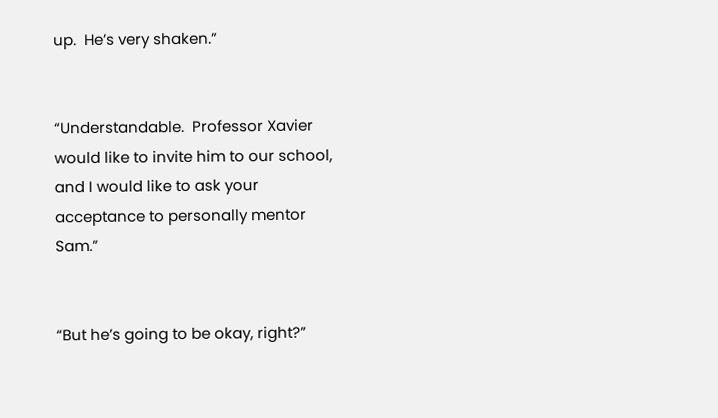up.  He’s very shaken.”


“Understandable.  Professor Xavier would like to invite him to our school, and I would like to ask your acceptance to personally mentor Sam.”


“But he’s going to be okay, right?”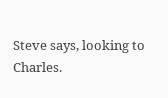Steve says, looking to Charles.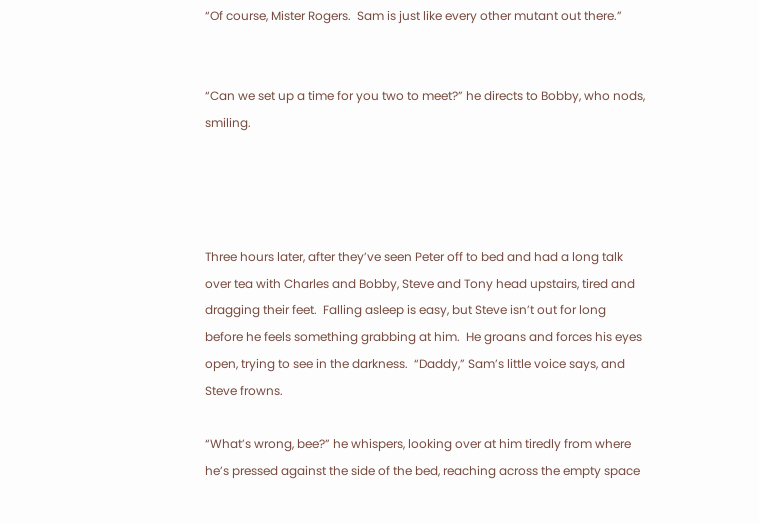“Of course, Mister Rogers.  Sam is just like every other mutant out there.”


“Can we set up a time for you two to meet?” he directs to Bobby, who nods, smiling.




Three hours later, after they’ve seen Peter off to bed and had a long talk over tea with Charles and Bobby, Steve and Tony head upstairs, tired and dragging their feet.  Falling asleep is easy, but Steve isn’t out for long before he feels something grabbing at him.  He groans and forces his eyes open, trying to see in the darkness.  “Daddy,” Sam’s little voice says, and Steve frowns.

“What’s wrong, bee?” he whispers, looking over at him tiredly from where he’s pressed against the side of the bed, reaching across the empty space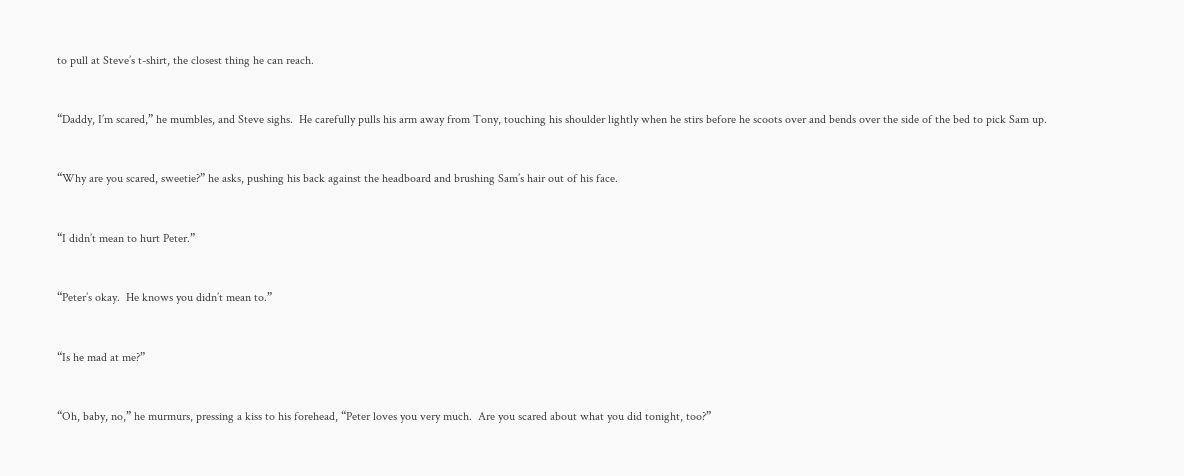to pull at Steve’s t-shirt, the closest thing he can reach.


“Daddy, I’m scared,” he mumbles, and Steve sighs.  He carefully pulls his arm away from Tony, touching his shoulder lightly when he stirs before he scoots over and bends over the side of the bed to pick Sam up.


“Why are you scared, sweetie?” he asks, pushing his back against the headboard and brushing Sam’s hair out of his face.


“I didn’t mean to hurt Peter.”


“Peter’s okay.  He knows you didn’t mean to.”


“Is he mad at me?”


“Oh, baby, no,” he murmurs, pressing a kiss to his forehead, “Peter loves you very much.  Are you scared about what you did tonight, too?”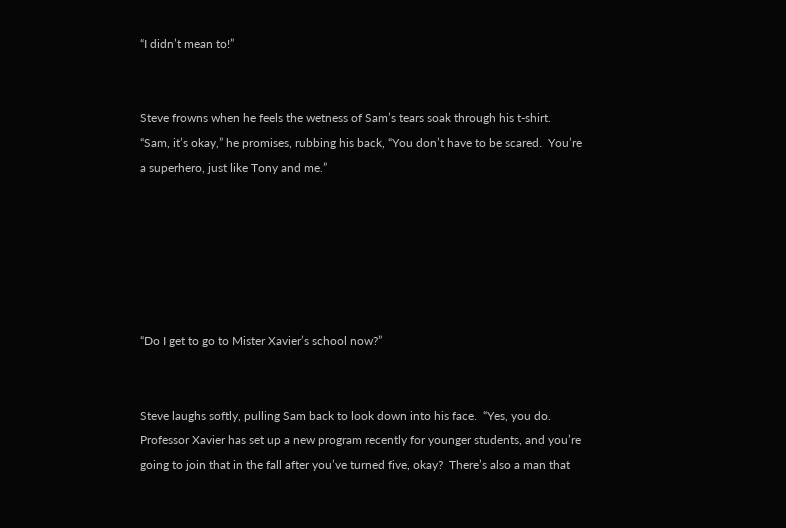“I didn’t mean to!”


Steve frowns when he feels the wetness of Sam’s tears soak through his t-shirt.  “Sam, it’s okay,” he promises, rubbing his back, “You don’t have to be scared.  You’re a superhero, just like Tony and me.”






“Do I get to go to Mister Xavier’s school now?”


Steve laughs softly, pulling Sam back to look down into his face.  “Yes, you do.  Professor Xavier has set up a new program recently for younger students, and you’re going to join that in the fall after you’ve turned five, okay?  There’s also a man that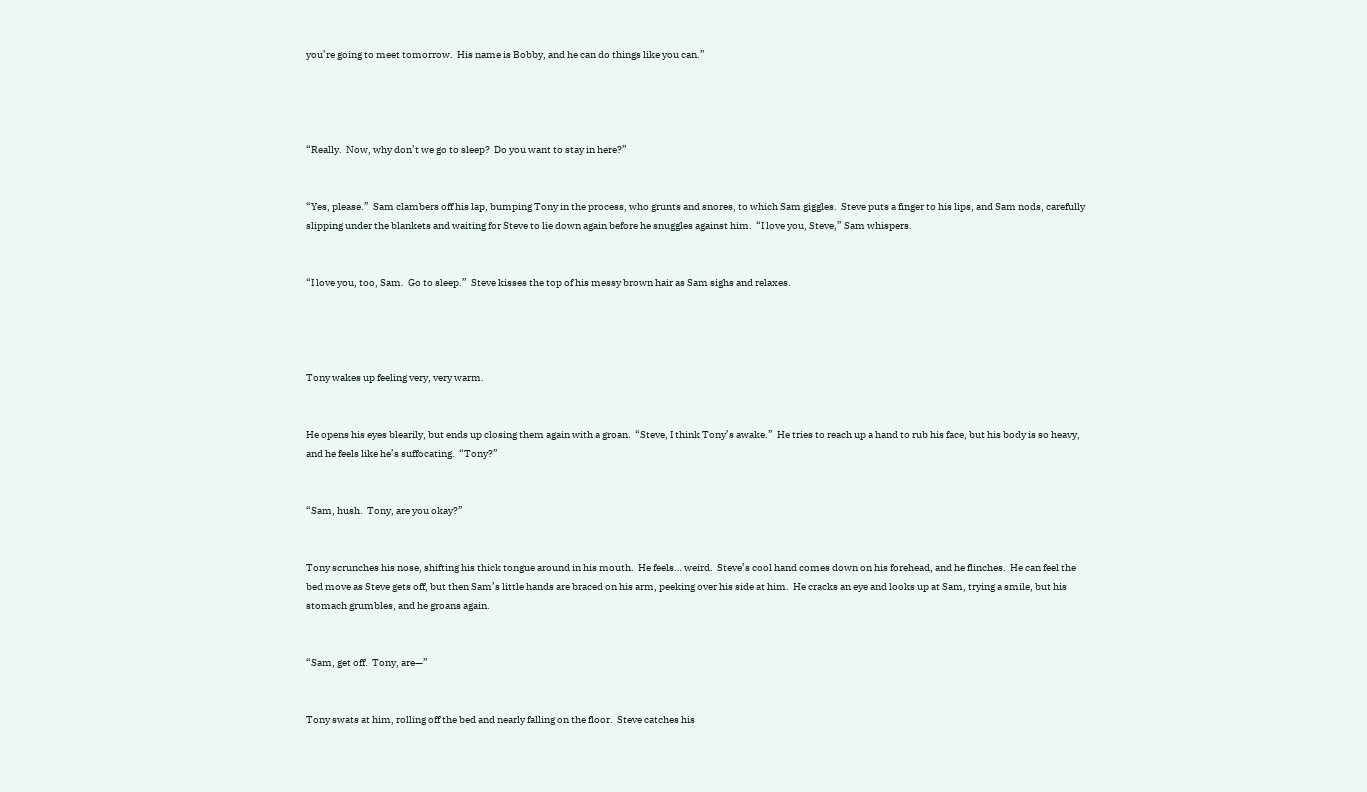you’re going to meet tomorrow.  His name is Bobby, and he can do things like you can.”




“Really.  Now, why don’t we go to sleep?  Do you want to stay in here?”


“Yes, please.”  Sam clambers off his lap, bumping Tony in the process, who grunts and snores, to which Sam giggles.  Steve puts a finger to his lips, and Sam nods, carefully slipping under the blankets and waiting for Steve to lie down again before he snuggles against him.  “I love you, Steve,” Sam whispers.


“I love you, too, Sam.  Go to sleep.”  Steve kisses the top of his messy brown hair as Sam sighs and relaxes.




Tony wakes up feeling very, very warm.


He opens his eyes blearily, but ends up closing them again with a groan.  “Steve, I think Tony’s awake.”  He tries to reach up a hand to rub his face, but his body is so heavy, and he feels like he’s suffocating.  “Tony?”


“Sam, hush.  Tony, are you okay?”


Tony scrunches his nose, shifting his thick tongue around in his mouth.  He feels… weird.  Steve’s cool hand comes down on his forehead, and he flinches.  He can feel the bed move as Steve gets off, but then Sam’s little hands are braced on his arm, peeking over his side at him.  He cracks an eye and looks up at Sam, trying a smile, but his stomach grumbles, and he groans again.


“Sam, get off.  Tony, are—”


Tony swats at him, rolling off the bed and nearly falling on the floor.  Steve catches his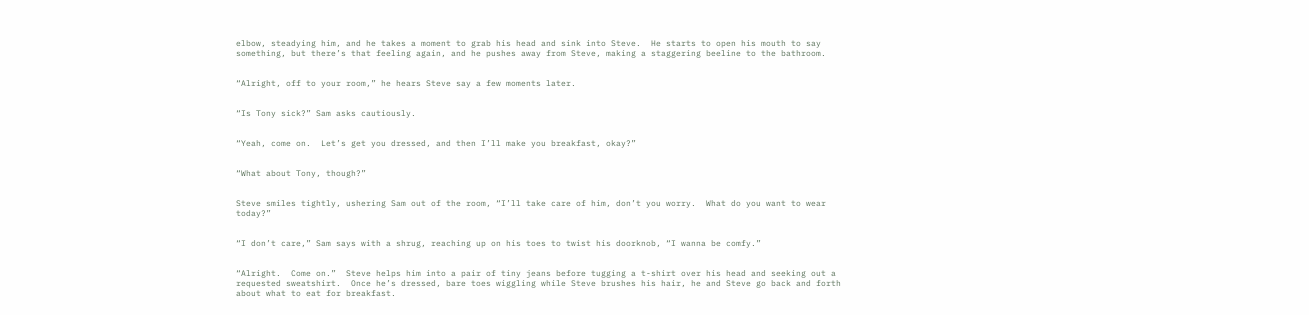elbow, steadying him, and he takes a moment to grab his head and sink into Steve.  He starts to open his mouth to say something, but there’s that feeling again, and he pushes away from Steve, making a staggering beeline to the bathroom.


“Alright, off to your room,” he hears Steve say a few moments later.


“Is Tony sick?” Sam asks cautiously.


“Yeah, come on.  Let’s get you dressed, and then I’ll make you breakfast, okay?”


“What about Tony, though?”


Steve smiles tightly, ushering Sam out of the room, “I’ll take care of him, don’t you worry.  What do you want to wear today?”


“I don’t care,” Sam says with a shrug, reaching up on his toes to twist his doorknob, “I wanna be comfy.”


“Alright.  Come on.”  Steve helps him into a pair of tiny jeans before tugging a t-shirt over his head and seeking out a requested sweatshirt.  Once he’s dressed, bare toes wiggling while Steve brushes his hair, he and Steve go back and forth about what to eat for breakfast.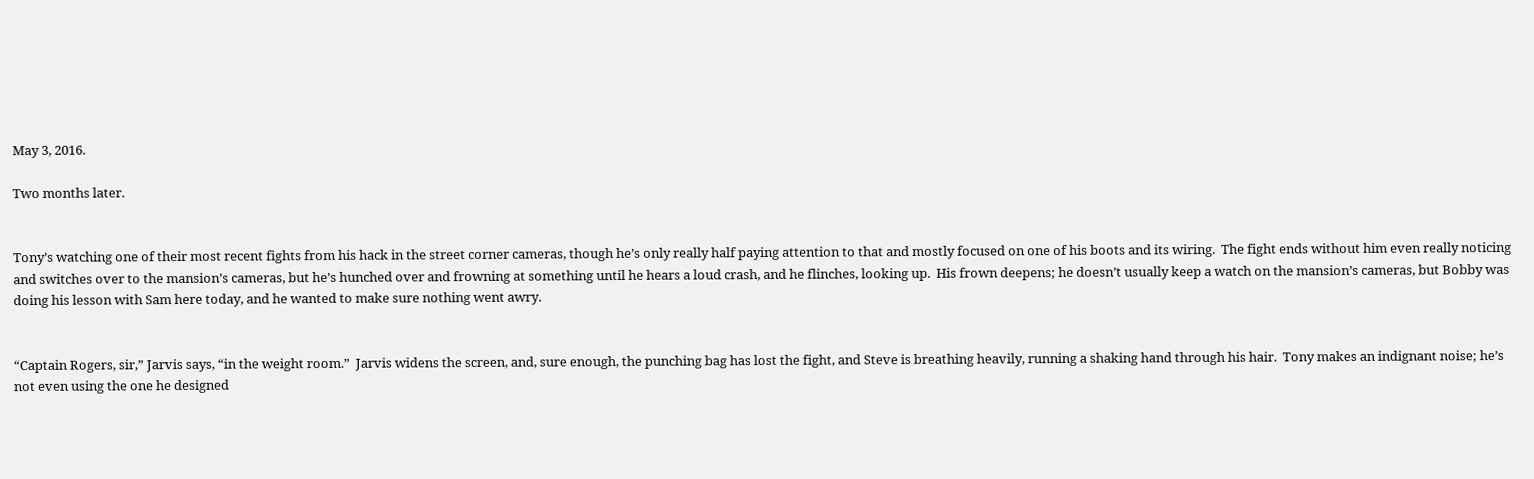May 3, 2016.

Two months later.


Tony’s watching one of their most recent fights from his hack in the street corner cameras, though he’s only really half paying attention to that and mostly focused on one of his boots and its wiring.  The fight ends without him even really noticing and switches over to the mansion’s cameras, but he’s hunched over and frowning at something until he hears a loud crash, and he flinches, looking up.  His frown deepens; he doesn’t usually keep a watch on the mansion’s cameras, but Bobby was doing his lesson with Sam here today, and he wanted to make sure nothing went awry.


“Captain Rogers, sir,” Jarvis says, “in the weight room.”  Jarvis widens the screen, and, sure enough, the punching bag has lost the fight, and Steve is breathing heavily, running a shaking hand through his hair.  Tony makes an indignant noise; he’s not even using the one he designed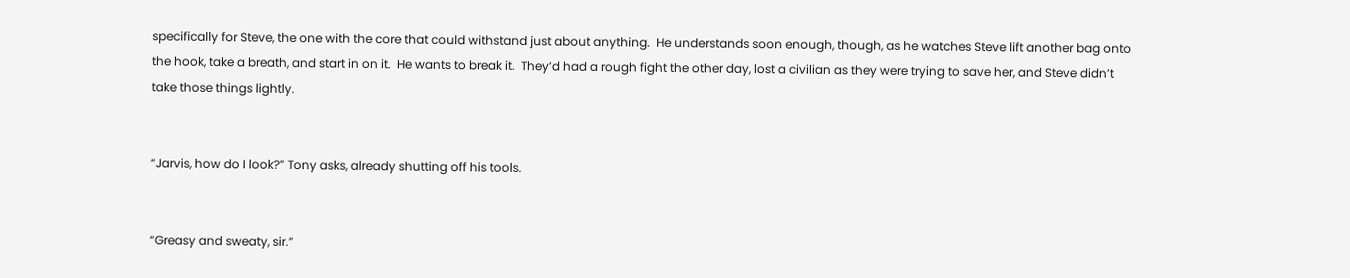specifically for Steve, the one with the core that could withstand just about anything.  He understands soon enough, though, as he watches Steve lift another bag onto the hook, take a breath, and start in on it.  He wants to break it.  They’d had a rough fight the other day, lost a civilian as they were trying to save her, and Steve didn’t take those things lightly.


“Jarvis, how do I look?” Tony asks, already shutting off his tools.


“Greasy and sweaty, sir.”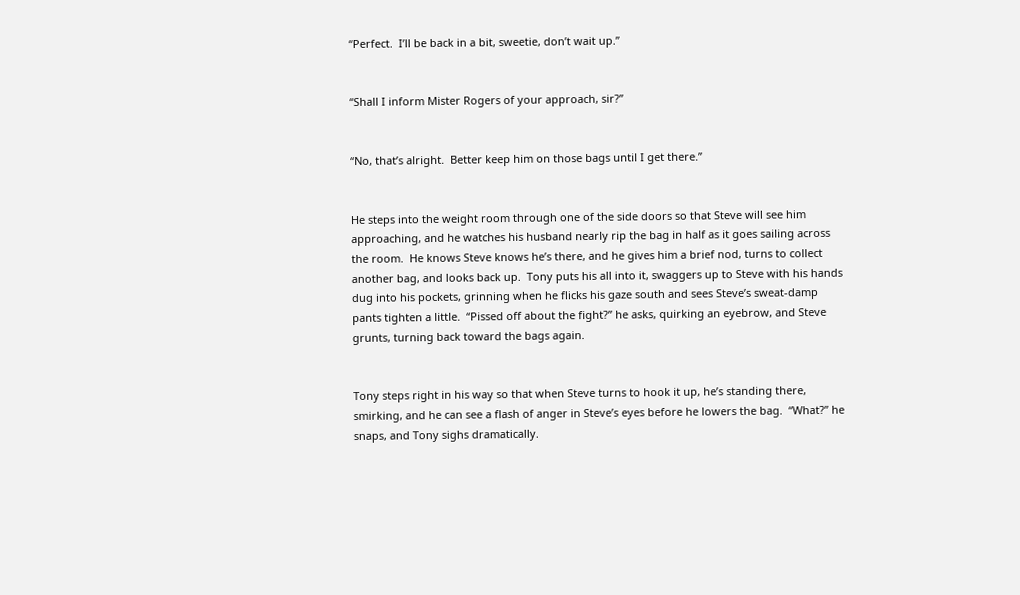“Perfect.  I’ll be back in a bit, sweetie, don’t wait up.”


“Shall I inform Mister Rogers of your approach, sir?”


“No, that’s alright.  Better keep him on those bags until I get there.”


He steps into the weight room through one of the side doors so that Steve will see him approaching, and he watches his husband nearly rip the bag in half as it goes sailing across the room.  He knows Steve knows he’s there, and he gives him a brief nod, turns to collect another bag, and looks back up.  Tony puts his all into it, swaggers up to Steve with his hands dug into his pockets, grinning when he flicks his gaze south and sees Steve’s sweat-damp pants tighten a little.  “Pissed off about the fight?” he asks, quirking an eyebrow, and Steve grunts, turning back toward the bags again.


Tony steps right in his way so that when Steve turns to hook it up, he’s standing there, smirking, and he can see a flash of anger in Steve’s eyes before he lowers the bag.  “What?” he snaps, and Tony sighs dramatically.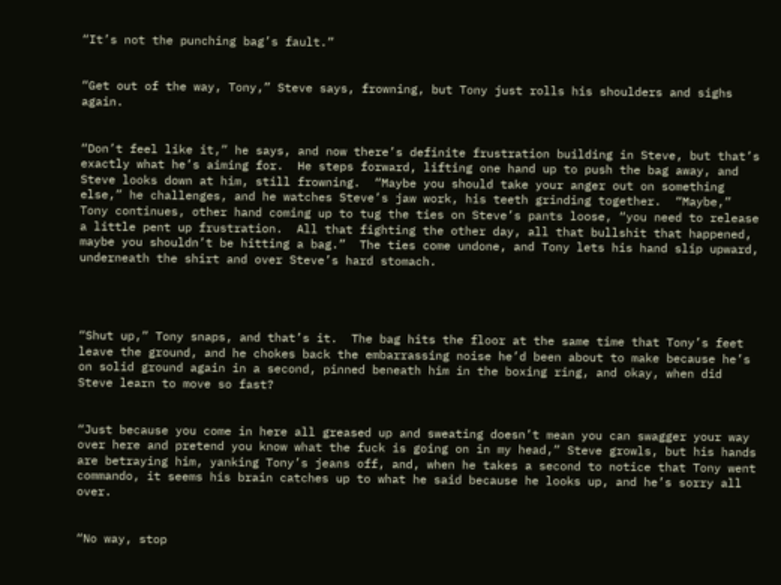“It’s not the punching bag’s fault.”


“Get out of the way, Tony,” Steve says, frowning, but Tony just rolls his shoulders and sighs again.


“Don’t feel like it,” he says, and now there’s definite frustration building in Steve, but that’s exactly what he’s aiming for.  He steps forward, lifting one hand up to push the bag away, and Steve looks down at him, still frowning.  “Maybe you should take your anger out on something else,” he challenges, and he watches Steve’s jaw work, his teeth grinding together.  “Maybe,” Tony continues, other hand coming up to tug the ties on Steve’s pants loose, “you need to release a little pent up frustration.  All that fighting the other day, all that bullshit that happened, maybe you shouldn’t be hitting a bag.”  The ties come undone, and Tony lets his hand slip upward, underneath the shirt and over Steve’s hard stomach.




“Shut up,” Tony snaps, and that’s it.  The bag hits the floor at the same time that Tony’s feet leave the ground, and he chokes back the embarrassing noise he’d been about to make because he’s on solid ground again in a second, pinned beneath him in the boxing ring, and okay, when did Steve learn to move so fast?


“Just because you come in here all greased up and sweating doesn’t mean you can swagger your way over here and pretend you know what the fuck is going on in my head,” Steve growls, but his hands are betraying him, yanking Tony’s jeans off, and, when he takes a second to notice that Tony went commando, it seems his brain catches up to what he said because he looks up, and he’s sorry all over.


“No way, stop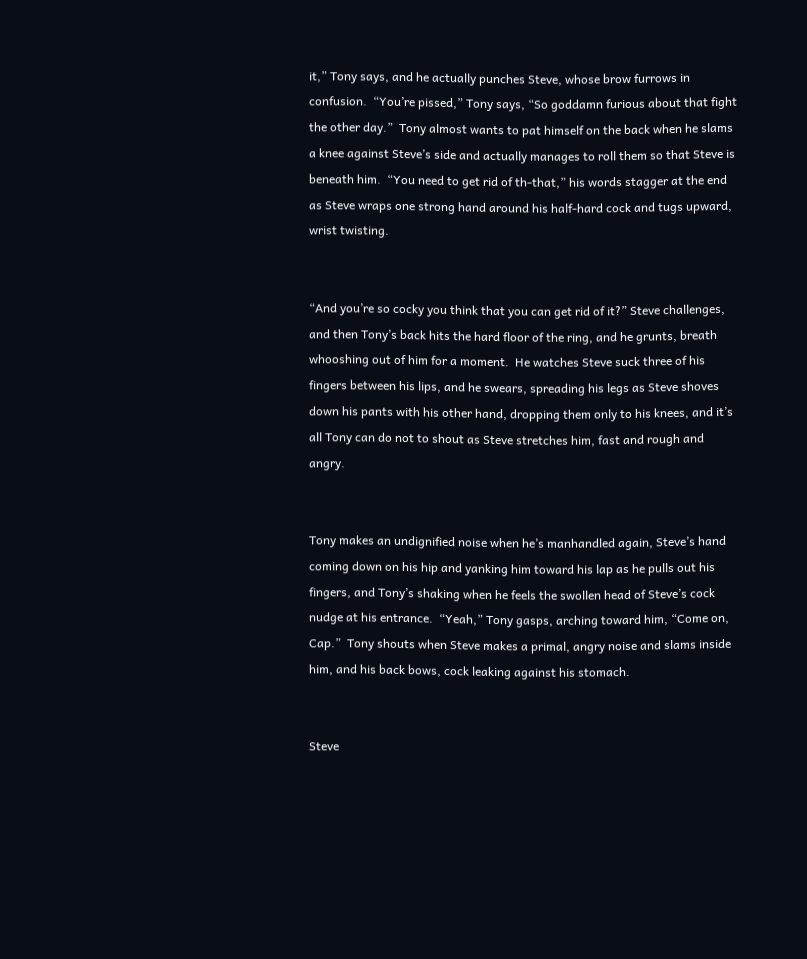it,” Tony says, and he actually punches Steve, whose brow furrows in confusion.  “You’re pissed,” Tony says, “So goddamn furious about that fight the other day.”  Tony almost wants to pat himself on the back when he slams a knee against Steve’s side and actually manages to roll them so that Steve is beneath him.  “You need to get rid of th-that,” his words stagger at the end as Steve wraps one strong hand around his half-hard cock and tugs upward, wrist twisting.


“And you’re so cocky you think that you can get rid of it?” Steve challenges, and then Tony’s back hits the hard floor of the ring, and he grunts, breath whooshing out of him for a moment.  He watches Steve suck three of his fingers between his lips, and he swears, spreading his legs as Steve shoves down his pants with his other hand, dropping them only to his knees, and it’s all Tony can do not to shout as Steve stretches him, fast and rough and angry.


Tony makes an undignified noise when he’s manhandled again, Steve’s hand coming down on his hip and yanking him toward his lap as he pulls out his fingers, and Tony’s shaking when he feels the swollen head of Steve’s cock nudge at his entrance.  “Yeah,” Tony gasps, arching toward him, “Come on, Cap.”  Tony shouts when Steve makes a primal, angry noise and slams inside him, and his back bows, cock leaking against his stomach.


Steve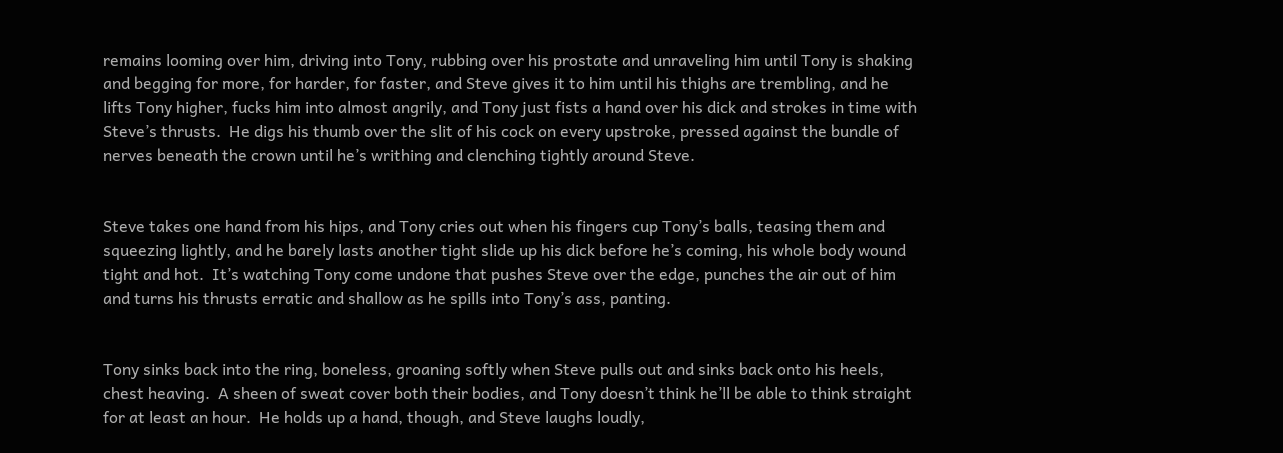remains looming over him, driving into Tony, rubbing over his prostate and unraveling him until Tony is shaking and begging for more, for harder, for faster, and Steve gives it to him until his thighs are trembling, and he lifts Tony higher, fucks him into almost angrily, and Tony just fists a hand over his dick and strokes in time with Steve’s thrusts.  He digs his thumb over the slit of his cock on every upstroke, pressed against the bundle of nerves beneath the crown until he’s writhing and clenching tightly around Steve.


Steve takes one hand from his hips, and Tony cries out when his fingers cup Tony’s balls, teasing them and squeezing lightly, and he barely lasts another tight slide up his dick before he’s coming, his whole body wound tight and hot.  It’s watching Tony come undone that pushes Steve over the edge, punches the air out of him and turns his thrusts erratic and shallow as he spills into Tony’s ass, panting.


Tony sinks back into the ring, boneless, groaning softly when Steve pulls out and sinks back onto his heels, chest heaving.  A sheen of sweat cover both their bodies, and Tony doesn’t think he’ll be able to think straight for at least an hour.  He holds up a hand, though, and Steve laughs loudly,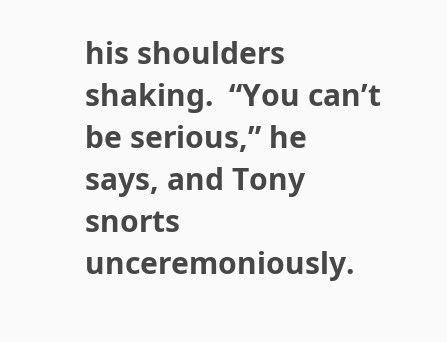his shoulders shaking.  “You can’t be serious,” he says, and Tony snorts unceremoniously.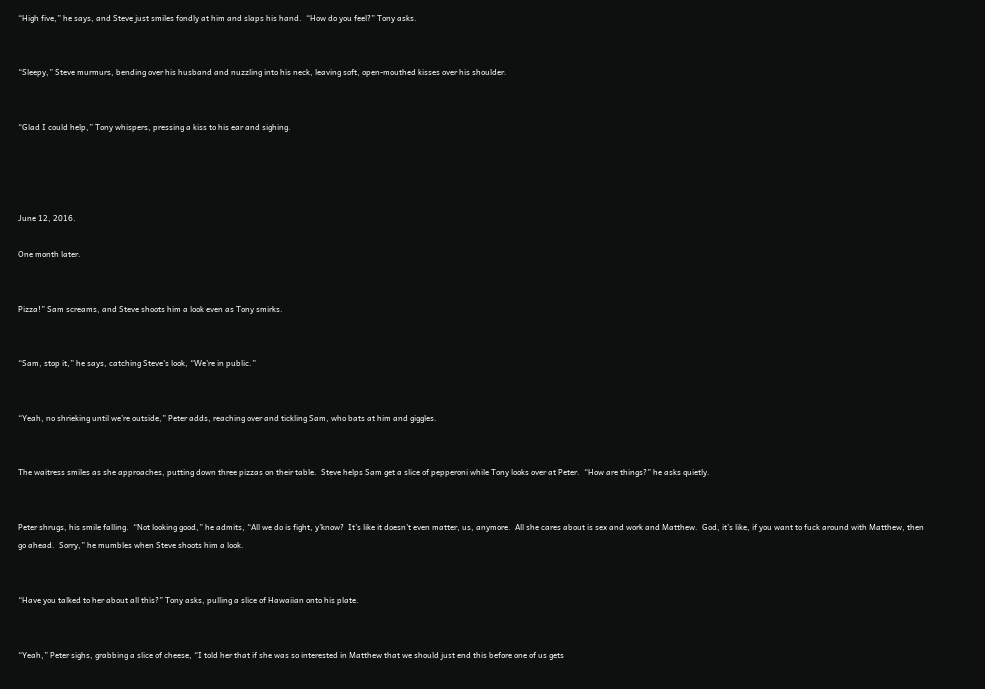“High five,” he says, and Steve just smiles fondly at him and slaps his hand.  “How do you feel?” Tony asks.


“Sleepy,” Steve murmurs, bending over his husband and nuzzling into his neck, leaving soft, open-mouthed kisses over his shoulder.


“Glad I could help,” Tony whispers, pressing a kiss to his ear and sighing.




June 12, 2016.

One month later.


Pizza!” Sam screams, and Steve shoots him a look even as Tony smirks.


“Sam, stop it,” he says, catching Steve’s look, “We’re in public.”


“Yeah, no shrieking until we’re outside,” Peter adds, reaching over and tickling Sam, who bats at him and giggles.


The waitress smiles as she approaches, putting down three pizzas on their table.  Steve helps Sam get a slice of pepperoni while Tony looks over at Peter.  “How are things?” he asks quietly.


Peter shrugs, his smile falling.  “Not looking good,” he admits, “All we do is fight, y’know?  It’s like it doesn’t even matter, us, anymore.  All she cares about is sex and work and Matthew.  God, it’s like, if you want to fuck around with Matthew, then go ahead.  Sorry,” he mumbles when Steve shoots him a look.


“Have you talked to her about all this?” Tony asks, pulling a slice of Hawaiian onto his plate.


“Yeah,” Peter sighs, grabbing a slice of cheese, “I told her that if she was so interested in Matthew that we should just end this before one of us gets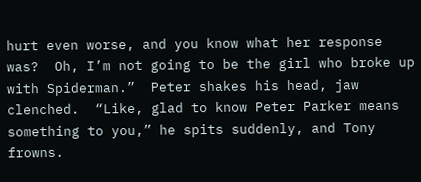hurt even worse, and you know what her response was?  Oh, I’m not going to be the girl who broke up with Spiderman.”  Peter shakes his head, jaw clenched.  “Like, glad to know Peter Parker means something to you,” he spits suddenly, and Tony frowns.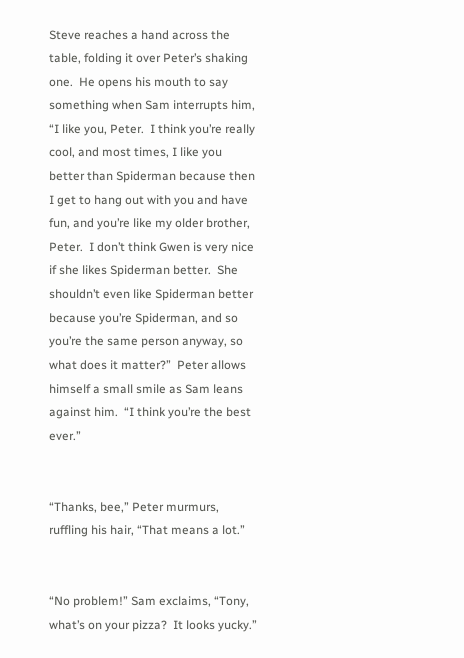Steve reaches a hand across the table, folding it over Peter’s shaking one.  He opens his mouth to say something when Sam interrupts him, “I like you, Peter.  I think you’re really cool, and most times, I like you better than Spiderman because then I get to hang out with you and have fun, and you’re like my older brother, Peter.  I don’t think Gwen is very nice if she likes Spiderman better.  She shouldn’t even like Spiderman better because you’re Spiderman, and so you’re the same person anyway, so what does it matter?”  Peter allows himself a small smile as Sam leans against him.  “I think you’re the best ever.”


“Thanks, bee,” Peter murmurs, ruffling his hair, “That means a lot.”


“No problem!” Sam exclaims, “Tony, what’s on your pizza?  It looks yucky.”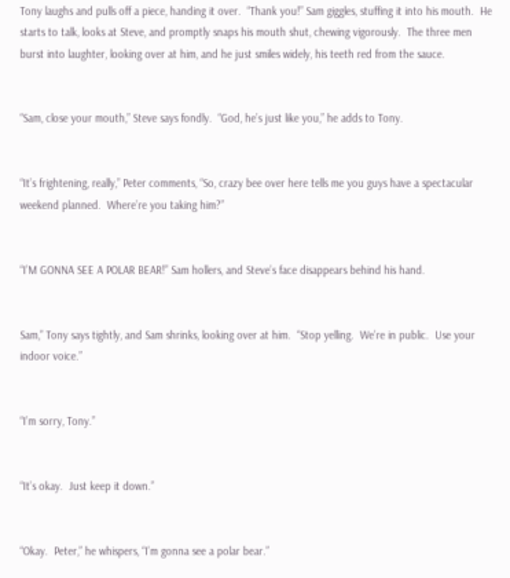Tony laughs and pulls off a piece, handing it over.  “Thank you!” Sam giggles, stuffing it into his mouth.  He starts to talk, looks at Steve, and promptly snaps his mouth shut, chewing vigorously.  The three men burst into laughter, looking over at him, and he just smiles widely, his teeth red from the sauce.


“Sam, close your mouth,” Steve says fondly.  “God, he’s just like you,” he adds to Tony.


“It’s frightening, really,” Peter comments, “So, crazy bee over here tells me you guys have a spectacular weekend planned.  Where’re you taking him?”


“I’M GONNA SEE A POLAR BEAR!” Sam hollers, and Steve’s face disappears behind his hand.


Sam,” Tony says tightly, and Sam shrinks, looking over at him.  “Stop yelling.  We’re in public.  Use your indoor voice.”


“I’m sorry, Tony.”


“It’s okay.  Just keep it down.”


“Okay.  Peter,” he whispers, “I’m gonna see a polar bear.”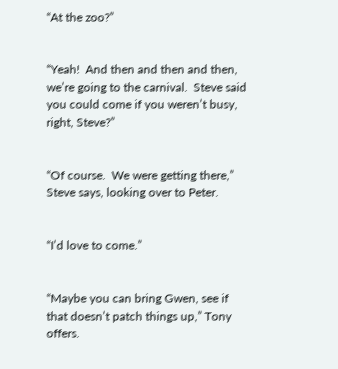“At the zoo?”


“Yeah!  And then and then and then, we’re going to the carnival.  Steve said you could come if you weren’t busy, right, Steve?”


“Of course.  We were getting there,” Steve says, looking over to Peter.


“I’d love to come.”


“Maybe you can bring Gwen, see if that doesn’t patch things up,” Tony offers.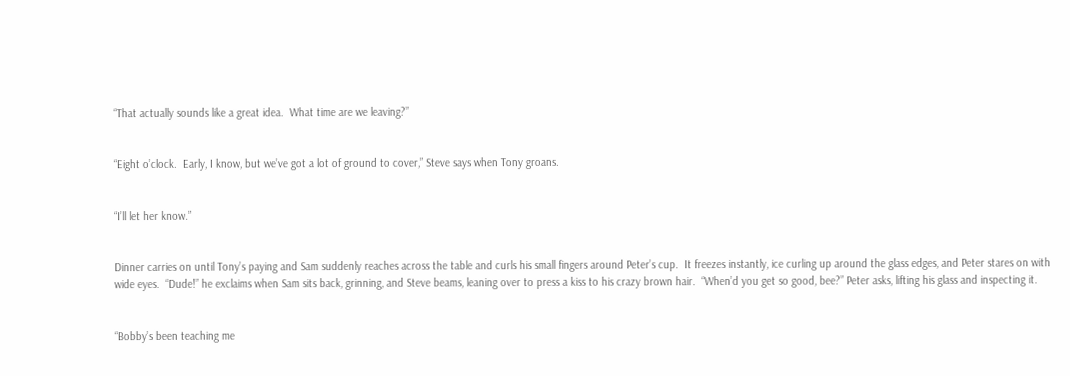“That actually sounds like a great idea.  What time are we leaving?”


“Eight o’clock.  Early, I know, but we’ve got a lot of ground to cover,” Steve says when Tony groans.


“I’ll let her know.”


Dinner carries on until Tony’s paying and Sam suddenly reaches across the table and curls his small fingers around Peter’s cup.  It freezes instantly, ice curling up around the glass edges, and Peter stares on with wide eyes.  “Dude!” he exclaims when Sam sits back, grinning, and Steve beams, leaning over to press a kiss to his crazy brown hair.  “When’d you get so good, bee?” Peter asks, lifting his glass and inspecting it.


“Bobby’s been teaching me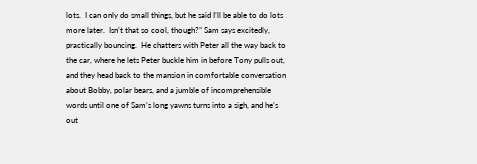lots.  I can only do small things, but he said I’ll be able to do lots more later.  Isn’t that so cool, though?” Sam says excitedly, practically bouncing.  He chatters with Peter all the way back to the car, where he lets Peter buckle him in before Tony pulls out, and they head back to the mansion in comfortable conversation about Bobby, polar bears, and a jumble of incomprehensible words until one of Sam’s long yawns turns into a sigh, and he’s out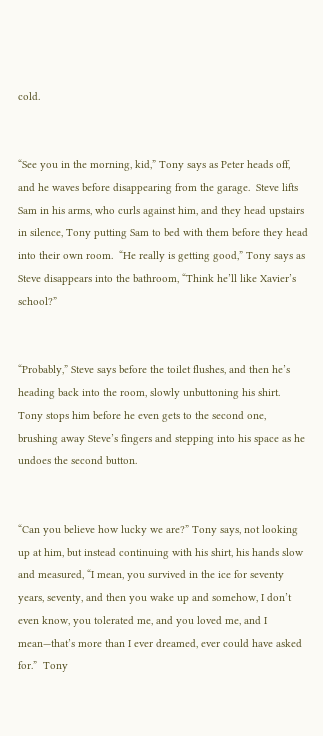cold.


“See you in the morning, kid,” Tony says as Peter heads off, and he waves before disappearing from the garage.  Steve lifts Sam in his arms, who curls against him, and they head upstairs in silence, Tony putting Sam to bed with them before they head into their own room.  “He really is getting good,” Tony says as Steve disappears into the bathroom, “Think he’ll like Xavier’s school?”


“Probably,” Steve says before the toilet flushes, and then he’s heading back into the room, slowly unbuttoning his shirt.  Tony stops him before he even gets to the second one, brushing away Steve’s fingers and stepping into his space as he undoes the second button.


“Can you believe how lucky we are?” Tony says, not looking up at him, but instead continuing with his shirt, his hands slow and measured, “I mean, you survived in the ice for seventy years, seventy, and then you wake up and somehow, I don’t even know, you tolerated me, and you loved me, and I mean—that’s more than I ever dreamed, ever could have asked for.”  Tony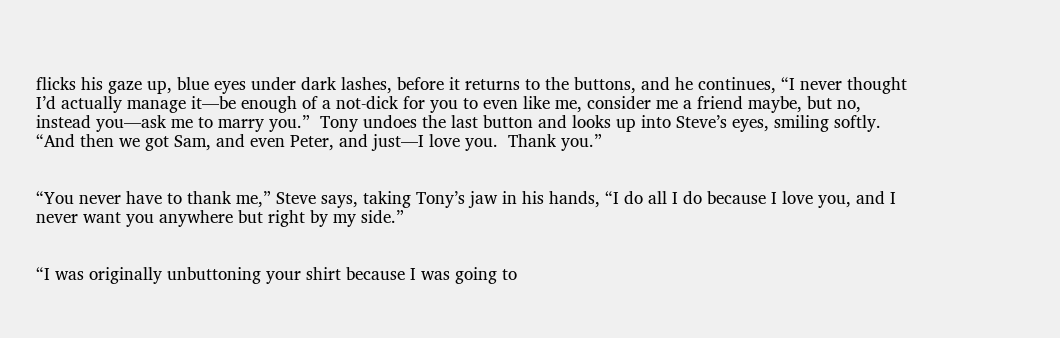flicks his gaze up, blue eyes under dark lashes, before it returns to the buttons, and he continues, “I never thought I’d actually manage it—be enough of a not-dick for you to even like me, consider me a friend maybe, but no, instead you—ask me to marry you.”  Tony undoes the last button and looks up into Steve’s eyes, smiling softly.  “And then we got Sam, and even Peter, and just—I love you.  Thank you.”


“You never have to thank me,” Steve says, taking Tony’s jaw in his hands, “I do all I do because I love you, and I never want you anywhere but right by my side.”


“I was originally unbuttoning your shirt because I was going to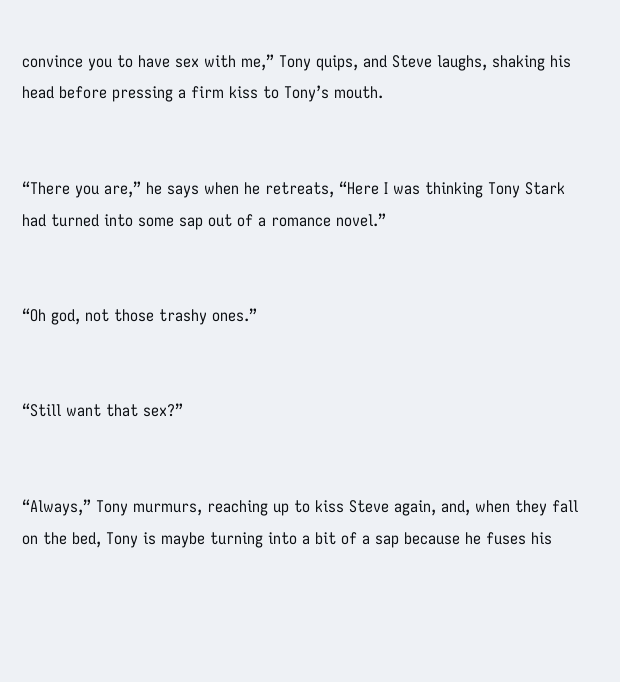convince you to have sex with me,” Tony quips, and Steve laughs, shaking his head before pressing a firm kiss to Tony’s mouth.


“There you are,” he says when he retreats, “Here I was thinking Tony Stark had turned into some sap out of a romance novel.”


“Oh god, not those trashy ones.”


“Still want that sex?”


“Always,” Tony murmurs, reaching up to kiss Steve again, and, when they fall on the bed, Tony is maybe turning into a bit of a sap because he fuses his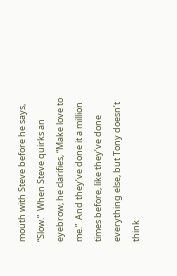mouth with Steve before he says, “Slow.”  When Steve quirks an eyebrow, he clarifies, “Make love to me.”  And they’ve done it a million times before, like they’ve done everything else, but Tony doesn’t think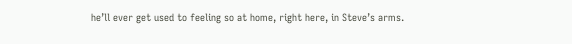he’ll ever get used to feeling so at home, right here, in Steve’s arms.